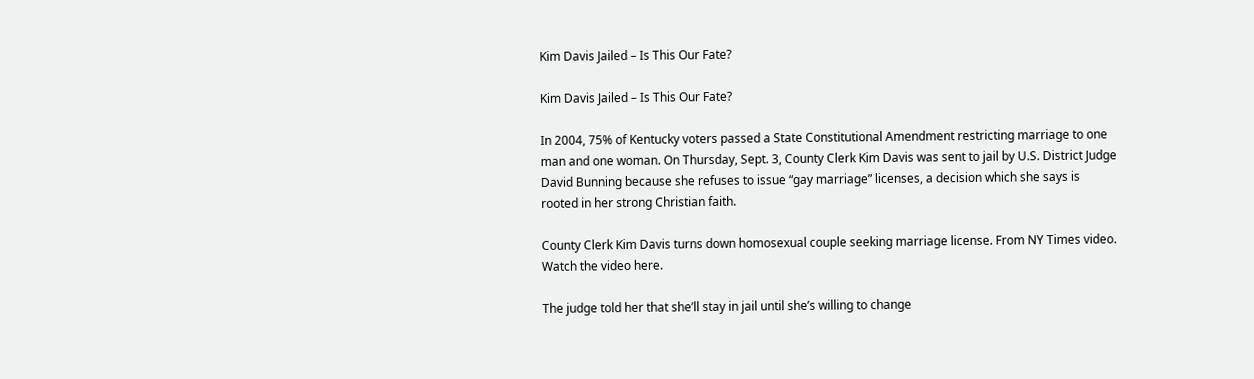Kim Davis Jailed – Is This Our Fate?

Kim Davis Jailed – Is This Our Fate?

In 2004, 75% of Kentucky voters passed a State Constitutional Amendment restricting marriage to one man and one woman. On Thursday, Sept. 3, County Clerk Kim Davis was sent to jail by U.S. District Judge David Bunning because she refuses to issue “gay marriage” licenses, a decision which she says is rooted in her strong Christian faith.

County Clerk Kim Davis turns down homosexual couple seeking marriage license. From NY Times video. Watch the video here.

The judge told her that she’ll stay in jail until she’s willing to change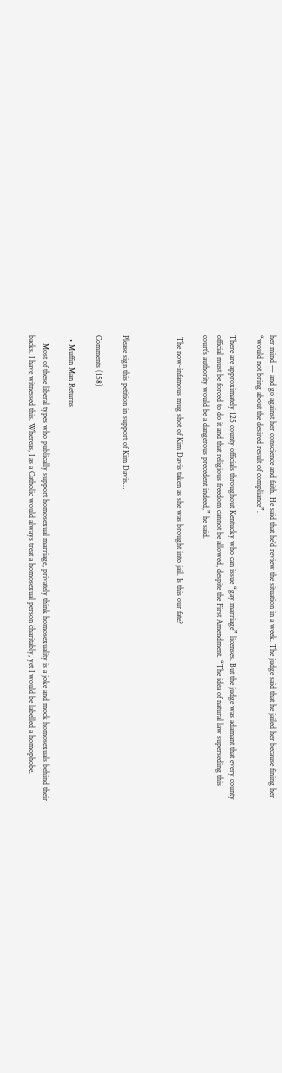her mind — and go against her conscience and faith. He said that he’d review the situation in a week. The judge said that he jailed her because fining her  “would not bring about the desired result of compliance”.

There are approximately 125 county officials throughout Kentucky who can issue “gay marriage” licenses. But the judge was adamant that every county official must be forced to do it and that religious freedom cannot be allowed, despite the First Amendment. “The idea of natural law superseding this court’s authority would be a dangerous precedent indeed,” he said.

 The now-infamous mug shot of Kim Davis taken as she was brought into jail. Is this our fate?



Please sign this petition in support of Kim Davis…

Comments (158)

  • Muffin Man Returns

    Most of these liberal types who publically support homosexual marriage, privately think homosexuality is a joke and mock homosexuals behind their backs. I have witnessed this. Whereas, I as a Catholic would always treat a homosexual person charitably, yet I would be labelled a homophobe.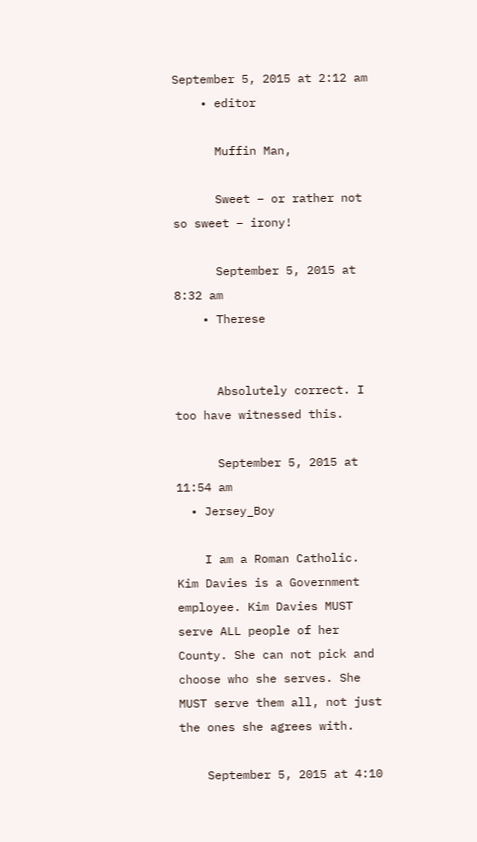September 5, 2015 at 2:12 am
    • editor

      Muffin Man,

      Sweet – or rather not so sweet – irony!

      September 5, 2015 at 8:32 am
    • Therese


      Absolutely correct. I too have witnessed this.

      September 5, 2015 at 11:54 am
  • Jersey_Boy

    I am a Roman Catholic. Kim Davies is a Government employee. Kim Davies MUST serve ALL people of her County. She can not pick and choose who she serves. She MUST serve them all, not just the ones she agrees with.

    September 5, 2015 at 4:10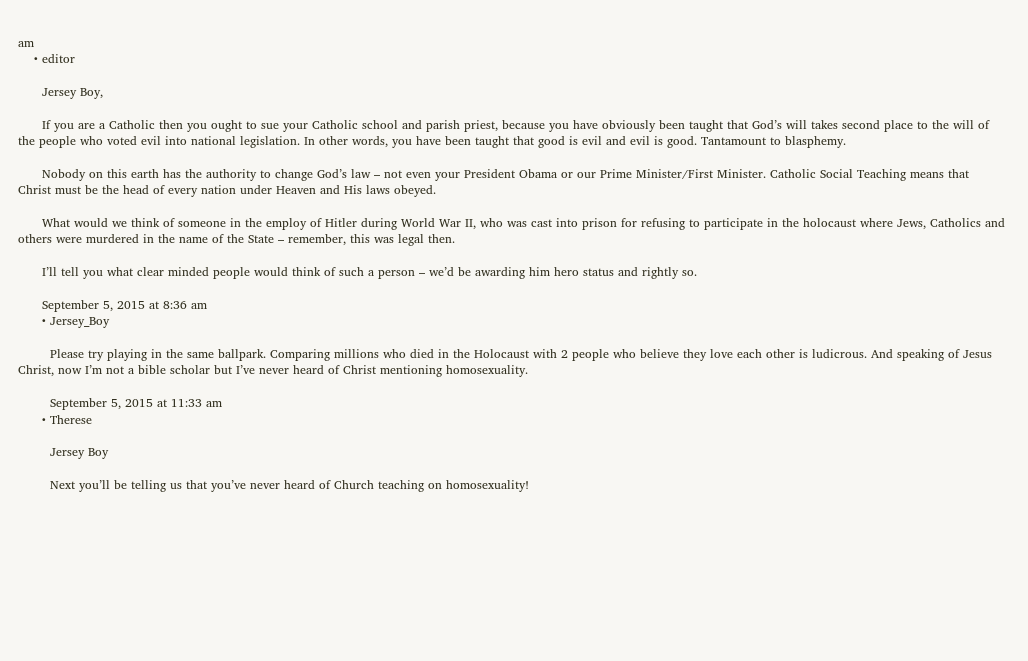am
    • editor

      Jersey Boy,

      If you are a Catholic then you ought to sue your Catholic school and parish priest, because you have obviously been taught that God’s will takes second place to the will of the people who voted evil into national legislation. In other words, you have been taught that good is evil and evil is good. Tantamount to blasphemy.

      Nobody on this earth has the authority to change God’s law – not even your President Obama or our Prime Minister/First Minister. Catholic Social Teaching means that Christ must be the head of every nation under Heaven and His laws obeyed.

      What would we think of someone in the employ of Hitler during World War II, who was cast into prison for refusing to participate in the holocaust where Jews, Catholics and others were murdered in the name of the State – remember, this was legal then.

      I’ll tell you what clear minded people would think of such a person – we’d be awarding him hero status and rightly so.

      September 5, 2015 at 8:36 am
      • Jersey_Boy

        Please try playing in the same ballpark. Comparing millions who died in the Holocaust with 2 people who believe they love each other is ludicrous. And speaking of Jesus Christ, now I’m not a bible scholar but I’ve never heard of Christ mentioning homosexuality.

        September 5, 2015 at 11:33 am
      • Therese

        Jersey Boy

        Next you’ll be telling us that you’ve never heard of Church teaching on homosexuality!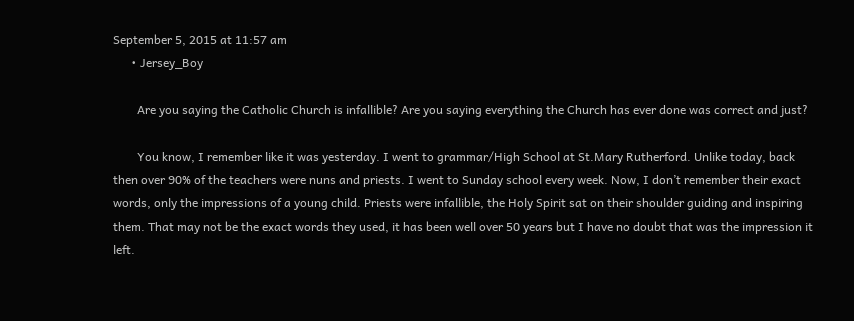September 5, 2015 at 11:57 am
      • Jersey_Boy

        Are you saying the Catholic Church is infallible? Are you saying everything the Church has ever done was correct and just?

        You know, I remember like it was yesterday. I went to grammar/High School at St.Mary Rutherford. Unlike today, back then over 90% of the teachers were nuns and priests. I went to Sunday school every week. Now, I don’t remember their exact words, only the impressions of a young child. Priests were infallible, the Holy Spirit sat on their shoulder guiding and inspiring them. That may not be the exact words they used, it has been well over 50 years but I have no doubt that was the impression it left.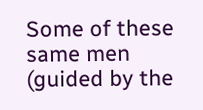Some of these same men (guided by the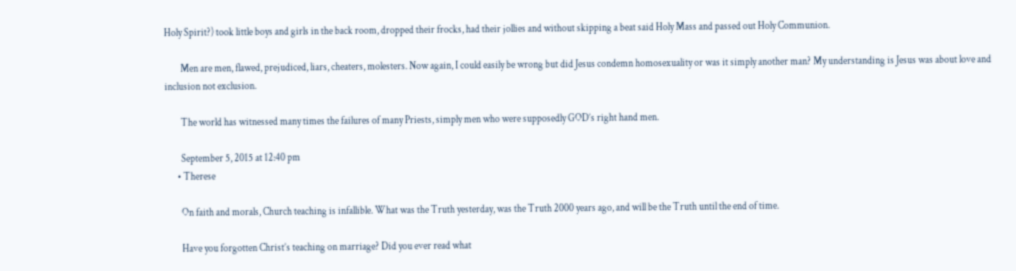Holy Spirit?) took little boys and girls in the back room, dropped their frocks, had their jollies and without skipping a beat said Holy Mass and passed out Holy Communion.

        Men are men, flawed, prejudiced, liars, cheaters, molesters. Now again, I could easily be wrong but did Jesus condemn homosexuality or was it simply another man? My understanding is Jesus was about love and inclusion not exclusion.

        The world has witnessed many times the failures of many Priests, simply men who were supposedly GOD’s right hand men.

        September 5, 2015 at 12:40 pm
      • Therese

        On faith and morals, Church teaching is infallible. What was the Truth yesterday, was the Truth 2000 years ago, and will be the Truth until the end of time.

        Have you forgotten Christ’s teaching on marriage? Did you ever read what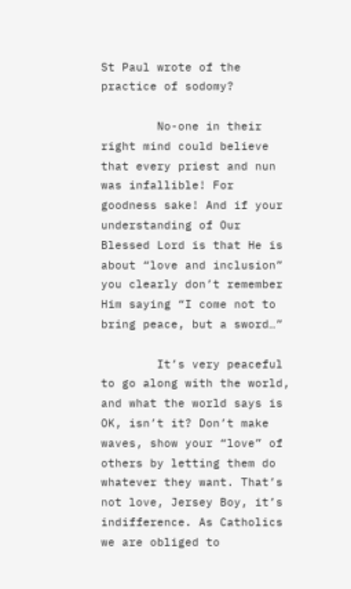St Paul wrote of the practice of sodomy?

        No-one in their right mind could believe that every priest and nun was infallible! For goodness sake! And if your understanding of Our Blessed Lord is that He is about “love and inclusion” you clearly don’t remember Him saying “I come not to bring peace, but a sword…”

        It’s very peaceful to go along with the world, and what the world says is OK, isn’t it? Don’t make waves, show your “love” of others by letting them do whatever they want. That’s not love, Jersey Boy, it’s indifference. As Catholics we are obliged to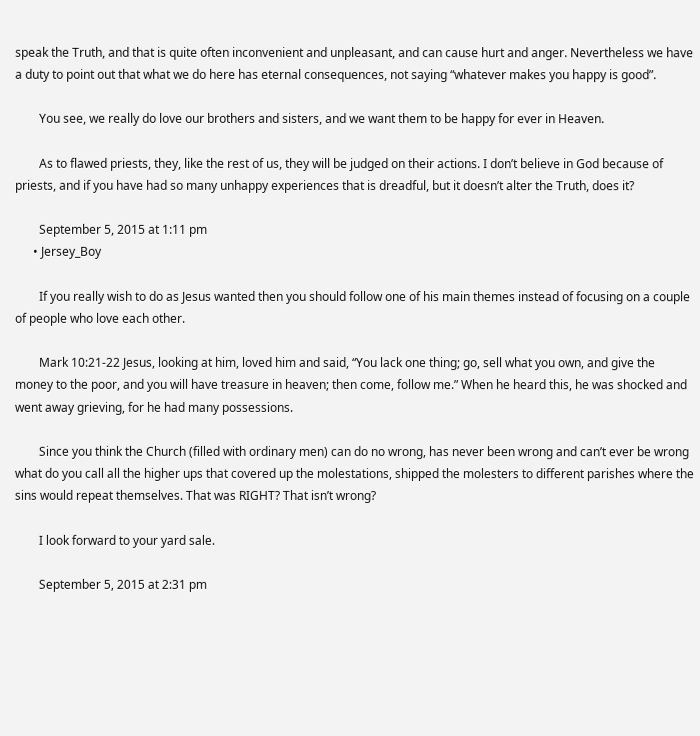speak the Truth, and that is quite often inconvenient and unpleasant, and can cause hurt and anger. Nevertheless we have a duty to point out that what we do here has eternal consequences, not saying “whatever makes you happy is good”.

        You see, we really do love our brothers and sisters, and we want them to be happy for ever in Heaven.

        As to flawed priests, they, like the rest of us, they will be judged on their actions. I don’t believe in God because of priests, and if you have had so many unhappy experiences that is dreadful, but it doesn’t alter the Truth, does it?

        September 5, 2015 at 1:11 pm
      • Jersey_Boy

        If you really wish to do as Jesus wanted then you should follow one of his main themes instead of focusing on a couple of people who love each other.

        Mark 10:21-22 Jesus, looking at him, loved him and said, “You lack one thing; go, sell what you own, and give the money to the poor, and you will have treasure in heaven; then come, follow me.” When he heard this, he was shocked and went away grieving, for he had many possessions.

        Since you think the Church (filled with ordinary men) can do no wrong, has never been wrong and can’t ever be wrong what do you call all the higher ups that covered up the molestations, shipped the molesters to different parishes where the sins would repeat themselves. That was RIGHT? That isn’t wrong?

        I look forward to your yard sale.

        September 5, 2015 at 2:31 pm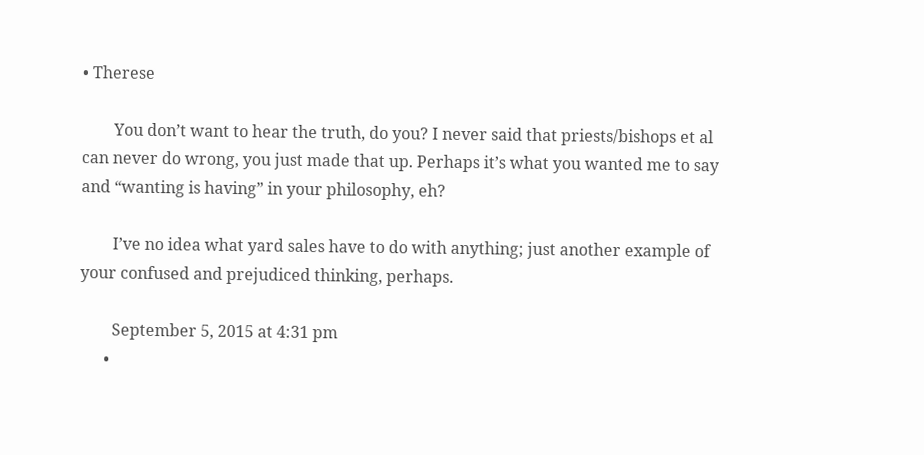• Therese

        You don’t want to hear the truth, do you? I never said that priests/bishops et al can never do wrong, you just made that up. Perhaps it’s what you wanted me to say and “wanting is having” in your philosophy, eh?

        I’ve no idea what yard sales have to do with anything; just another example of your confused and prejudiced thinking, perhaps.

        September 5, 2015 at 4:31 pm
      •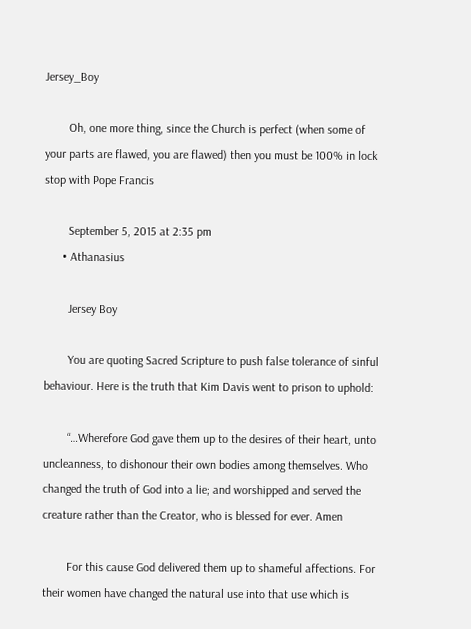Jersey_Boy

        Oh, one more thing, since the Church is perfect (when some of your parts are flawed, you are flawed) then you must be 100% in lock stop with Pope Francis

        September 5, 2015 at 2:35 pm
      • Athanasius

        Jersey Boy

        You are quoting Sacred Scripture to push false tolerance of sinful behaviour. Here is the truth that Kim Davis went to prison to uphold:

        “…Wherefore God gave them up to the desires of their heart, unto uncleanness, to dishonour their own bodies among themselves. Who changed the truth of God into a lie; and worshipped and served the creature rather than the Creator, who is blessed for ever. Amen

        For this cause God delivered them up to shameful affections. For their women have changed the natural use into that use which is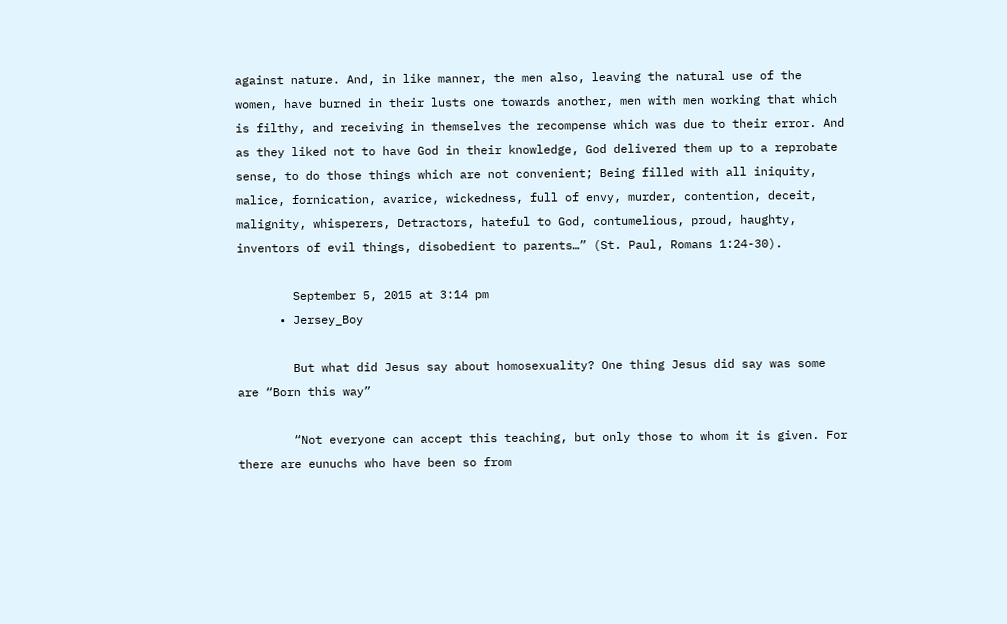against nature. And, in like manner, the men also, leaving the natural use of the women, have burned in their lusts one towards another, men with men working that which is filthy, and receiving in themselves the recompense which was due to their error. And as they liked not to have God in their knowledge, God delivered them up to a reprobate sense, to do those things which are not convenient; Being filled with all iniquity, malice, fornication, avarice, wickedness, full of envy, murder, contention, deceit, malignity, whisperers, Detractors, hateful to God, contumelious, proud, haughty, inventors of evil things, disobedient to parents…” (St. Paul, Romans 1:24-30).

        September 5, 2015 at 3:14 pm
      • Jersey_Boy

        But what did Jesus say about homosexuality? One thing Jesus did say was some are “Born this way”

        “Not everyone can accept this teaching, but only those to whom it is given. For there are eunuchs who have been so from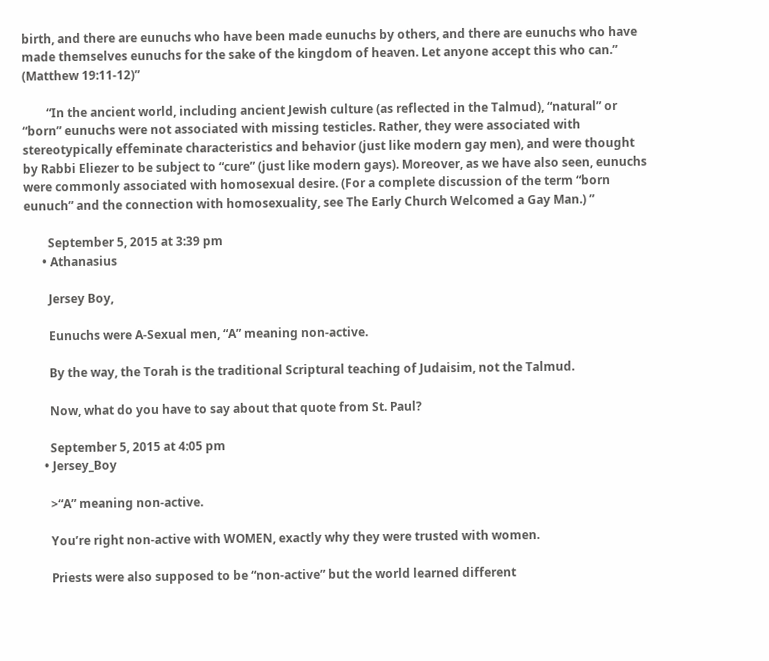birth, and there are eunuchs who have been made eunuchs by others, and there are eunuchs who have made themselves eunuchs for the sake of the kingdom of heaven. Let anyone accept this who can.” (Matthew 19:11-12)”

        “In the ancient world, including ancient Jewish culture (as reflected in the Talmud), “natural” or “born” eunuchs were not associated with missing testicles. Rather, they were associated with stereotypically effeminate characteristics and behavior (just like modern gay men), and were thought by Rabbi Eliezer to be subject to “cure” (just like modern gays). Moreover, as we have also seen, eunuchs were commonly associated with homosexual desire. (For a complete discussion of the term “born eunuch” and the connection with homosexuality, see The Early Church Welcomed a Gay Man.) ”

        September 5, 2015 at 3:39 pm
      • Athanasius

        Jersey Boy,

        Eunuchs were A-Sexual men, “A” meaning non-active.

        By the way, the Torah is the traditional Scriptural teaching of Judaisim, not the Talmud.

        Now, what do you have to say about that quote from St. Paul?

        September 5, 2015 at 4:05 pm
      • Jersey_Boy

        >“A” meaning non-active.

        You’re right non-active with WOMEN, exactly why they were trusted with women.

        Priests were also supposed to be “non-active” but the world learned different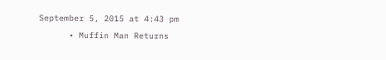September 5, 2015 at 4:43 pm
      • Muffin Man Returns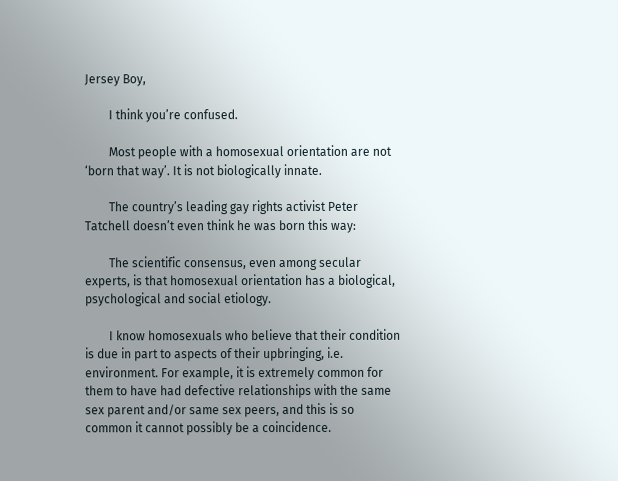Jersey Boy,

        I think you’re confused.

        Most people with a homosexual orientation are not ‘born that way’. It is not biologically innate.

        The country’s leading gay rights activist Peter Tatchell doesn’t even think he was born this way:

        The scientific consensus, even among secular experts, is that homosexual orientation has a biological, psychological and social etiology.

        I know homosexuals who believe that their condition is due in part to aspects of their upbringing, i.e. environment. For example, it is extremely common for them to have had defective relationships with the same sex parent and/or same sex peers, and this is so common it cannot possibly be a coincidence.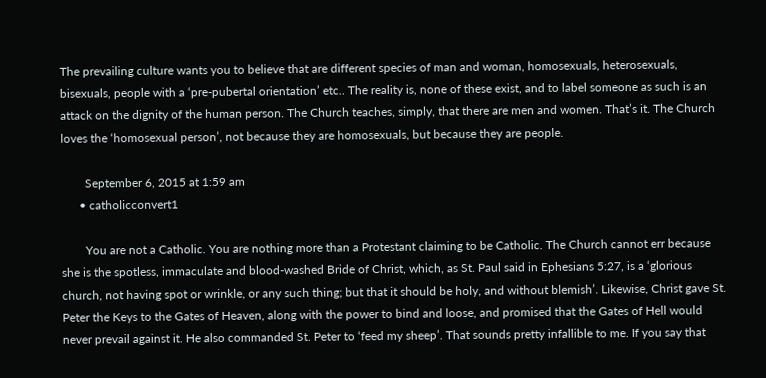The prevailing culture wants you to believe that are different species of man and woman, homosexuals, heterosexuals, bisexuals, people with a ‘pre-pubertal orientation’ etc.. The reality is, none of these exist, and to label someone as such is an attack on the dignity of the human person. The Church teaches, simply, that there are men and women. That’s it. The Church loves the ‘homosexual person’, not because they are homosexuals, but because they are people.

        September 6, 2015 at 1:59 am
      • catholicconvert1

        You are not a Catholic. You are nothing more than a Protestant claiming to be Catholic. The Church cannot err because she is the spotless, immaculate and blood-washed Bride of Christ, which, as St. Paul said in Ephesians 5:27, is a ‘glorious church, not having spot or wrinkle, or any such thing; but that it should be holy, and without blemish’. Likewise, Christ gave St. Peter the Keys to the Gates of Heaven, along with the power to bind and loose, and promised that the Gates of Hell would never prevail against it. He also commanded St. Peter to ‘feed my sheep’. That sounds pretty infallible to me. If you say that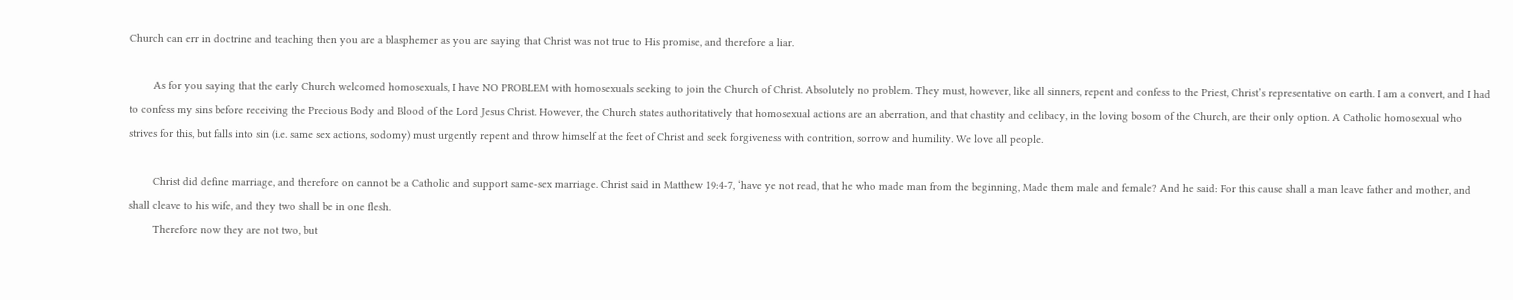Church can err in doctrine and teaching then you are a blasphemer as you are saying that Christ was not true to His promise, and therefore a liar.

        As for you saying that the early Church welcomed homosexuals, I have NO PROBLEM with homosexuals seeking to join the Church of Christ. Absolutely no problem. They must, however, like all sinners, repent and confess to the Priest, Christ’s representative on earth. I am a convert, and I had to confess my sins before receiving the Precious Body and Blood of the Lord Jesus Christ. However, the Church states authoritatively that homosexual actions are an aberration, and that chastity and celibacy, in the loving bosom of the Church, are their only option. A Catholic homosexual who strives for this, but falls into sin (i.e. same sex actions, sodomy) must urgently repent and throw himself at the feet of Christ and seek forgiveness with contrition, sorrow and humility. We love all people.

        Christ did define marriage, and therefore on cannot be a Catholic and support same-sex marriage. Christ said in Matthew 19:4-7, ‘have ye not read, that he who made man from the beginning, Made them male and female? And he said: For this cause shall a man leave father and mother, and shall cleave to his wife, and they two shall be in one flesh.
        Therefore now they are not two, but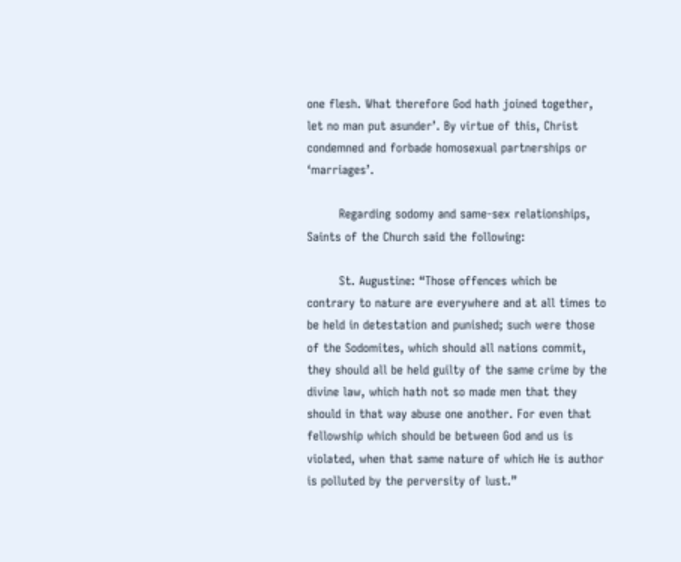one flesh. What therefore God hath joined together, let no man put asunder’. By virtue of this, Christ condemned and forbade homosexual partnerships or ‘marriages’.

        Regarding sodomy and same-sex relationships, Saints of the Church said the following:

        St. Augustine: “Those offences which be contrary to nature are everywhere and at all times to be held in detestation and punished; such were those of the Sodomites, which should all nations commit, they should all be held guilty of the same crime by the divine law, which hath not so made men that they should in that way abuse one another. For even that fellowship which should be between God and us is violated, when that same nature of which He is author is polluted by the perversity of lust.”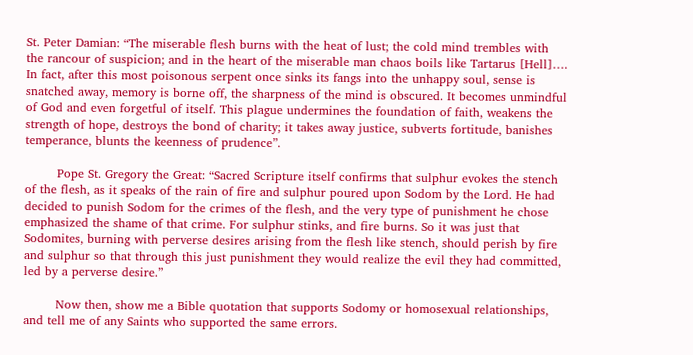St. Peter Damian: “The miserable flesh burns with the heat of lust; the cold mind trembles with the rancour of suspicion; and in the heart of the miserable man chaos boils like Tartarus [Hell]…. In fact, after this most poisonous serpent once sinks its fangs into the unhappy soul, sense is snatched away, memory is borne off, the sharpness of the mind is obscured. It becomes unmindful of God and even forgetful of itself. This plague undermines the foundation of faith, weakens the strength of hope, destroys the bond of charity; it takes away justice, subverts fortitude, banishes temperance, blunts the keenness of prudence”.

        Pope St. Gregory the Great: “Sacred Scripture itself confirms that sulphur evokes the stench of the flesh, as it speaks of the rain of fire and sulphur poured upon Sodom by the Lord. He had decided to punish Sodom for the crimes of the flesh, and the very type of punishment he chose emphasized the shame of that crime. For sulphur stinks, and fire burns. So it was just that Sodomites, burning with perverse desires arising from the flesh like stench, should perish by fire and sulphur so that through this just punishment they would realize the evil they had committed, led by a perverse desire.”

        Now then, show me a Bible quotation that supports Sodomy or homosexual relationships, and tell me of any Saints who supported the same errors.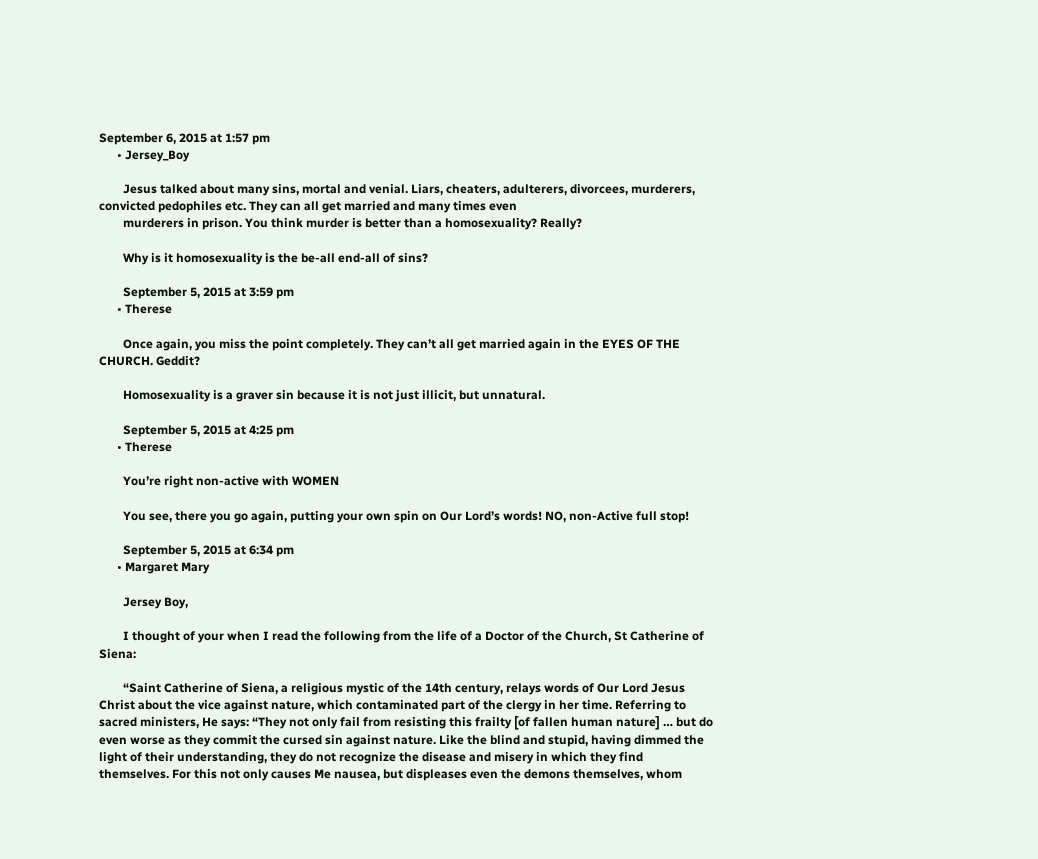September 6, 2015 at 1:57 pm
      • Jersey_Boy

        Jesus talked about many sins, mortal and venial. Liars, cheaters, adulterers, divorcees, murderers, convicted pedophiles etc. They can all get married and many times even
        murderers in prison. You think murder is better than a homosexuality? Really?

        Why is it homosexuality is the be-all end-all of sins?

        September 5, 2015 at 3:59 pm
      • Therese

        Once again, you miss the point completely. They can’t all get married again in the EYES OF THE CHURCH. Geddit?

        Homosexuality is a graver sin because it is not just illicit, but unnatural.

        September 5, 2015 at 4:25 pm
      • Therese

        You’re right non-active with WOMEN

        You see, there you go again, putting your own spin on Our Lord’s words! NO, non-Active full stop!

        September 5, 2015 at 6:34 pm
      • Margaret Mary

        Jersey Boy,

        I thought of your when I read the following from the life of a Doctor of the Church, St Catherine of Siena:

        “Saint Catherine of Siena, a religious mystic of the 14th century, relays words of Our Lord Jesus Christ about the vice against nature, which contaminated part of the clergy in her time. Referring to sacred ministers, He says: “They not only fail from resisting this frailty [of fallen human nature] … but do even worse as they commit the cursed sin against nature. Like the blind and stupid, having dimmed the light of their understanding, they do not recognize the disease and misery in which they find themselves. For this not only causes Me nausea, but displeases even the demons themselves, whom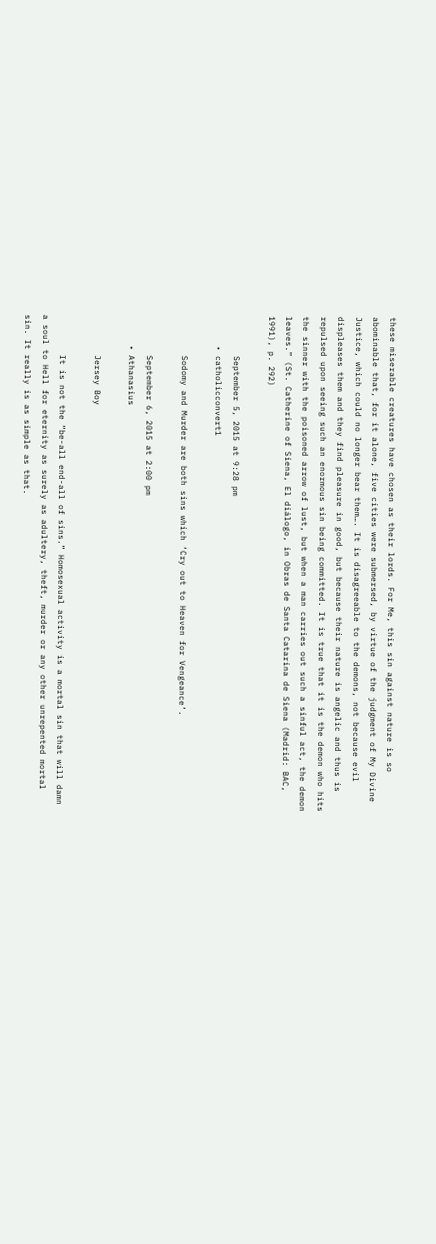these miserable creatures have chosen as their lords. For Me, this sin against nature is so abominable that, for it alone, five cities were submersed, by virtue of the judgment of My Divine Justice, which could no longer bear them…. It is disagreeable to the demons, not because evil displeases them and they find pleasure in good, but because their nature is angelic and thus is repulsed upon seeing such an enormous sin being committed. It is true that it is the demon who hits the sinner with the poisoned arrow of lust, but when a man carries out such a sinful act, the demon leaves.” (St. Catherine of Siena, El diálogo, in Obras de Santa Catarina de Siena (Madrid: BAC, 1991), p. 292)

        September 5, 2015 at 9:28 pm
      • catholicconvert1

        Sodomy and Murder are both sins which ‘Cry out to Heaven for Vengeance’.

        September 6, 2015 at 2:00 pm
      • Athanasius

        Jersey Boy

        It is not the “be-all end-all of sins.” Homosexual activity is a mortal sin that will damn a soul to Hell for eternity as surely as adultery, theft, murder or any other unrepented mortal sin. It really is as simple as that.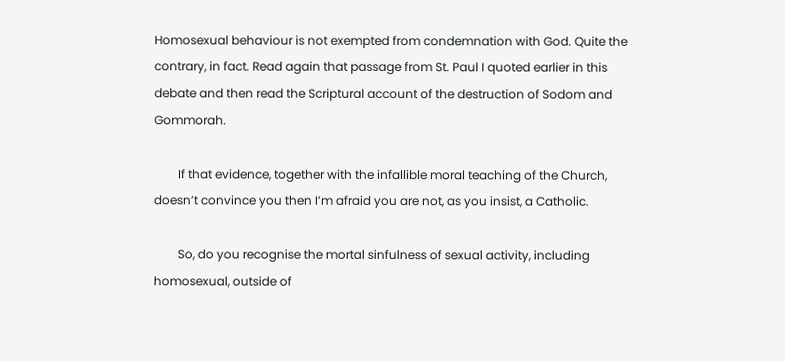Homosexual behaviour is not exempted from condemnation with God. Quite the contrary, in fact. Read again that passage from St. Paul I quoted earlier in this debate and then read the Scriptural account of the destruction of Sodom and Gommorah.

        If that evidence, together with the infallible moral teaching of the Church, doesn’t convince you then I’m afraid you are not, as you insist, a Catholic.

        So, do you recognise the mortal sinfulness of sexual activity, including homosexual, outside of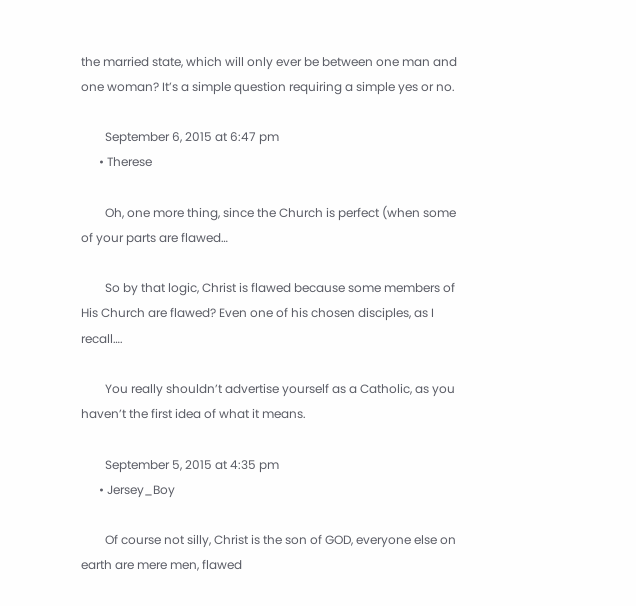the married state, which will only ever be between one man and one woman? It’s a simple question requiring a simple yes or no.

        September 6, 2015 at 6:47 pm
      • Therese

        Oh, one more thing, since the Church is perfect (when some of your parts are flawed…

        So by that logic, Christ is flawed because some members of His Church are flawed? Even one of his chosen disciples, as I recall….

        You really shouldn’t advertise yourself as a Catholic, as you haven’t the first idea of what it means.

        September 5, 2015 at 4:35 pm
      • Jersey_Boy

        Of course not silly, Christ is the son of GOD, everyone else on earth are mere men, flawed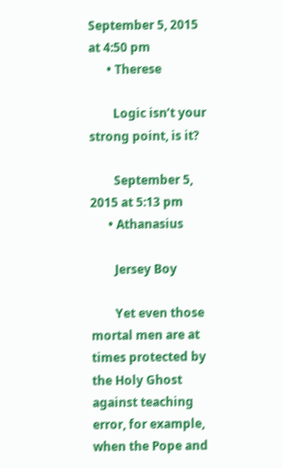September 5, 2015 at 4:50 pm
      • Therese

        Logic isn’t your strong point, is it?

        September 5, 2015 at 5:13 pm
      • Athanasius

        Jersey Boy

        Yet even those mortal men are at times protected by the Holy Ghost against teaching error, for example, when the Pope and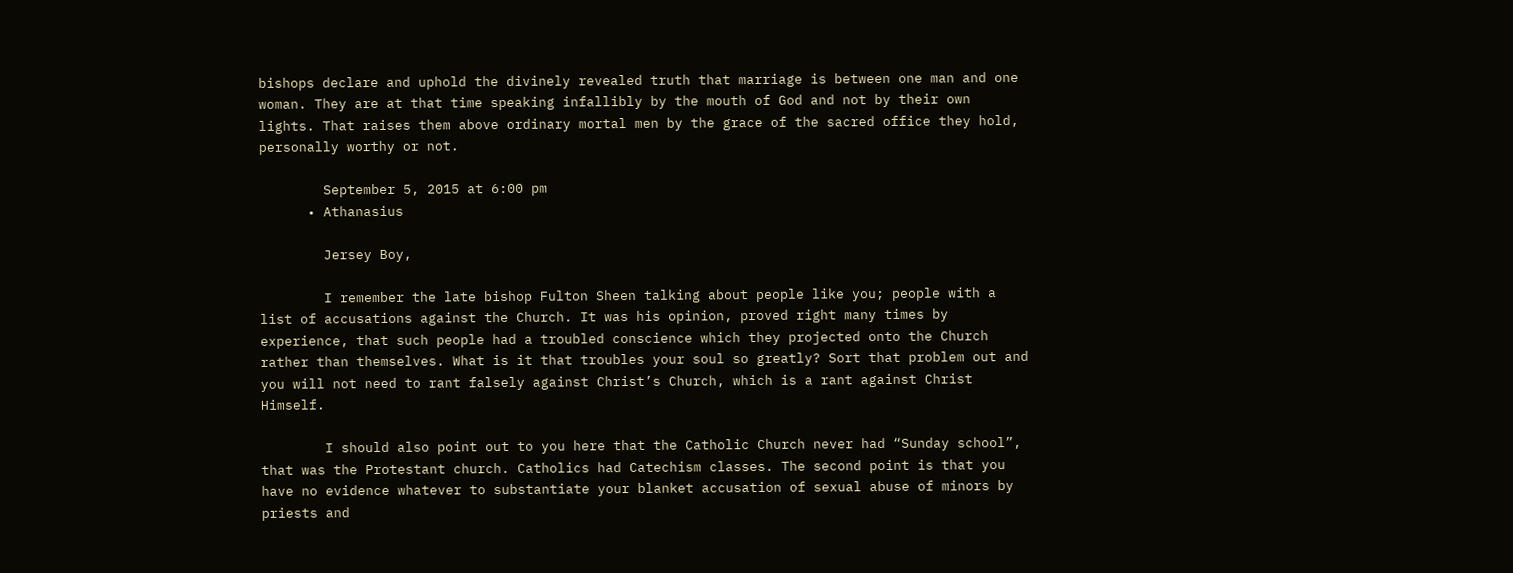bishops declare and uphold the divinely revealed truth that marriage is between one man and one woman. They are at that time speaking infallibly by the mouth of God and not by their own lights. That raises them above ordinary mortal men by the grace of the sacred office they hold, personally worthy or not.

        September 5, 2015 at 6:00 pm
      • Athanasius

        Jersey Boy,

        I remember the late bishop Fulton Sheen talking about people like you; people with a list of accusations against the Church. It was his opinion, proved right many times by experience, that such people had a troubled conscience which they projected onto the Church rather than themselves. What is it that troubles your soul so greatly? Sort that problem out and you will not need to rant falsely against Christ’s Church, which is a rant against Christ Himself.

        I should also point out to you here that the Catholic Church never had “Sunday school”, that was the Protestant church. Catholics had Catechism classes. The second point is that you have no evidence whatever to substantiate your blanket accusation of sexual abuse of minors by priests and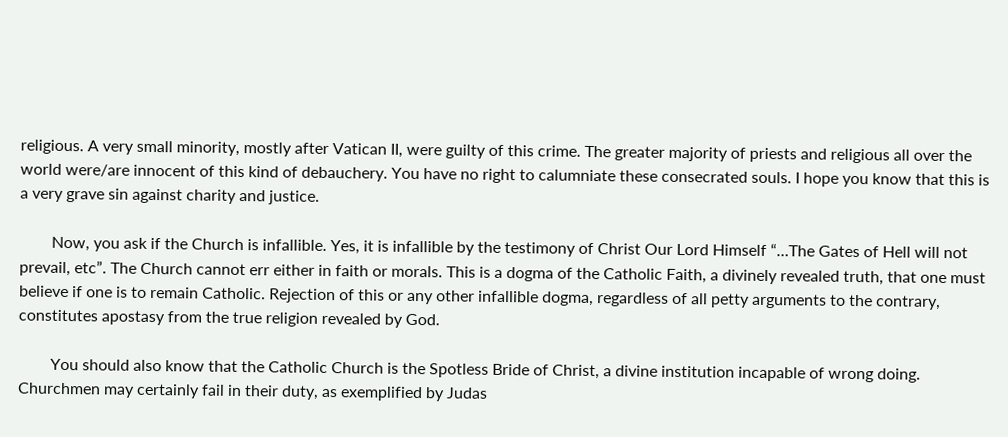religious. A very small minority, mostly after Vatican II, were guilty of this crime. The greater majority of priests and religious all over the world were/are innocent of this kind of debauchery. You have no right to calumniate these consecrated souls. I hope you know that this is a very grave sin against charity and justice.

        Now, you ask if the Church is infallible. Yes, it is infallible by the testimony of Christ Our Lord Himself “…The Gates of Hell will not prevail, etc”. The Church cannot err either in faith or morals. This is a dogma of the Catholic Faith, a divinely revealed truth, that one must believe if one is to remain Catholic. Rejection of this or any other infallible dogma, regardless of all petty arguments to the contrary, constitutes apostasy from the true religion revealed by God.

        You should also know that the Catholic Church is the Spotless Bride of Christ, a divine institution incapable of wrong doing. Churchmen may certainly fail in their duty, as exemplified by Judas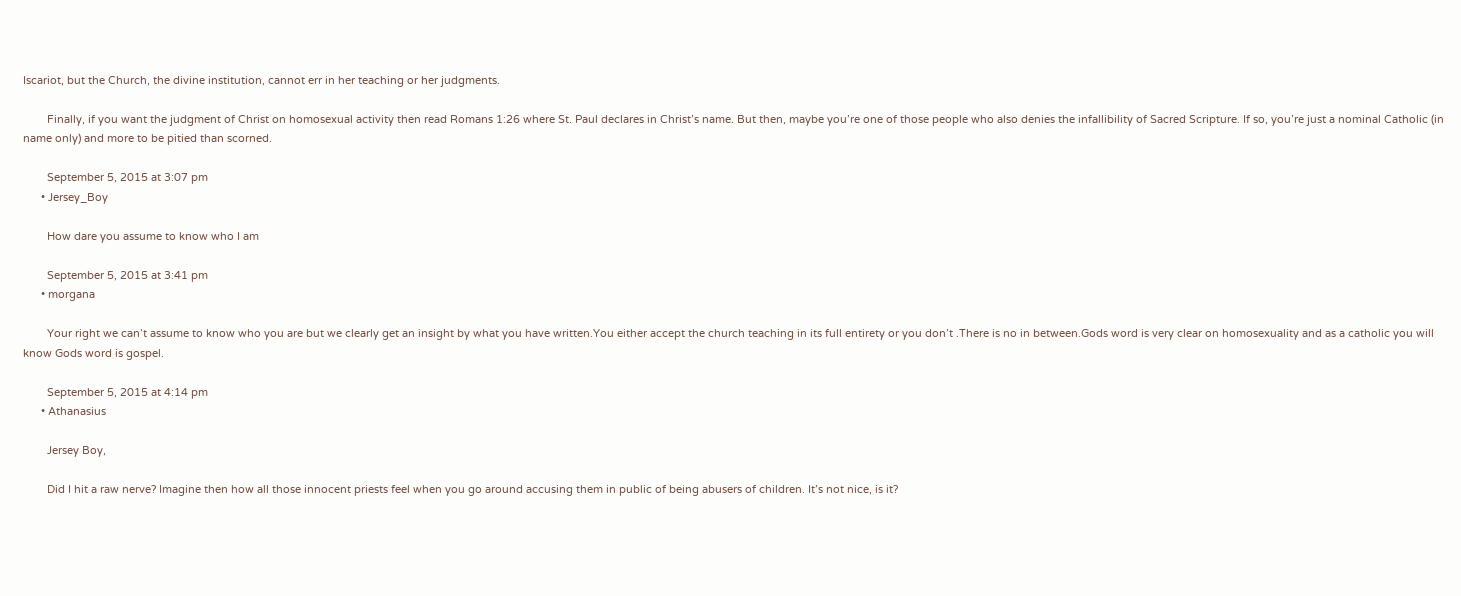Iscariot, but the Church, the divine institution, cannot err in her teaching or her judgments.

        Finally, if you want the judgment of Christ on homosexual activity then read Romans 1:26 where St. Paul declares in Christ’s name. But then, maybe you’re one of those people who also denies the infallibility of Sacred Scripture. If so, you’re just a nominal Catholic (in name only) and more to be pitied than scorned.

        September 5, 2015 at 3:07 pm
      • Jersey_Boy

        How dare you assume to know who I am

        September 5, 2015 at 3:41 pm
      • morgana

        Your right we can’t assume to know who you are but we clearly get an insight by what you have written.You either accept the church teaching in its full entirety or you don’t .There is no in between.Gods word is very clear on homosexuality and as a catholic you will know Gods word is gospel.

        September 5, 2015 at 4:14 pm
      • Athanasius

        Jersey Boy,

        Did I hit a raw nerve? Imagine then how all those innocent priests feel when you go around accusing them in public of being abusers of children. It’s not nice, is it?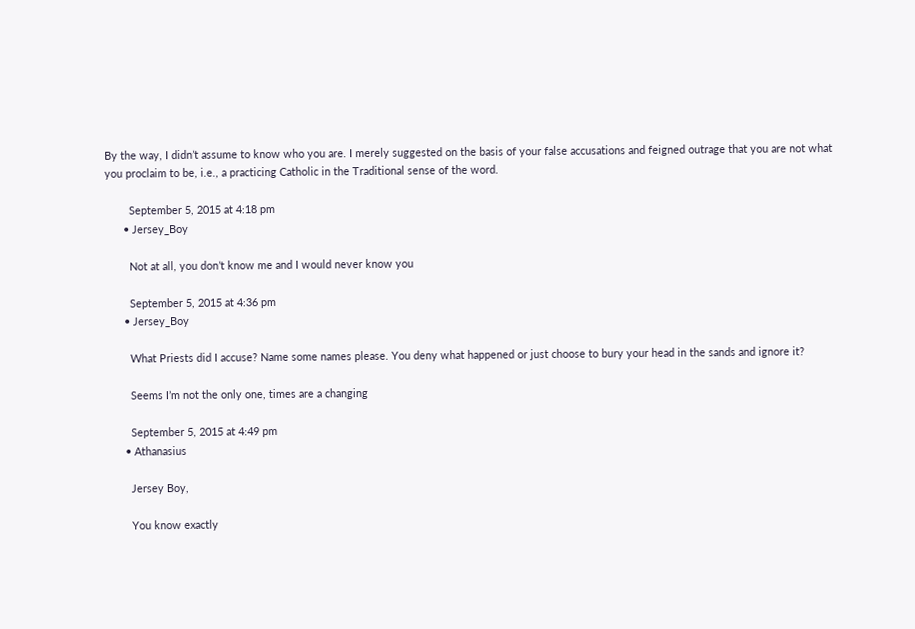By the way, I didn’t assume to know who you are. I merely suggested on the basis of your false accusations and feigned outrage that you are not what you proclaim to be, i.e., a practicing Catholic in the Traditional sense of the word.

        September 5, 2015 at 4:18 pm
      • Jersey_Boy

        Not at all, you don’t know me and I would never know you

        September 5, 2015 at 4:36 pm
      • Jersey_Boy

        What Priests did I accuse? Name some names please. You deny what happened or just choose to bury your head in the sands and ignore it?

        Seems I’m not the only one, times are a changing

        September 5, 2015 at 4:49 pm
      • Athanasius

        Jersey Boy,

        You know exactly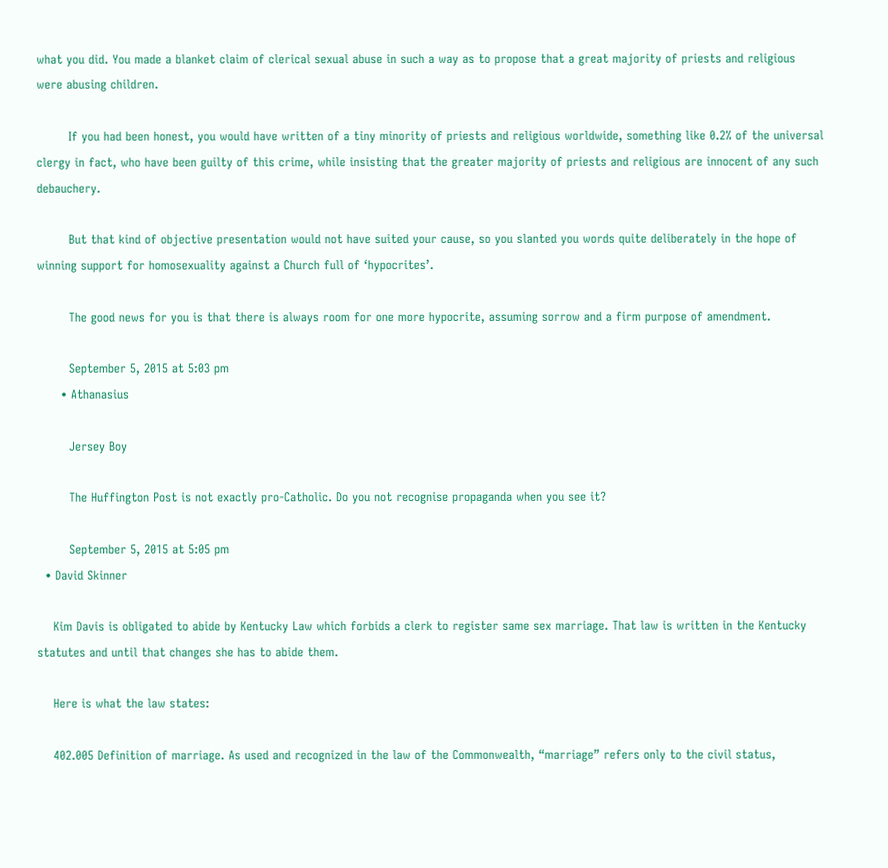what you did. You made a blanket claim of clerical sexual abuse in such a way as to propose that a great majority of priests and religious were abusing children.

        If you had been honest, you would have written of a tiny minority of priests and religious worldwide, something like 0.2% of the universal clergy in fact, who have been guilty of this crime, while insisting that the greater majority of priests and religious are innocent of any such debauchery.

        But that kind of objective presentation would not have suited your cause, so you slanted you words quite deliberately in the hope of winning support for homosexuality against a Church full of ‘hypocrites’.

        The good news for you is that there is always room for one more hypocrite, assuming sorrow and a firm purpose of amendment.

        September 5, 2015 at 5:03 pm
      • Athanasius

        Jersey Boy

        The Huffington Post is not exactly pro-Catholic. Do you not recognise propaganda when you see it?

        September 5, 2015 at 5:05 pm
  • David Skinner

    Kim Davis is obligated to abide by Kentucky Law which forbids a clerk to register same sex marriage. That law is written in the Kentucky statutes and until that changes she has to abide them.

    Here is what the law states:

    402.005 Definition of marriage. As used and recognized in the law of the Commonwealth, “marriage” refers only to the civil status,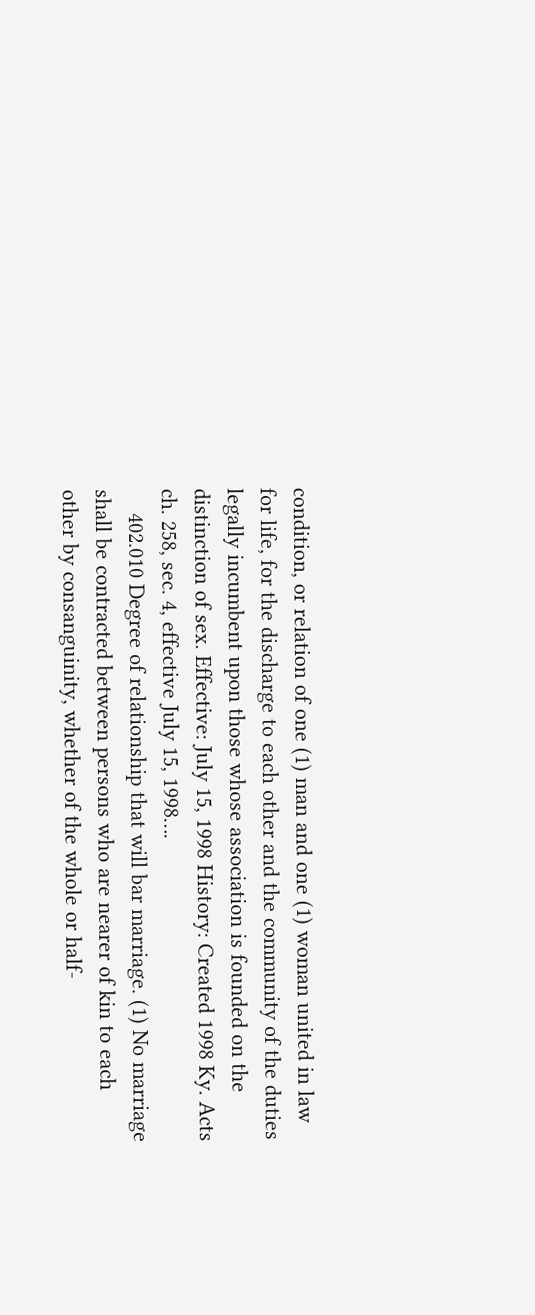condition, or relation of one (1) man and one (1) woman united in law for life, for the discharge to each other and the community of the duties legally incumbent upon those whose association is founded on the distinction of sex. Effective: July 15, 1998 History: Created 1998 Ky. Acts ch. 258, sec. 4, effective July 15, 1998….
    402.010 Degree of relationship that will bar marriage. (1) No marriage shall be contracted between persons who are nearer of kin to each other by consanguinity, whether of the whole or half-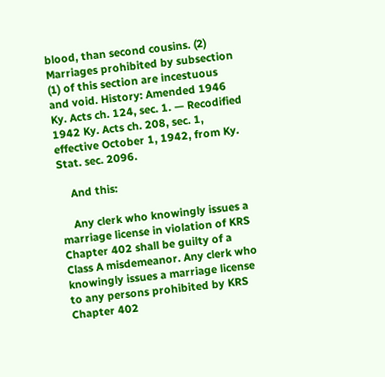blood, than second cousins. (2) Marriages prohibited by subsection (1) of this section are incestuous and void. History: Amended 1946 Ky. Acts ch. 124, sec. 1. — Recodified 1942 Ky. Acts ch. 208, sec. 1, effective October 1, 1942, from Ky. Stat. sec. 2096.

    And this:

    Any clerk who knowingly issues a marriage license in violation of KRS Chapter 402 shall be guilty of a Class A misdemeanor. Any clerk who knowingly issues a marriage license to any persons prohibited by KRS Chapter 402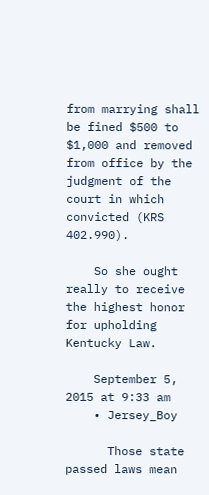from marrying shall be fined $500 to $1,000 and removed from office by the judgment of the court in which convicted (KRS 402.990).

    So she ought really to receive the highest honor for upholding Kentucky Law.

    September 5, 2015 at 9:33 am
    • Jersey_Boy

      Those state passed laws mean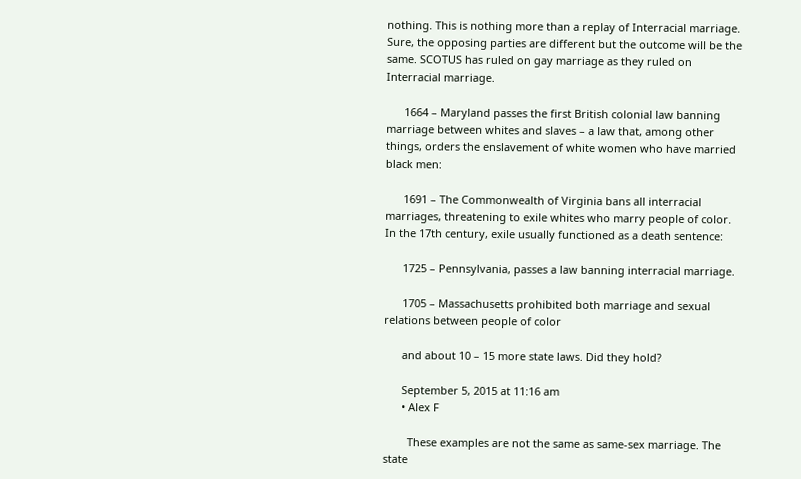nothing. This is nothing more than a replay of Interracial marriage. Sure, the opposing parties are different but the outcome will be the same. SCOTUS has ruled on gay marriage as they ruled on Interracial marriage.

      1664 – Maryland passes the first British colonial law banning marriage between whites and slaves – a law that, among other things, orders the enslavement of white women who have married black men:

      1691 – The Commonwealth of Virginia bans all interracial marriages, threatening to exile whites who marry people of color. In the 17th century, exile usually functioned as a death sentence:

      1725 – Pennsylvania, passes a law banning interracial marriage.

      1705 – Massachusetts prohibited both marriage and sexual relations between people of color

      and about 10 – 15 more state laws. Did they hold?

      September 5, 2015 at 11:16 am
      • Alex F

        These examples are not the same as same-sex marriage. The state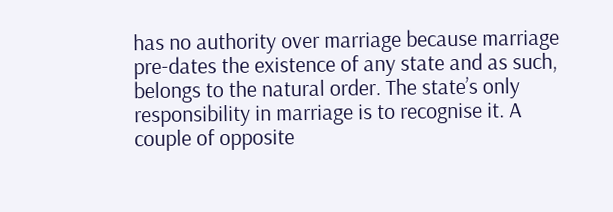has no authority over marriage because marriage pre-dates the existence of any state and as such, belongs to the natural order. The state’s only responsibility in marriage is to recognise it. A couple of opposite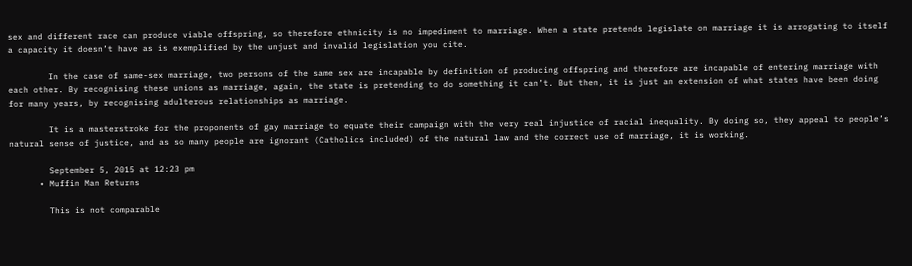sex and different race can produce viable offspring, so therefore ethnicity is no impediment to marriage. When a state pretends legislate on marriage it is arrogating to itself a capacity it doesn’t have as is exemplified by the unjust and invalid legislation you cite.

        In the case of same-sex marriage, two persons of the same sex are incapable by definition of producing offspring and therefore are incapable of entering marriage with each other. By recognising these unions as marriage, again, the state is pretending to do something it can’t. But then, it is just an extension of what states have been doing for many years, by recognising adulterous relationships as marriage.

        It is a masterstroke for the proponents of gay marriage to equate their campaign with the very real injustice of racial inequality. By doing so, they appeal to people’s natural sense of justice, and as so many people are ignorant (Catholics included) of the natural law and the correct use of marriage, it is working.

        September 5, 2015 at 12:23 pm
      • Muffin Man Returns

        This is not comparable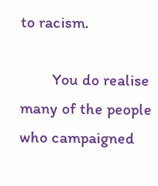to racism.

        You do realise many of the people who campaigned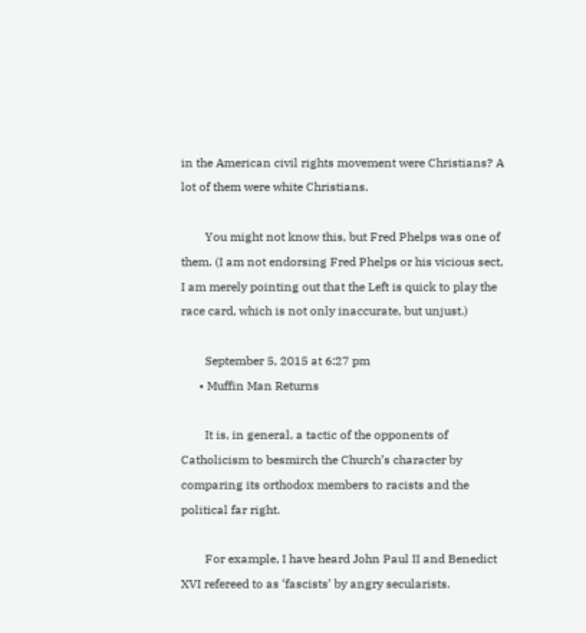in the American civil rights movement were Christians? A lot of them were white Christians.

        You might not know this, but Fred Phelps was one of them. (I am not endorsing Fred Phelps or his vicious sect, I am merely pointing out that the Left is quick to play the race card, which is not only inaccurate, but unjust.)

        September 5, 2015 at 6:27 pm
      • Muffin Man Returns

        It is, in general, a tactic of the opponents of Catholicism to besmirch the Church’s character by comparing its orthodox members to racists and the political far right.

        For example, I have heard John Paul II and Benedict XVI refereed to as ‘fascists’ by angry secularists.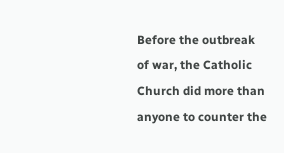Before the outbreak of war, the Catholic Church did more than anyone to counter the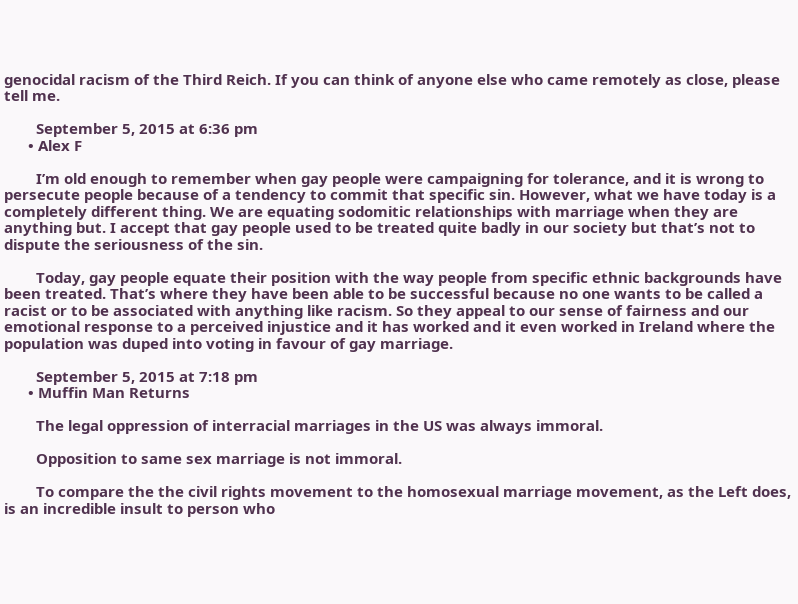genocidal racism of the Third Reich. If you can think of anyone else who came remotely as close, please tell me.

        September 5, 2015 at 6:36 pm
      • Alex F

        I’m old enough to remember when gay people were campaigning for tolerance, and it is wrong to persecute people because of a tendency to commit that specific sin. However, what we have today is a completely different thing. We are equating sodomitic relationships with marriage when they are anything but. I accept that gay people used to be treated quite badly in our society but that’s not to dispute the seriousness of the sin.

        Today, gay people equate their position with the way people from specific ethnic backgrounds have been treated. That’s where they have been able to be successful because no one wants to be called a racist or to be associated with anything like racism. So they appeal to our sense of fairness and our emotional response to a perceived injustice and it has worked and it even worked in Ireland where the population was duped into voting in favour of gay marriage.

        September 5, 2015 at 7:18 pm
      • Muffin Man Returns

        The legal oppression of interracial marriages in the US was always immoral.

        Opposition to same sex marriage is not immoral.

        To compare the the civil rights movement to the homosexual marriage movement, as the Left does, is an incredible insult to person who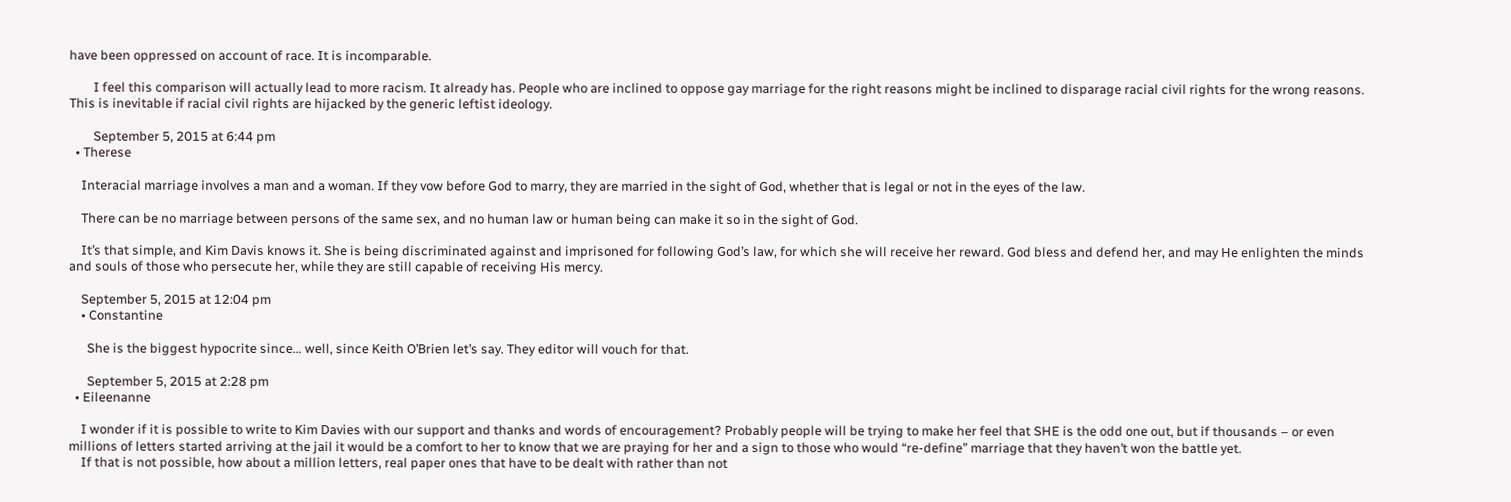have been oppressed on account of race. It is incomparable.

        I feel this comparison will actually lead to more racism. It already has. People who are inclined to oppose gay marriage for the right reasons might be inclined to disparage racial civil rights for the wrong reasons. This is inevitable if racial civil rights are hijacked by the generic leftist ideology.

        September 5, 2015 at 6:44 pm
  • Therese

    Interacial marriage involves a man and a woman. If they vow before God to marry, they are married in the sight of God, whether that is legal or not in the eyes of the law.

    There can be no marriage between persons of the same sex, and no human law or human being can make it so in the sight of God.

    It’s that simple, and Kim Davis knows it. She is being discriminated against and imprisoned for following God’s law, for which she will receive her reward. God bless and defend her, and may He enlighten the minds and souls of those who persecute her, while they are still capable of receiving His mercy.

    September 5, 2015 at 12:04 pm
    • Constantine

      She is the biggest hypocrite since… well, since Keith O’Brien let’s say. They editor will vouch for that.

      September 5, 2015 at 2:28 pm
  • Eileenanne

    I wonder if it is possible to write to Kim Davies with our support and thanks and words of encouragement? Probably people will be trying to make her feel that SHE is the odd one out, but if thousands – or even millions of letters started arriving at the jail it would be a comfort to her to know that we are praying for her and a sign to those who would “re-define” marriage that they haven’t won the battle yet.
    If that is not possible, how about a million letters, real paper ones that have to be dealt with rather than not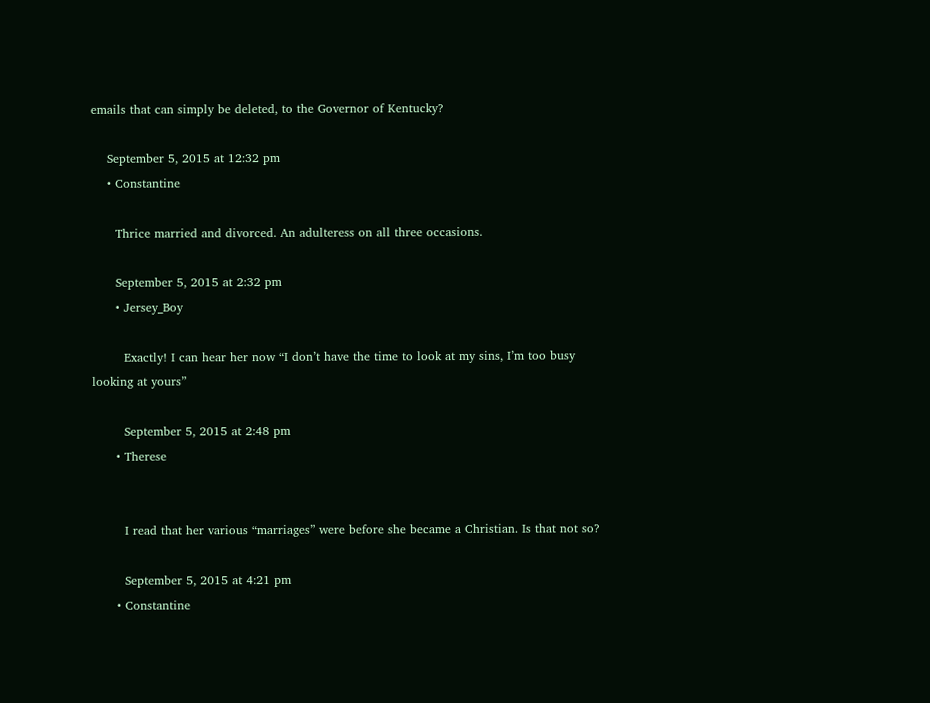emails that can simply be deleted, to the Governor of Kentucky?

    September 5, 2015 at 12:32 pm
    • Constantine

      Thrice married and divorced. An adulteress on all three occasions.

      September 5, 2015 at 2:32 pm
      • Jersey_Boy

        Exactly! I can hear her now “I don’t have the time to look at my sins, I’m too busy looking at yours”

        September 5, 2015 at 2:48 pm
      • Therese


        I read that her various “marriages” were before she became a Christian. Is that not so?

        September 5, 2015 at 4:21 pm
      • Constantine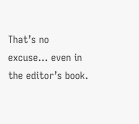That’s no excuse… even in the editor’s book.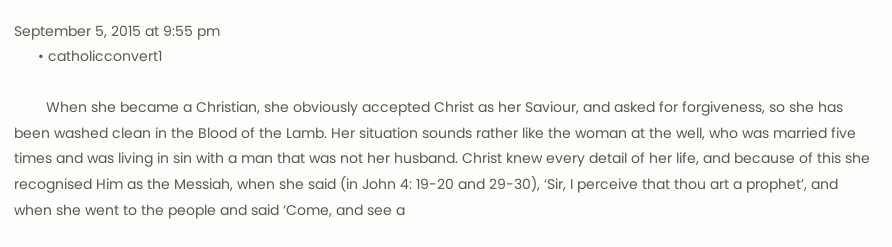September 5, 2015 at 9:55 pm
      • catholicconvert1

        When she became a Christian, she obviously accepted Christ as her Saviour, and asked for forgiveness, so she has been washed clean in the Blood of the Lamb. Her situation sounds rather like the woman at the well, who was married five times and was living in sin with a man that was not her husband. Christ knew every detail of her life, and because of this she recognised Him as the Messiah, when she said (in John 4: 19-20 and 29-30), ‘Sir, I perceive that thou art a prophet’, and when she went to the people and said ‘Come, and see a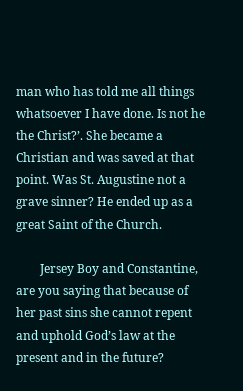man who has told me all things whatsoever I have done. Is not he the Christ?’. She became a Christian and was saved at that point. Was St. Augustine not a grave sinner? He ended up as a great Saint of the Church.

        Jersey Boy and Constantine, are you saying that because of her past sins she cannot repent and uphold God’s law at the present and in the future?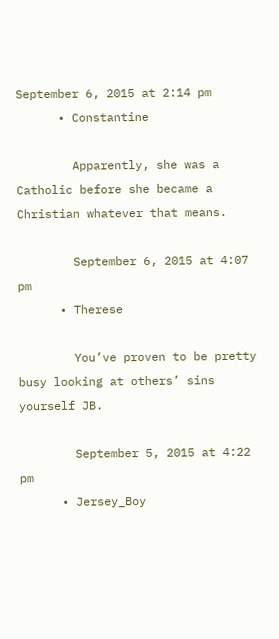September 6, 2015 at 2:14 pm
      • Constantine

        Apparently, she was a Catholic before she became a Christian whatever that means.

        September 6, 2015 at 4:07 pm
      • Therese

        You’ve proven to be pretty busy looking at others’ sins yourself JB.

        September 5, 2015 at 4:22 pm
      • Jersey_Boy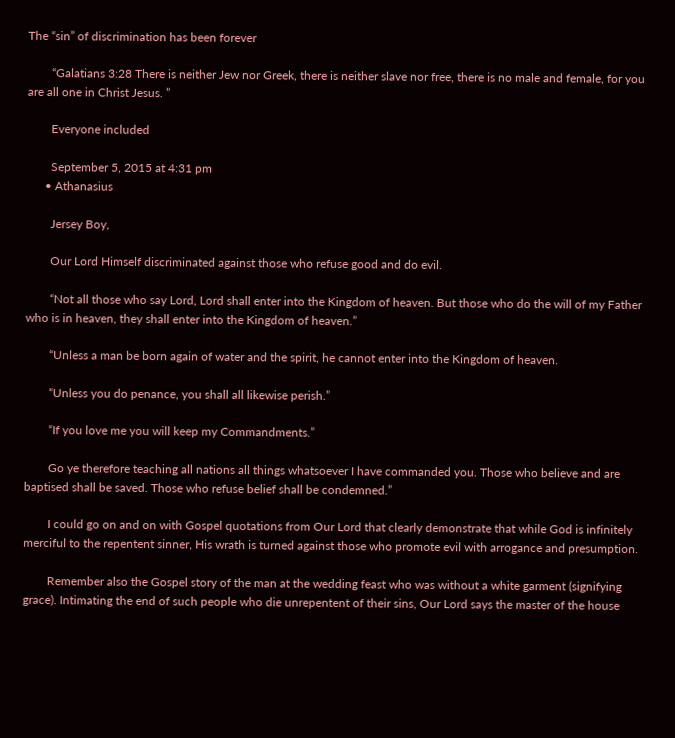The “sin” of discrimination has been forever

        “Galatians 3:28 There is neither Jew nor Greek, there is neither slave nor free, there is no male and female, for you are all one in Christ Jesus. ”

        Everyone included

        September 5, 2015 at 4:31 pm
      • Athanasius

        Jersey Boy,

        Our Lord Himself discriminated against those who refuse good and do evil.

        “Not all those who say Lord, Lord shall enter into the Kingdom of heaven. But those who do the will of my Father who is in heaven, they shall enter into the Kingdom of heaven.”

        “Unless a man be born again of water and the spirit, he cannot enter into the Kingdom of heaven.

        “Unless you do penance, you shall all likewise perish.”

        “If you love me you will keep my Commandments.”

        Go ye therefore teaching all nations all things whatsoever I have commanded you. Those who believe and are baptised shall be saved. Those who refuse belief shall be condemned.”

        I could go on and on with Gospel quotations from Our Lord that clearly demonstrate that while God is infinitely merciful to the repentent sinner, His wrath is turned against those who promote evil with arrogance and presumption.

        Remember also the Gospel story of the man at the wedding feast who was without a white garment (signifying grace). Intimating the end of such people who die unrepentent of their sins, Our Lord says the master of the house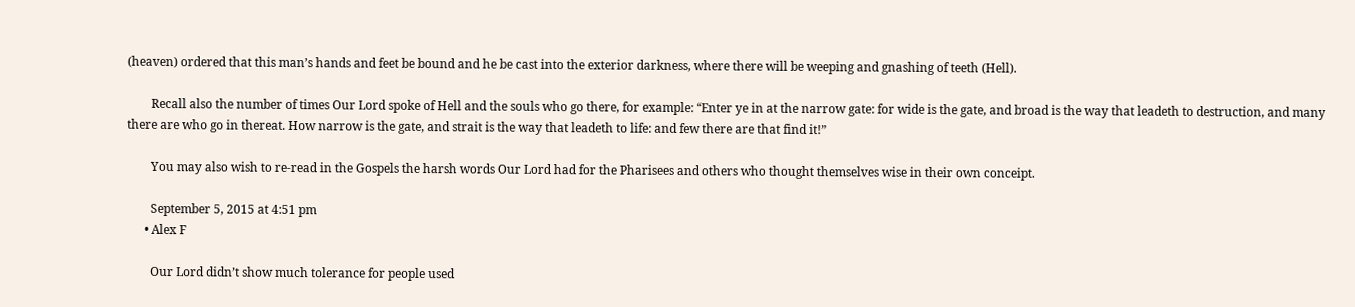(heaven) ordered that this man’s hands and feet be bound and he be cast into the exterior darkness, where there will be weeping and gnashing of teeth (Hell).

        Recall also the number of times Our Lord spoke of Hell and the souls who go there, for example: “Enter ye in at the narrow gate: for wide is the gate, and broad is the way that leadeth to destruction, and many there are who go in thereat. How narrow is the gate, and strait is the way that leadeth to life: and few there are that find it!”

        You may also wish to re-read in the Gospels the harsh words Our Lord had for the Pharisees and others who thought themselves wise in their own conceipt.

        September 5, 2015 at 4:51 pm
      • Alex F

        Our Lord didn’t show much tolerance for people used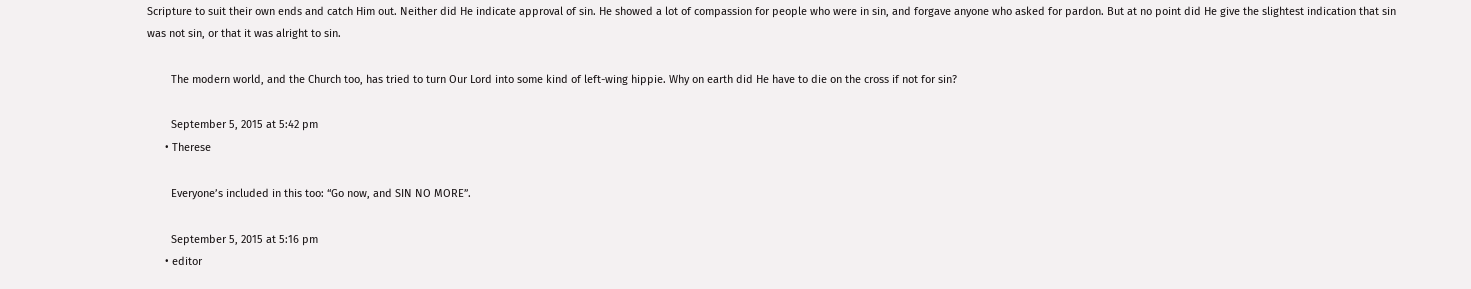Scripture to suit their own ends and catch Him out. Neither did He indicate approval of sin. He showed a lot of compassion for people who were in sin, and forgave anyone who asked for pardon. But at no point did He give the slightest indication that sin was not sin, or that it was alright to sin.

        The modern world, and the Church too, has tried to turn Our Lord into some kind of left-wing hippie. Why on earth did He have to die on the cross if not for sin?

        September 5, 2015 at 5:42 pm
      • Therese

        Everyone’s included in this too: “Go now, and SIN NO MORE”.

        September 5, 2015 at 5:16 pm
      • editor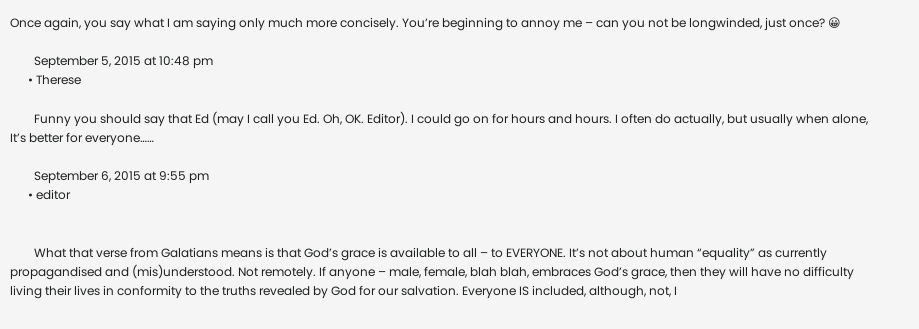Once again, you say what I am saying only much more concisely. You’re beginning to annoy me – can you not be longwinded, just once? 😀

        September 5, 2015 at 10:48 pm
      • Therese

        Funny you should say that Ed (may I call you Ed. Oh, OK. Editor). I could go on for hours and hours. I often do actually, but usually when alone, It’s better for everyone……

        September 6, 2015 at 9:55 pm
      • editor


        What that verse from Galatians means is that God’s grace is available to all – to EVERYONE. It’s not about human “equality” as currently propagandised and (mis)understood. Not remotely. If anyone – male, female, blah blah, embraces God’s grace, then they will have no difficulty living their lives in conformity to the truths revealed by God for our salvation. Everyone IS included, although, not, I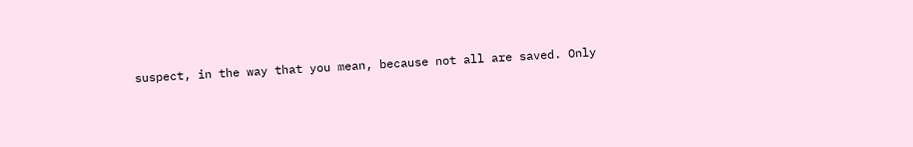suspect, in the way that you mean, because not all are saved. Only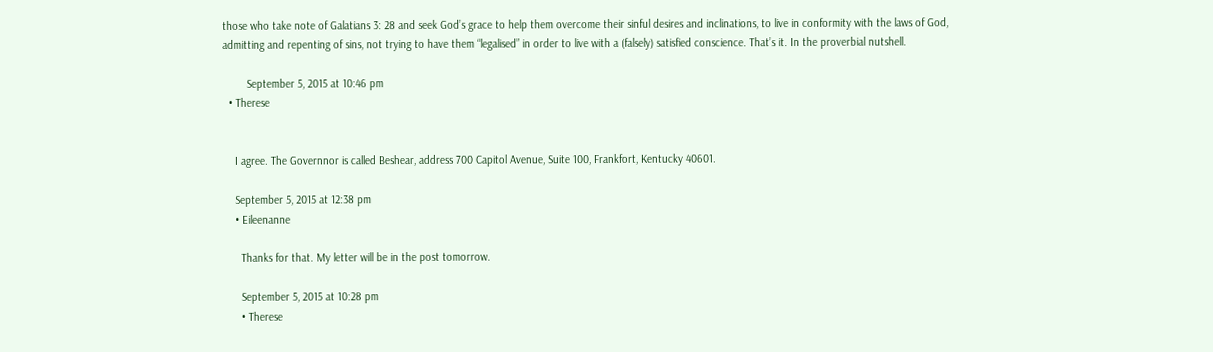those who take note of Galatians 3: 28 and seek God’s grace to help them overcome their sinful desires and inclinations, to live in conformity with the laws of God, admitting and repenting of sins, not trying to have them “legalised” in order to live with a (falsely) satisfied conscience. That’s it. In the proverbial nutshell.

        September 5, 2015 at 10:46 pm
  • Therese


    I agree. The Governnor is called Beshear, address 700 Capitol Avenue, Suite 100, Frankfort, Kentucky 40601.

    September 5, 2015 at 12:38 pm
    • Eileenanne

      Thanks for that. My letter will be in the post tomorrow.

      September 5, 2015 at 10:28 pm
      • Therese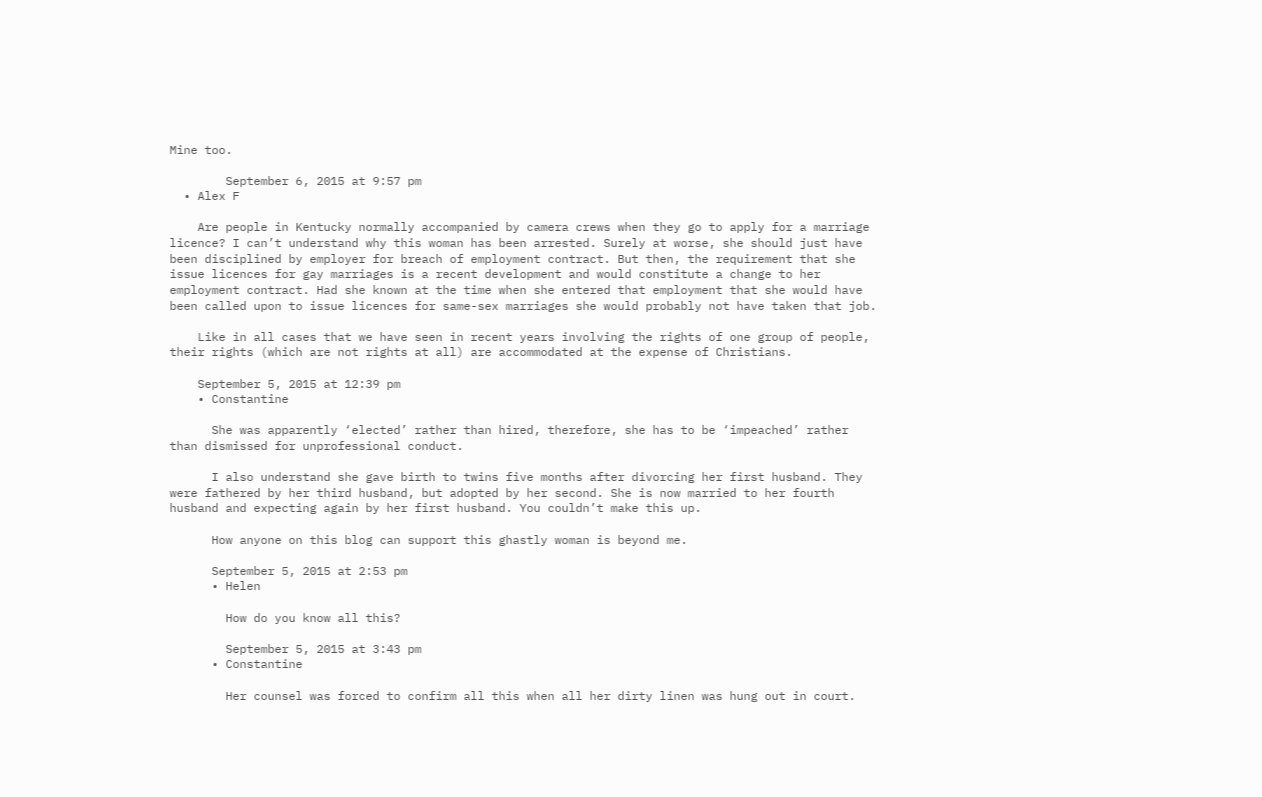Mine too.

        September 6, 2015 at 9:57 pm
  • Alex F

    Are people in Kentucky normally accompanied by camera crews when they go to apply for a marriage licence? I can’t understand why this woman has been arrested. Surely at worse, she should just have been disciplined by employer for breach of employment contract. But then, the requirement that she issue licences for gay marriages is a recent development and would constitute a change to her employment contract. Had she known at the time when she entered that employment that she would have been called upon to issue licences for same-sex marriages she would probably not have taken that job.

    Like in all cases that we have seen in recent years involving the rights of one group of people, their rights (which are not rights at all) are accommodated at the expense of Christians.

    September 5, 2015 at 12:39 pm
    • Constantine

      She was apparently ‘elected’ rather than hired, therefore, she has to be ‘impeached’ rather than dismissed for unprofessional conduct.

      I also understand she gave birth to twins five months after divorcing her first husband. They were fathered by her third husband, but adopted by her second. She is now married to her fourth husband and expecting again by her first husband. You couldn’t make this up.

      How anyone on this blog can support this ghastly woman is beyond me.

      September 5, 2015 at 2:53 pm
      • Helen

        How do you know all this?

        September 5, 2015 at 3:43 pm
      • Constantine

        Her counsel was forced to confirm all this when all her dirty linen was hung out in court.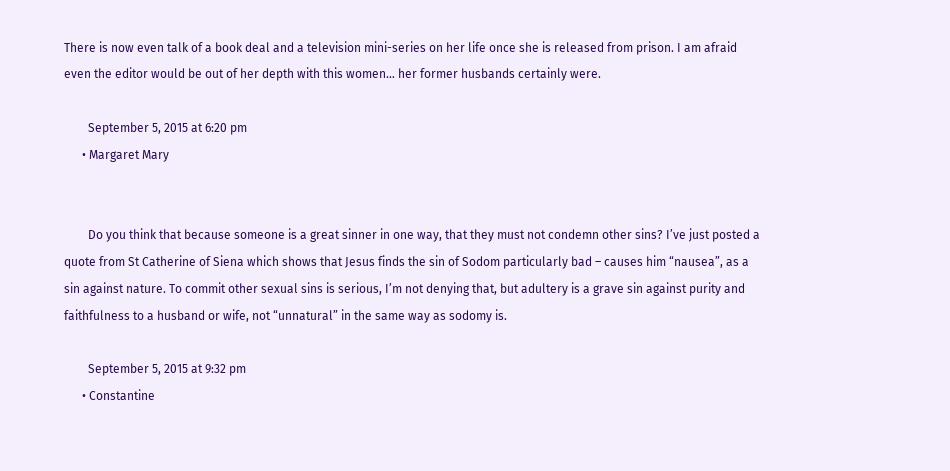There is now even talk of a book deal and a television mini-series on her life once she is released from prison. I am afraid even the editor would be out of her depth with this women… her former husbands certainly were.

        September 5, 2015 at 6:20 pm
      • Margaret Mary


        Do you think that because someone is a great sinner in one way, that they must not condemn other sins? I’ve just posted a quote from St Catherine of Siena which shows that Jesus finds the sin of Sodom particularly bad – causes him “nausea”, as a sin against nature. To commit other sexual sins is serious, I’m not denying that, but adultery is a grave sin against purity and faithfulness to a husband or wife, not “unnatural” in the same way as sodomy is.

        September 5, 2015 at 9:32 pm
      • Constantine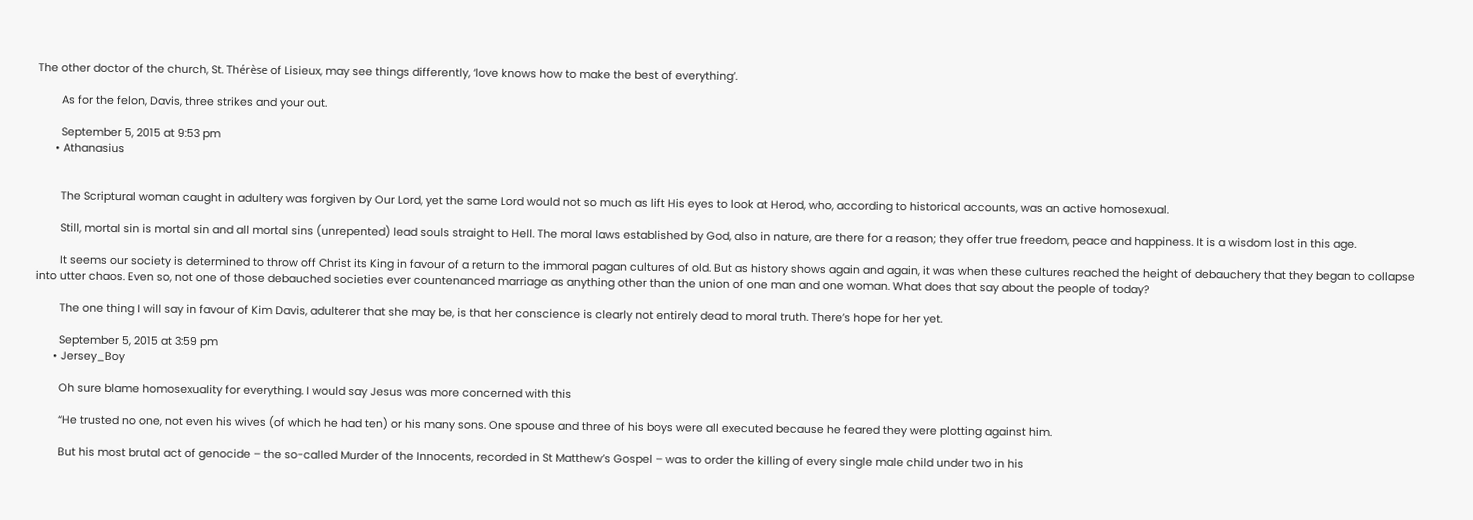The other doctor of the church, St. Thérèse of Lisieux, may see things differently, ‘love knows how to make the best of everything’.

        As for the felon, Davis, three strikes and your out.

        September 5, 2015 at 9:53 pm
      • Athanasius


        The Scriptural woman caught in adultery was forgiven by Our Lord, yet the same Lord would not so much as lift His eyes to look at Herod, who, according to historical accounts, was an active homosexual.

        Still, mortal sin is mortal sin and all mortal sins (unrepented) lead souls straight to Hell. The moral laws established by God, also in nature, are there for a reason; they offer true freedom, peace and happiness. It is a wisdom lost in this age.

        It seems our society is determined to throw off Christ its King in favour of a return to the immoral pagan cultures of old. But as history shows again and again, it was when these cultures reached the height of debauchery that they began to collapse into utter chaos. Even so, not one of those debauched societies ever countenanced marriage as anything other than the union of one man and one woman. What does that say about the people of today?

        The one thing I will say in favour of Kim Davis, adulterer that she may be, is that her conscience is clearly not entirely dead to moral truth. There’s hope for her yet.

        September 5, 2015 at 3:59 pm
      • Jersey_Boy

        Oh sure blame homosexuality for everything. I would say Jesus was more concerned with this

        “He trusted no one, not even his wives (of which he had ten) or his many sons. One spouse and three of his boys were all executed because he feared they were plotting against him.

        But his most brutal act of genocide – the so-called Murder of the Innocents, recorded in St Matthew’s Gospel – was to order the killing of every single male child under two in his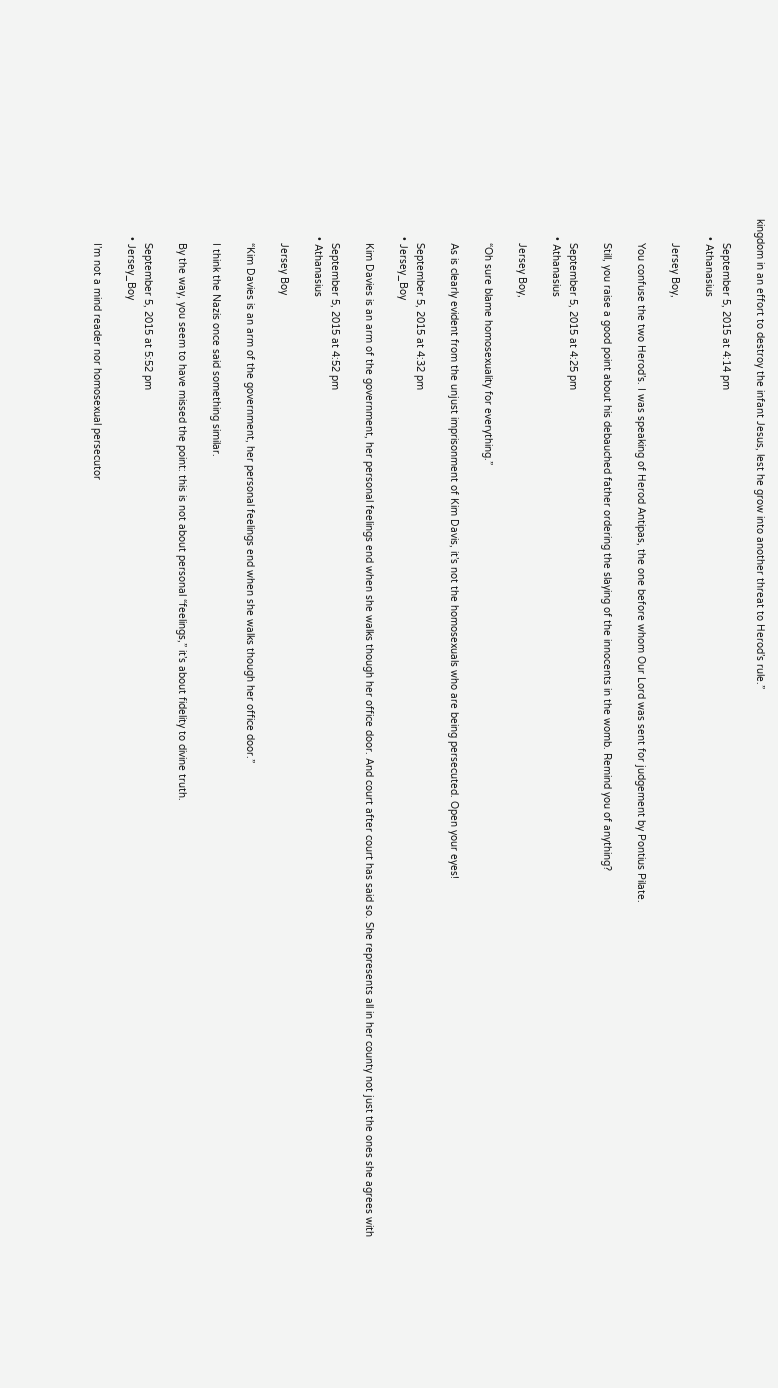kingdom in an effort to destroy the infant Jesus, lest he grow into another threat to Herod’s rule.”

        September 5, 2015 at 4:14 pm
      • Athanasius

        Jersey Boy,

        You confuse the two Herod’s. I was speaking of Herod Antipas, the one before whom Our Lord was sent for judgement by Pontius Pilate.

        Still, you raise a good point about his debauched father ordering the slaying of the innocents in the womb. Remind you of anything?

        September 5, 2015 at 4:25 pm
      • Athanasius

        Jersey Boy,

        “Oh sure blame homosexuality for everything.”

        As is clearly evident from the unjust imprisonment of Kim Davis, it’s not the homosexuals who are being persecuted. Open your eyes!

        September 5, 2015 at 4:32 pm
      • Jersey_Boy

        Kim Davies is an arm of the government, her personal feelings end when she walks though her office door. And court after court has said so. She represents all in her county not just the ones she agrees with

        September 5, 2015 at 4:52 pm
      • Athanasius

        Jersey Boy

        “Kim Davies is an arm of the government, her personal feelings end when she walks though her office door.”

        I think the Nazis once said something similar.

        By the way, you seem to have missed the point: this is not about personal “feelings,” it’s about fidelity to divine truth.

        September 5, 2015 at 5:52 pm
      • Jersey_Boy

        I’m not a mind reader nor homosexual persecutor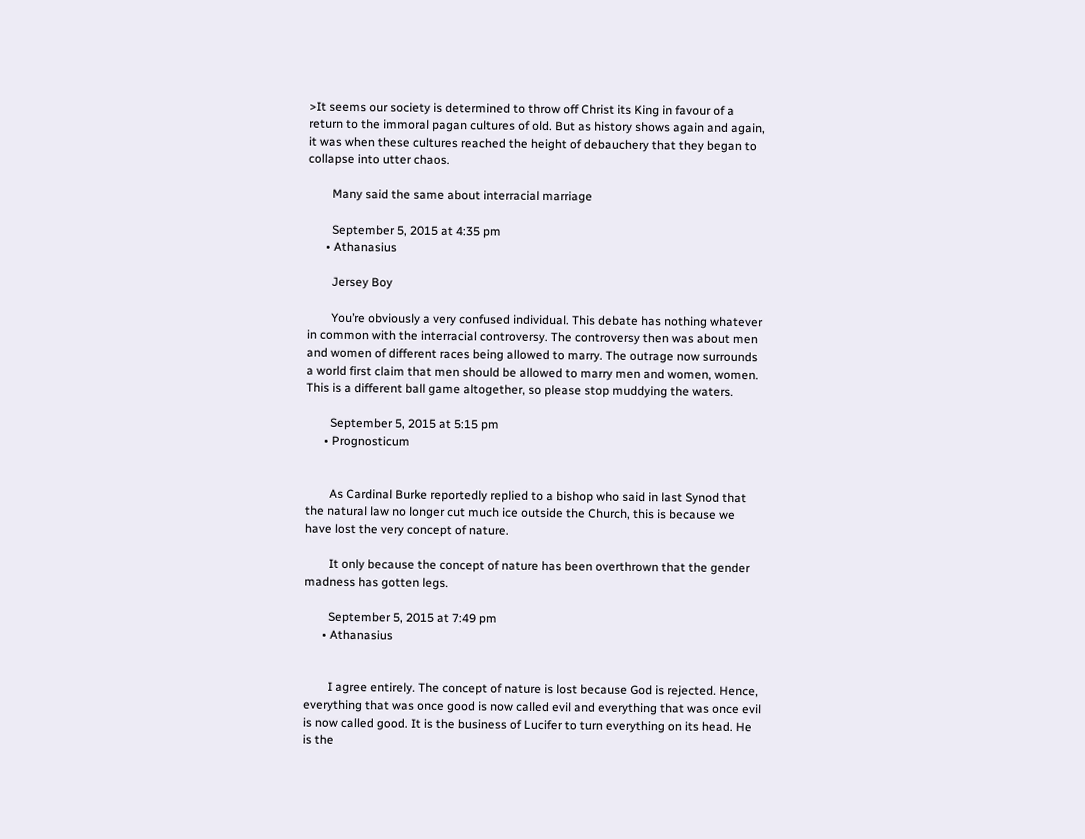>It seems our society is determined to throw off Christ its King in favour of a return to the immoral pagan cultures of old. But as history shows again and again, it was when these cultures reached the height of debauchery that they began to collapse into utter chaos.

        Many said the same about interracial marriage

        September 5, 2015 at 4:35 pm
      • Athanasius

        Jersey Boy

        You’re obviously a very confused individual. This debate has nothing whatever in common with the interracial controversy. The controversy then was about men and women of different races being allowed to marry. The outrage now surrounds a world first claim that men should be allowed to marry men and women, women. This is a different ball game altogether, so please stop muddying the waters.

        September 5, 2015 at 5:15 pm
      • Prognosticum


        As Cardinal Burke reportedly replied to a bishop who said in last Synod that the natural law no longer cut much ice outside the Church, this is because we have lost the very concept of nature.

        It only because the concept of nature has been overthrown that the gender madness has gotten legs.

        September 5, 2015 at 7:49 pm
      • Athanasius


        I agree entirely. The concept of nature is lost because God is rejected. Hence, everything that was once good is now called evil and everything that was once evil is now called good. It is the business of Lucifer to turn everything on its head. He is the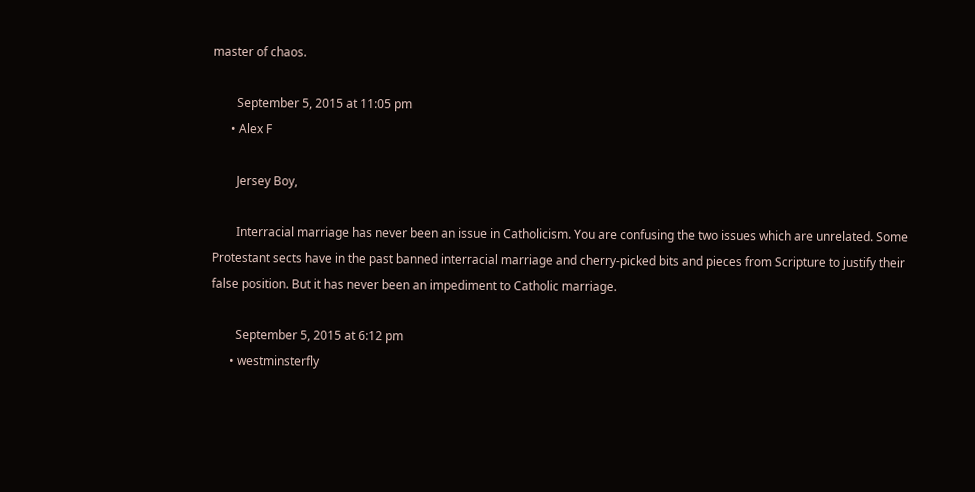master of chaos.

        September 5, 2015 at 11:05 pm
      • Alex F

        Jersey Boy,

        Interracial marriage has never been an issue in Catholicism. You are confusing the two issues which are unrelated. Some Protestant sects have in the past banned interracial marriage and cherry-picked bits and pieces from Scripture to justify their false position. But it has never been an impediment to Catholic marriage.

        September 5, 2015 at 6:12 pm
      • westminsterfly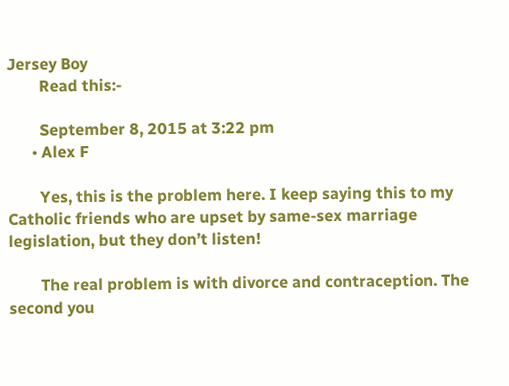Jersey Boy
        Read this:-

        September 8, 2015 at 3:22 pm
      • Alex F

        Yes, this is the problem here. I keep saying this to my Catholic friends who are upset by same-sex marriage legislation, but they don’t listen!

        The real problem is with divorce and contraception. The second you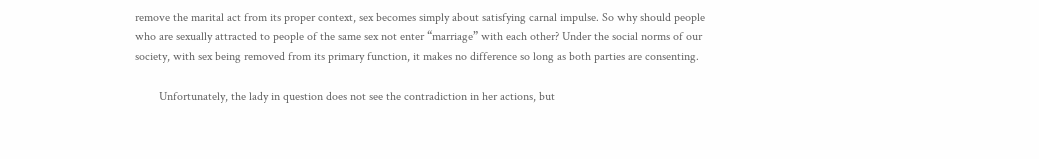remove the marital act from its proper context, sex becomes simply about satisfying carnal impulse. So why should people who are sexually attracted to people of the same sex not enter “marriage” with each other? Under the social norms of our society, with sex being removed from its primary function, it makes no difference so long as both parties are consenting.

        Unfortunately, the lady in question does not see the contradiction in her actions, but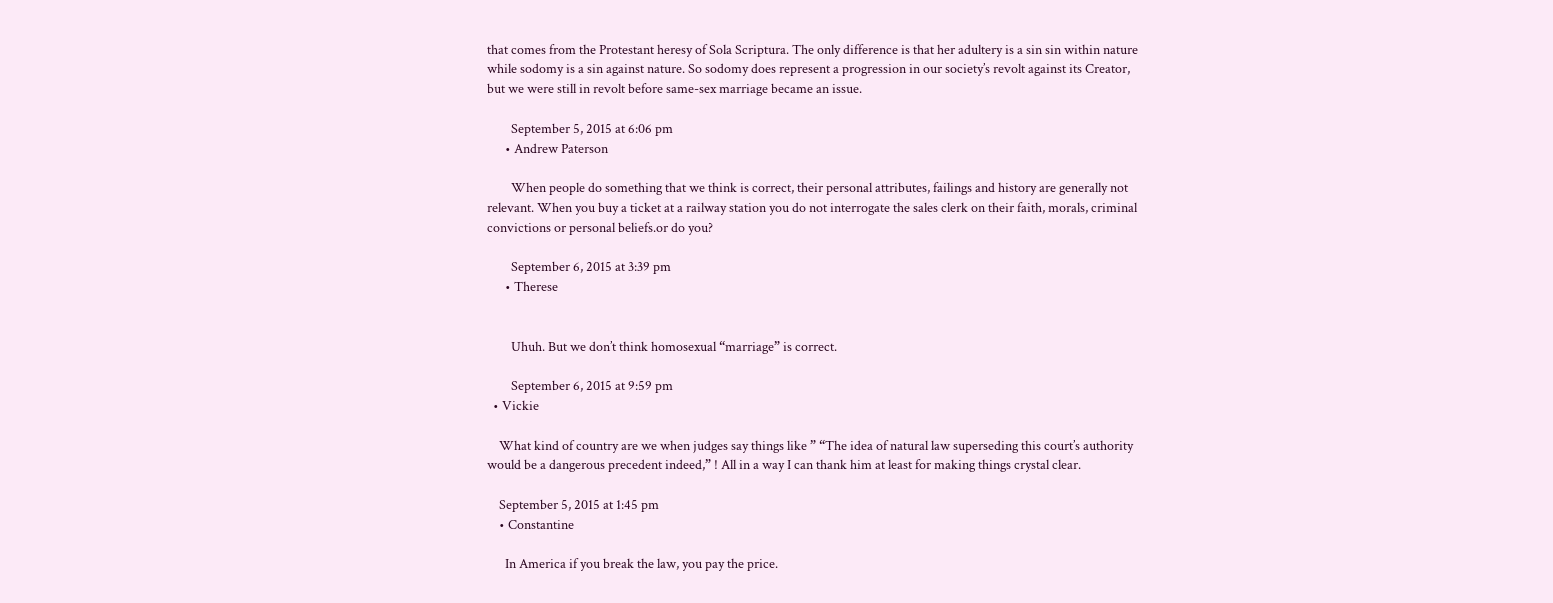that comes from the Protestant heresy of Sola Scriptura. The only difference is that her adultery is a sin sin within nature while sodomy is a sin against nature. So sodomy does represent a progression in our society’s revolt against its Creator, but we were still in revolt before same-sex marriage became an issue.

        September 5, 2015 at 6:06 pm
      • Andrew Paterson

        When people do something that we think is correct, their personal attributes, failings and history are generally not relevant. When you buy a ticket at a railway station you do not interrogate the sales clerk on their faith, morals, criminal convictions or personal beliefs.or do you?

        September 6, 2015 at 3:39 pm
      • Therese


        Uhuh. But we don’t think homosexual “marriage” is correct.

        September 6, 2015 at 9:59 pm
  • Vickie

    What kind of country are we when judges say things like ” “The idea of natural law superseding this court’s authority would be a dangerous precedent indeed,” ! All in a way I can thank him at least for making things crystal clear.

    September 5, 2015 at 1:45 pm
    • Constantine

      In America if you break the law, you pay the price.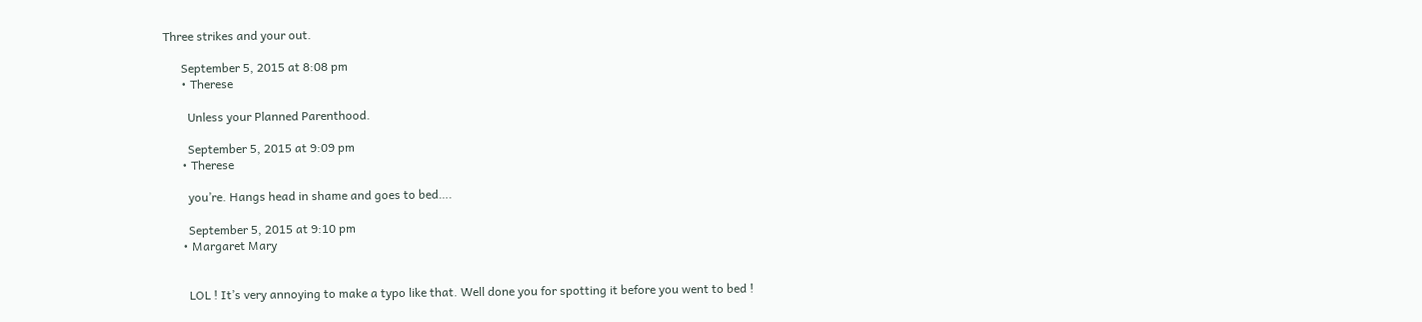Three strikes and your out.

      September 5, 2015 at 8:08 pm
      • Therese

        Unless your Planned Parenthood.

        September 5, 2015 at 9:09 pm
      • Therese

        you’re. Hangs head in shame and goes to bed….

        September 5, 2015 at 9:10 pm
      • Margaret Mary


        LOL ! It’s very annoying to make a typo like that. Well done you for spotting it before you went to bed !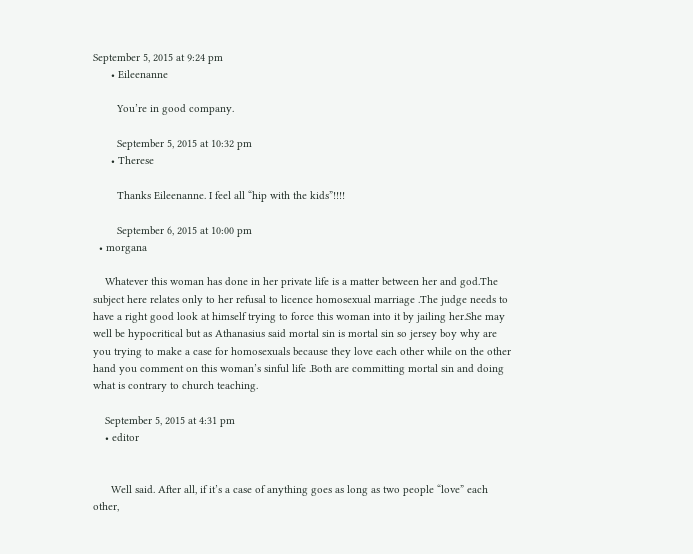September 5, 2015 at 9:24 pm
      • Eileenanne

        You’re in good company.

        September 5, 2015 at 10:32 pm
      • Therese

        Thanks Eileenanne. I feel all “hip with the kids”!!!!

        September 6, 2015 at 10:00 pm
  • morgana

    Whatever this woman has done in her private life is a matter between her and god.The subject here relates only to her refusal to licence homosexual marriage .The judge needs to have a right good look at himself trying to force this woman into it by jailing her.She may well be hypocritical but as Athanasius said mortal sin is mortal sin so jersey boy why are you trying to make a case for homosexuals because they love each other while on the other hand you comment on this woman’s sinful life .Both are committing mortal sin and doing what is contrary to church teaching.

    September 5, 2015 at 4:31 pm
    • editor


      Well said. After all, if it’s a case of anything goes as long as two people “love” each other,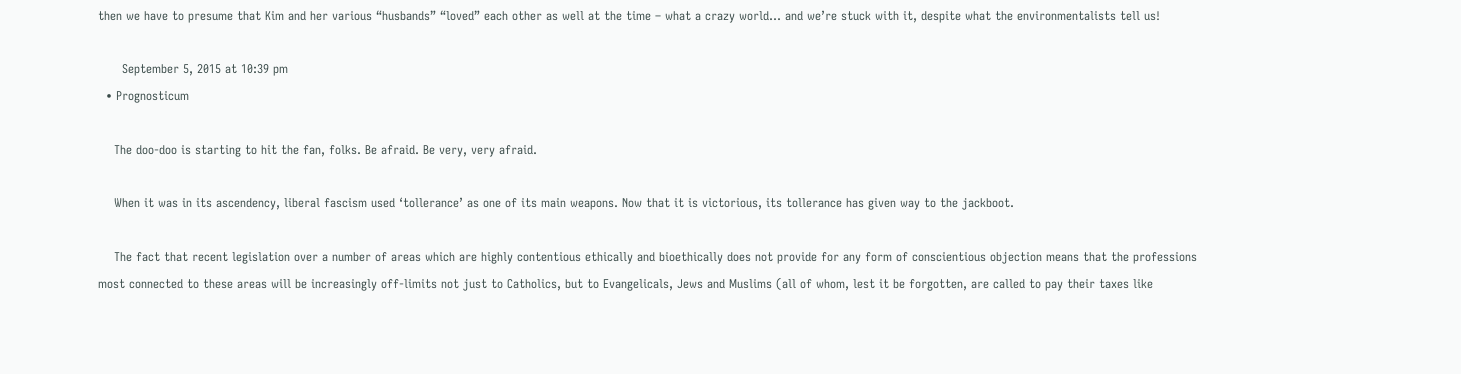then we have to presume that Kim and her various “husbands” “loved” each other as well at the time – what a crazy world… and we’re stuck with it, despite what the environmentalists tell us!

      September 5, 2015 at 10:39 pm
  • Prognosticum

    The doo-doo is starting to hit the fan, folks. Be afraid. Be very, very afraid.

    When it was in its ascendency, liberal fascism used ‘tollerance’ as one of its main weapons. Now that it is victorious, its tollerance has given way to the jackboot.

    The fact that recent legislation over a number of areas which are highly contentious ethically and bioethically does not provide for any form of conscientious objection means that the professions most connected to these areas will be increasingly off-limits not just to Catholics, but to Evangelicals, Jews and Muslims (all of whom, lest it be forgotten, are called to pay their taxes like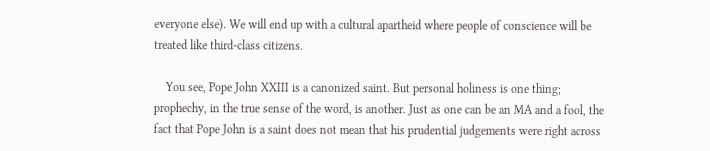everyone else). We will end up with a cultural apartheid where people of conscience will be treated like third-class citizens.

    You see, Pope John XXIII is a canonized saint. But personal holiness is one thing; prophechy, in the true sense of the word, is another. Just as one can be an MA and a fool, the fact that Pope John is a saint does not mean that his prudential judgements were right across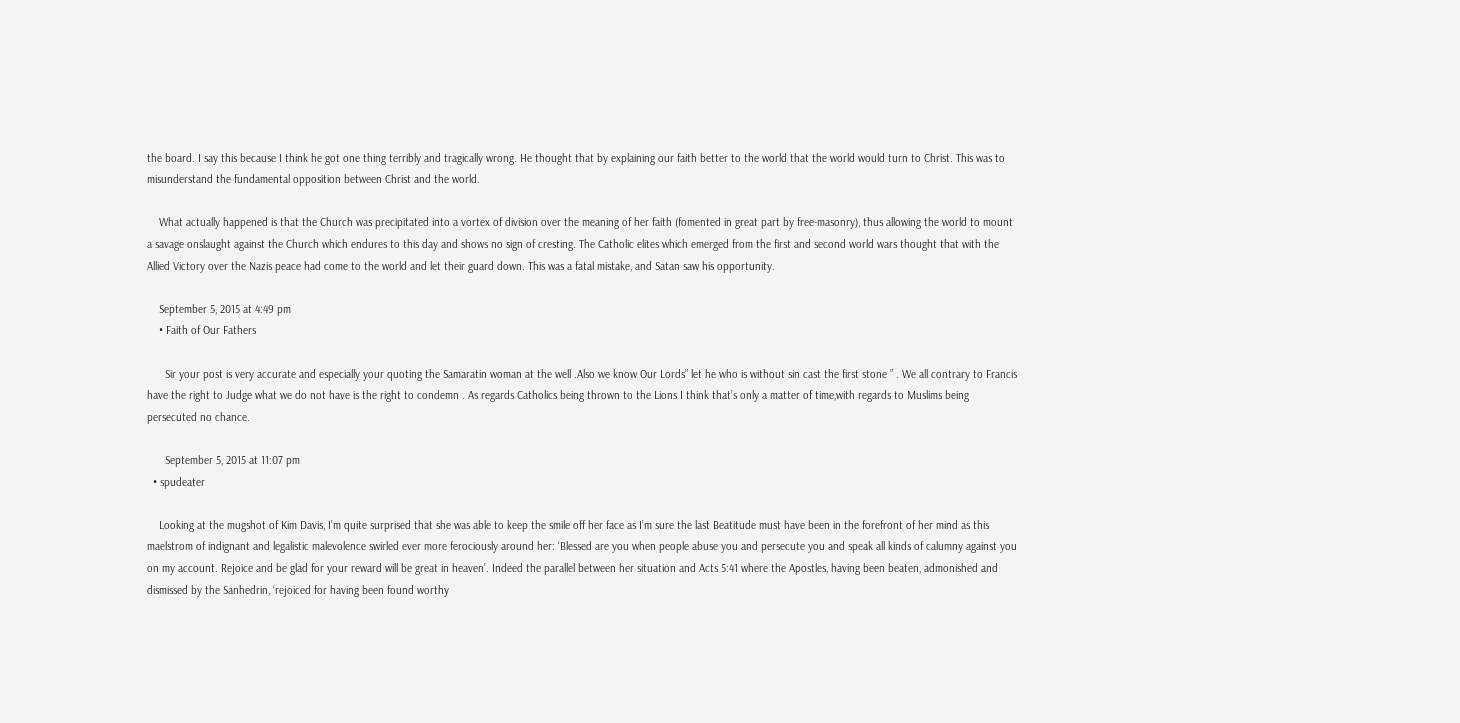the board. I say this because I think he got one thing terribly and tragically wrong. He thought that by explaining our faith better to the world that the world would turn to Christ. This was to misunderstand the fundamental opposition between Christ and the world.

    What actually happened is that the Church was precipitated into a vortex of division over the meaning of her faith (fomented in great part by free-masonry), thus allowing the world to mount a savage onslaught against the Church which endures to this day and shows no sign of cresting. The Catholic elites which emerged from the first and second world wars thought that with the Allied Victory over the Nazis peace had come to the world and let their guard down. This was a fatal mistake, and Satan saw his opportunity.

    September 5, 2015 at 4:49 pm
    • Faith of Our Fathers

      Sir your post is very accurate and especially your quoting the Samaratin woman at the well .Also we know Our Lords” let he who is without sin cast the first stone ” . We all contrary to Francis have the right to Judge what we do not have is the right to condemn . As regards Catholics being thrown to the Lions I think that’s only a matter of time,with regards to Muslims being persecuted no chance.

      September 5, 2015 at 11:07 pm
  • spudeater

    Looking at the mugshot of Kim Davis, I’m quite surprised that she was able to keep the smile off her face as I’m sure the last Beatitude must have been in the forefront of her mind as this maelstrom of indignant and legalistic malevolence swirled ever more ferociously around her: ‘Blessed are you when people abuse you and persecute you and speak all kinds of calumny against you on my account. Rejoice and be glad for your reward will be great in heaven’. Indeed the parallel between her situation and Acts 5:41 where the Apostles, having been beaten, admonished and dismissed by the Sanhedrin, ‘rejoiced for having been found worthy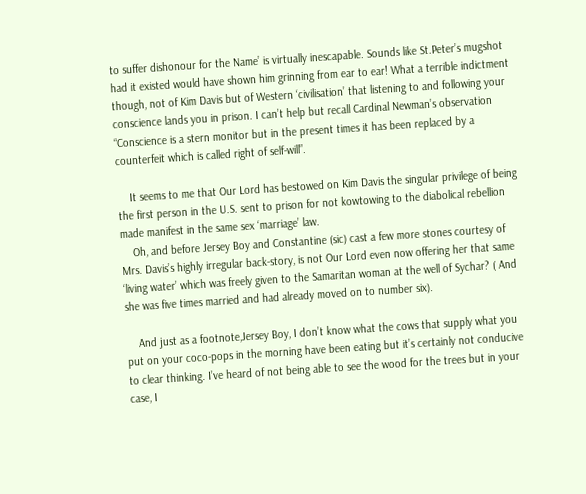to suffer dishonour for the Name’ is virtually inescapable. Sounds like St.Peter’s mugshot had it existed would have shown him grinning from ear to ear! What a terrible indictment though, not of Kim Davis but of Western ‘civilisation’ that listening to and following your conscience lands you in prison. I can’t help but recall Cardinal Newman’s observation “Conscience is a stern monitor but in the present times it has been replaced by a counterfeit which is called right of self-will”.

    It seems to me that Our Lord has bestowed on Kim Davis the singular privilege of being the first person in the U.S. sent to prison for not kowtowing to the diabolical rebellion made manifest in the same sex ‘marriage’ law.
    Oh, and before Jersey Boy and Constantine (sic) cast a few more stones courtesy of Mrs. Davis’s highly irregular back-story, is not Our Lord even now offering her that same ‘living water’ which was freely given to the Samaritan woman at the well of Sychar? ( And she was five times married and had already moved on to number six).

    And just as a footnote,Jersey Boy, I don’t know what the cows that supply what you put on your coco-pops in the morning have been eating but it’s certainly not conducive to clear thinking. I’ve heard of not being able to see the wood for the trees but in your case, I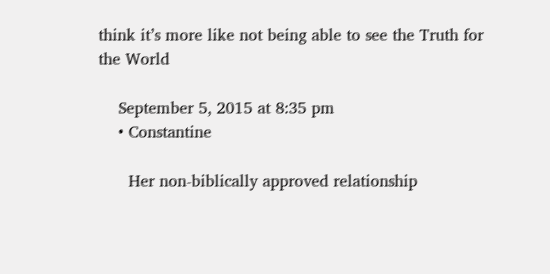think it’s more like not being able to see the Truth for the World

    September 5, 2015 at 8:35 pm
    • Constantine

      Her non-biblically approved relationship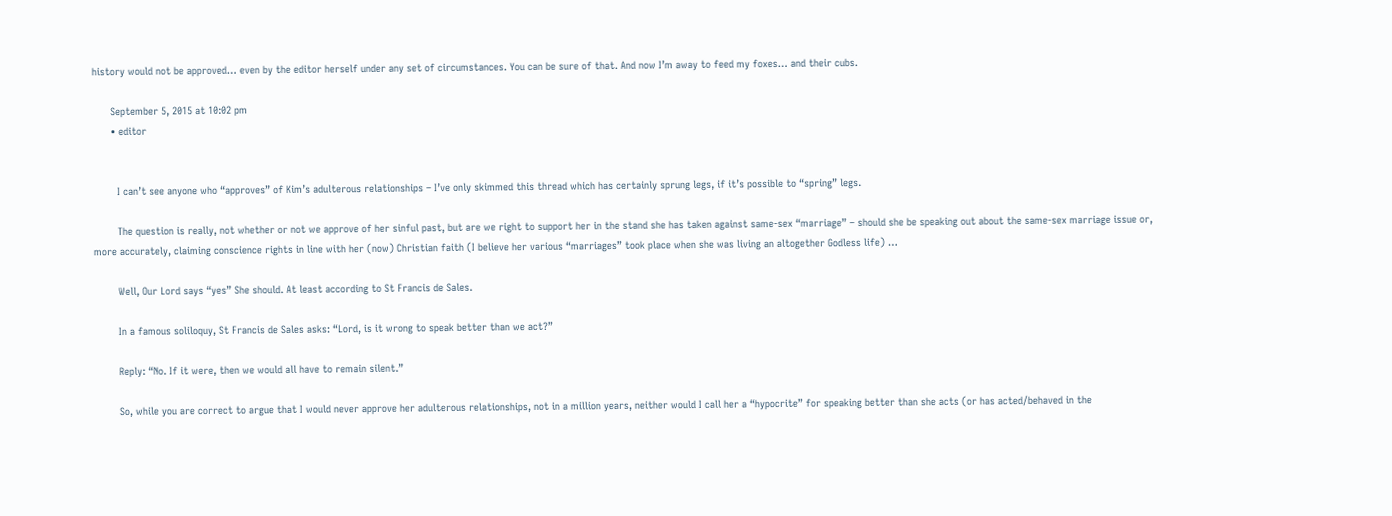history would not be approved… even by the editor herself under any set of circumstances. You can be sure of that. And now I’m away to feed my foxes… and their cubs.

      September 5, 2015 at 10:02 pm
      • editor


        I can’t see anyone who “approves” of Kim’s adulterous relationships – I’ve only skimmed this thread which has certainly sprung legs, if it’s possible to “spring” legs.

        The question is really, not whether or not we approve of her sinful past, but are we right to support her in the stand she has taken against same-sex “marriage” – should she be speaking out about the same-sex marriage issue or, more accurately, claiming conscience rights in line with her (now) Christian faith (I believe her various “marriages” took place when she was living an altogether Godless life) …

        Well, Our Lord says “yes” She should. At least according to St Francis de Sales.

        In a famous soliloquy, St Francis de Sales asks: “Lord, is it wrong to speak better than we act?”

        Reply: “No. If it were, then we would all have to remain silent.”

        So, while you are correct to argue that I would never approve her adulterous relationships, not in a million years, neither would I call her a “hypocrite” for speaking better than she acts (or has acted/behaved in the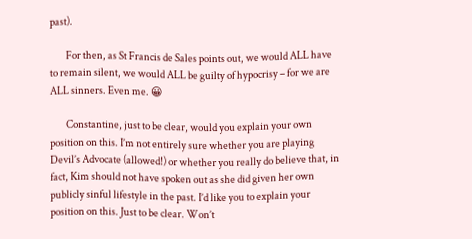past).

        For then, as St Francis de Sales points out, we would ALL have to remain silent, we would ALL be guilty of hypocrisy – for we are ALL sinners. Even me. 😀

        Constantine, just to be clear, would you explain your own position on this. I’m not entirely sure whether you are playing Devil’s Advocate (allowed!) or whether you really do believe that, in fact, Kim should not have spoken out as she did given her own publicly sinful lifestyle in the past. I’d like you to explain your position on this. Just to be clear. Won’t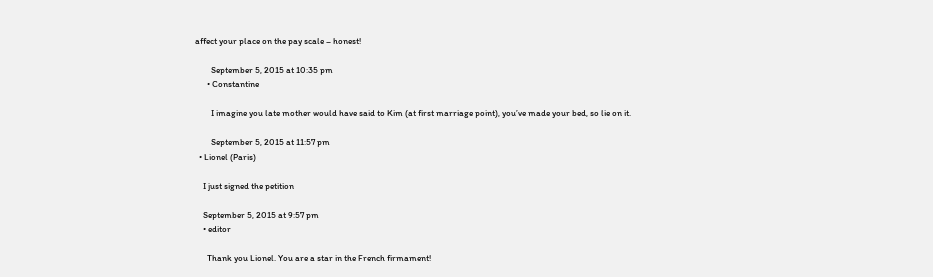affect your place on the pay scale – honest!

        September 5, 2015 at 10:35 pm
      • Constantine

        I imagine you late mother would have said to Kim (at first marriage point), you’ve made your bed, so lie on it.

        September 5, 2015 at 11:57 pm
  • Lionel (Paris)

    I just signed the petition

    September 5, 2015 at 9:57 pm
    • editor

      Thank you Lionel. You are a star in the French firmament!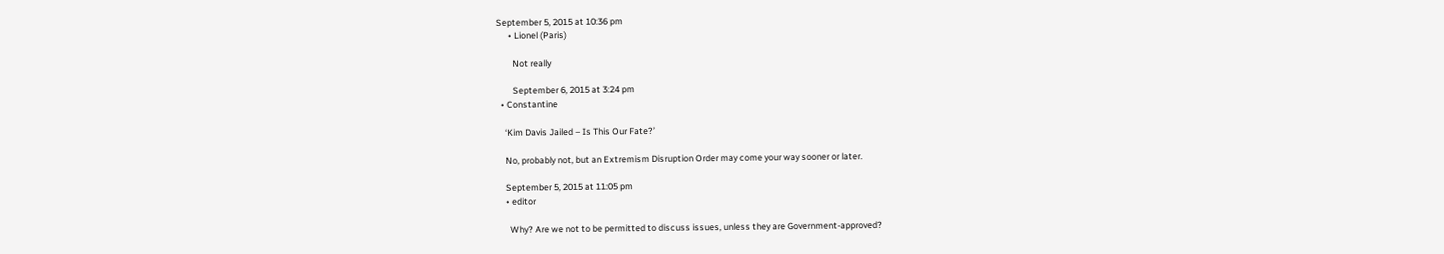September 5, 2015 at 10:36 pm
      • Lionel (Paris)

        Not really

        September 6, 2015 at 3:24 pm
  • Constantine

    ‘Kim Davis Jailed – Is This Our Fate?’

    No, probably not, but an Extremism Disruption Order may come your way sooner or later.

    September 5, 2015 at 11:05 pm
    • editor

      Why? Are we not to be permitted to discuss issues, unless they are Government-approved?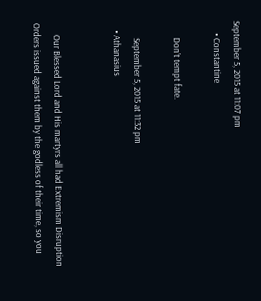September 5, 2015 at 11:07 pm
      • Constantine

        Don’t tempt fate.

        September 5, 2015 at 11:32 pm
    • Athanasius


      Our Blessed Lord and His martyrs all had Extremism Disruption Orders issued against them by the godless of their time, so you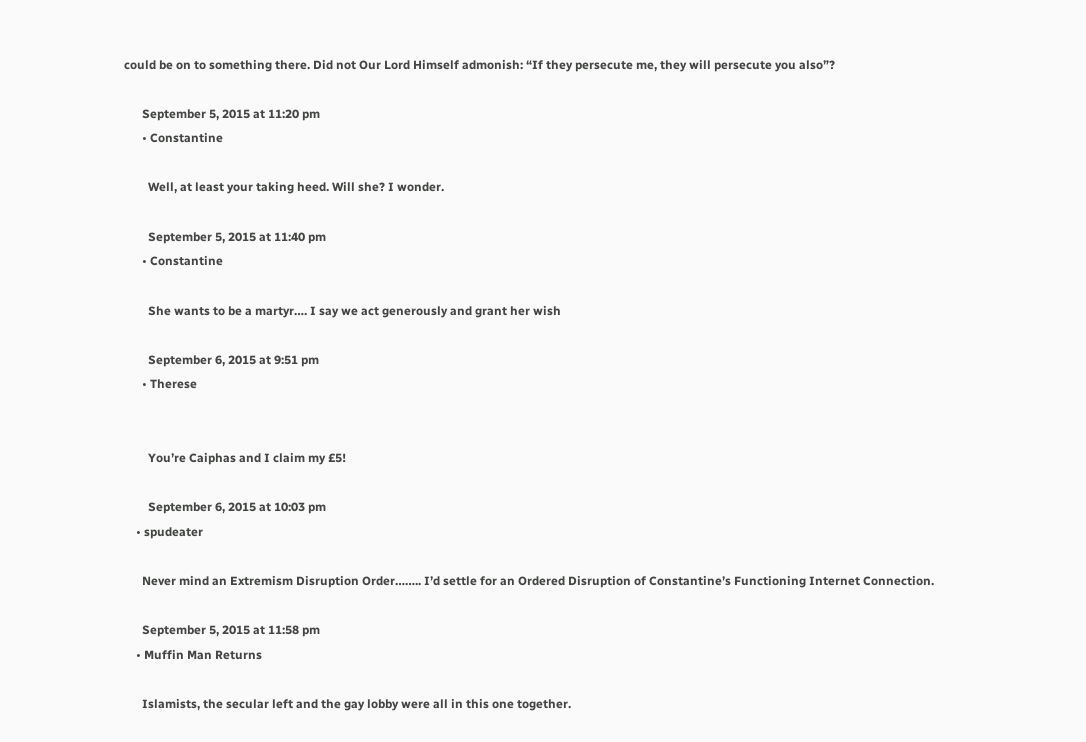could be on to something there. Did not Our Lord Himself admonish: “If they persecute me, they will persecute you also”?

      September 5, 2015 at 11:20 pm
      • Constantine

        Well, at least your taking heed. Will she? I wonder.

        September 5, 2015 at 11:40 pm
      • Constantine

        She wants to be a martyr…. I say we act generously and grant her wish

        September 6, 2015 at 9:51 pm
      • Therese


        You’re Caiphas and I claim my £5!

        September 6, 2015 at 10:03 pm
    • spudeater

      Never mind an Extremism Disruption Order…….. I’d settle for an Ordered Disruption of Constantine’s Functioning Internet Connection.

      September 5, 2015 at 11:58 pm
    • Muffin Man Returns

      Islamists, the secular left and the gay lobby were all in this one together.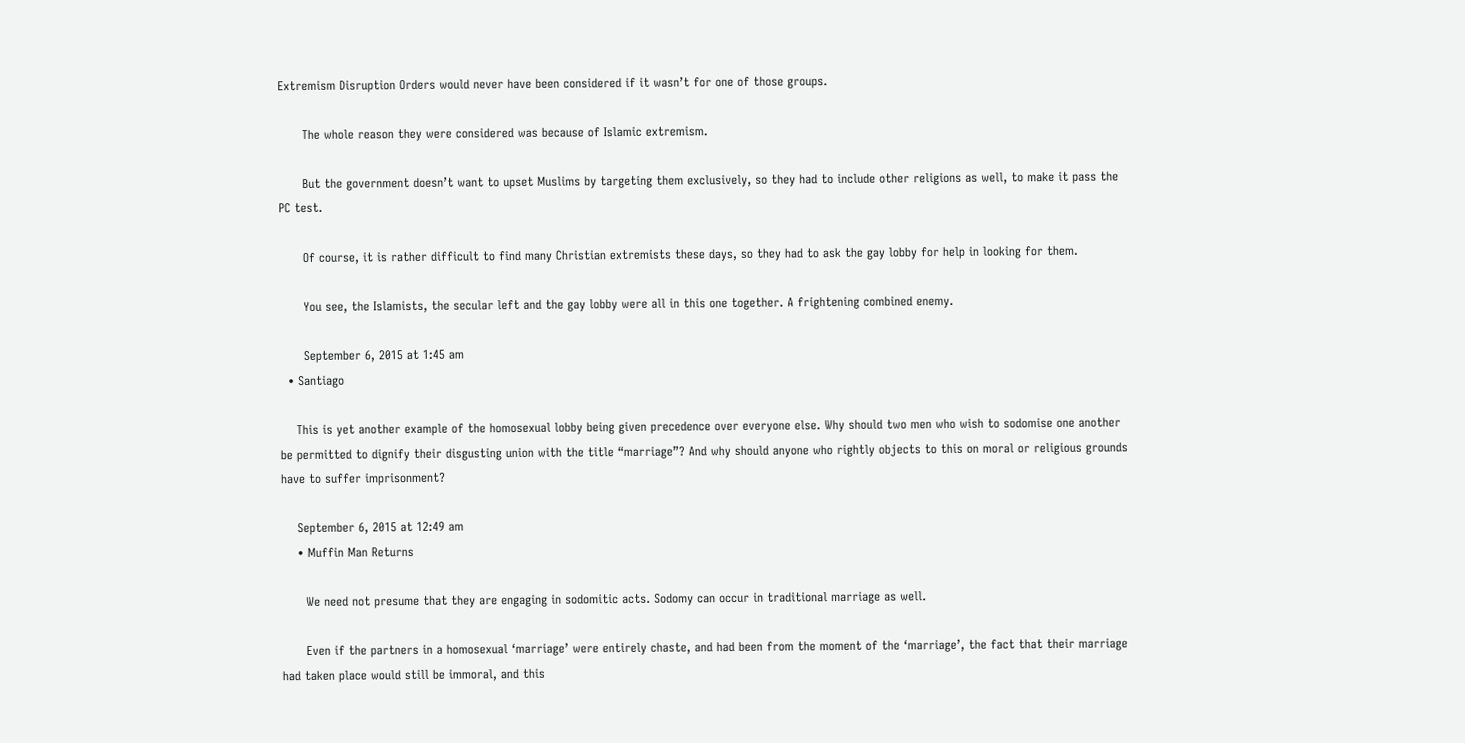Extremism Disruption Orders would never have been considered if it wasn’t for one of those groups.

      The whole reason they were considered was because of Islamic extremism.

      But the government doesn’t want to upset Muslims by targeting them exclusively, so they had to include other religions as well, to make it pass the PC test.

      Of course, it is rather difficult to find many Christian extremists these days, so they had to ask the gay lobby for help in looking for them.

      You see, the Islamists, the secular left and the gay lobby were all in this one together. A frightening combined enemy.

      September 6, 2015 at 1:45 am
  • Santiago

    This is yet another example of the homosexual lobby being given precedence over everyone else. Why should two men who wish to sodomise one another be permitted to dignify their disgusting union with the title “marriage”? And why should anyone who rightly objects to this on moral or religious grounds have to suffer imprisonment?

    September 6, 2015 at 12:49 am
    • Muffin Man Returns

      We need not presume that they are engaging in sodomitic acts. Sodomy can occur in traditional marriage as well.

      Even if the partners in a homosexual ‘marriage’ were entirely chaste, and had been from the moment of the ‘marriage’, the fact that their marriage had taken place would still be immoral, and this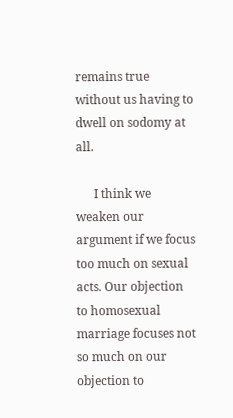remains true without us having to dwell on sodomy at all.

      I think we weaken our argument if we focus too much on sexual acts. Our objection to homosexual marriage focuses not so much on our objection to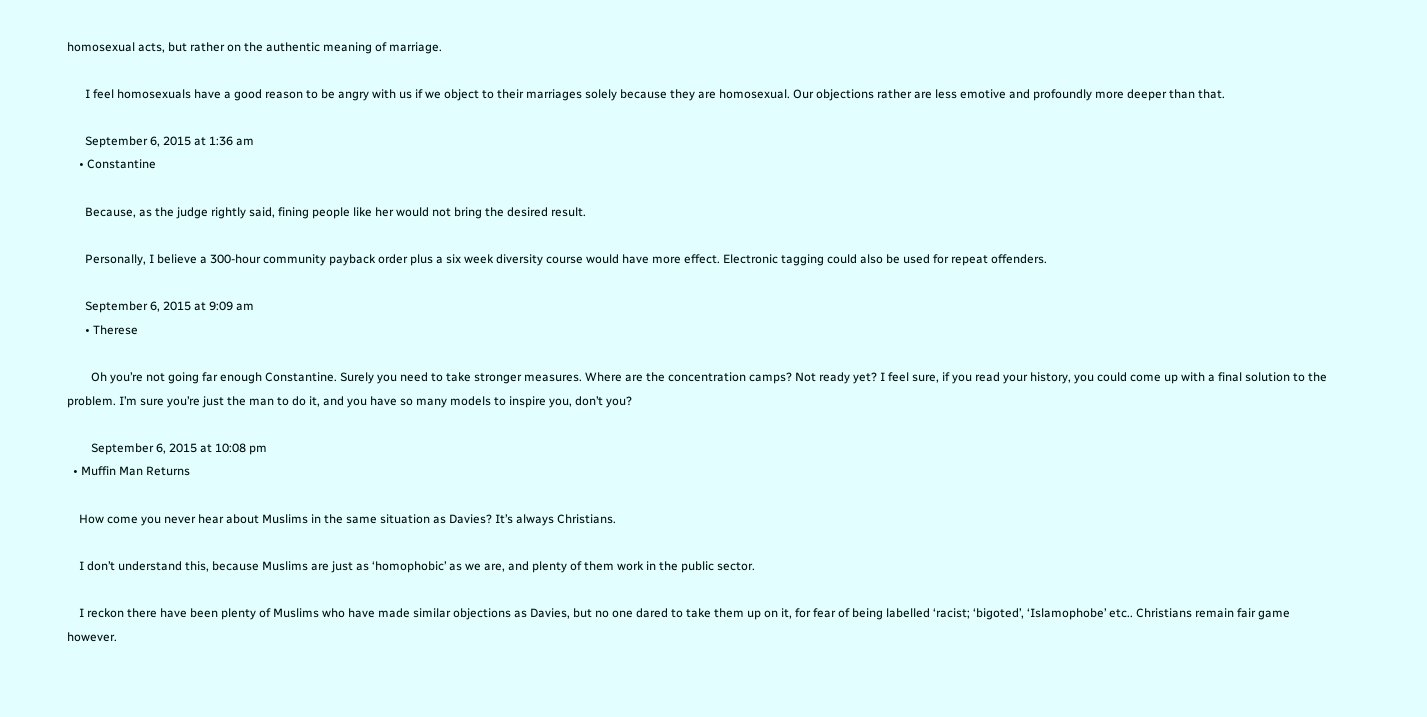homosexual acts, but rather on the authentic meaning of marriage.

      I feel homosexuals have a good reason to be angry with us if we object to their marriages solely because they are homosexual. Our objections rather are less emotive and profoundly more deeper than that.

      September 6, 2015 at 1:36 am
    • Constantine

      Because, as the judge rightly said, fining people like her would not bring the desired result.

      Personally, I believe a 300-hour community payback order plus a six week diversity course would have more effect. Electronic tagging could also be used for repeat offenders.

      September 6, 2015 at 9:09 am
      • Therese

        Oh you’re not going far enough Constantine. Surely you need to take stronger measures. Where are the concentration camps? Not ready yet? I feel sure, if you read your history, you could come up with a final solution to the problem. I’m sure you’re just the man to do it, and you have so many models to inspire you, don’t you?

        September 6, 2015 at 10:08 pm
  • Muffin Man Returns

    How come you never hear about Muslims in the same situation as Davies? It’s always Christians.

    I don’t understand this, because Muslims are just as ‘homophobic’ as we are, and plenty of them work in the public sector.

    I reckon there have been plenty of Muslims who have made similar objections as Davies, but no one dared to take them up on it, for fear of being labelled ‘racist; ‘bigoted’, ‘Islamophobe’ etc.. Christians remain fair game however.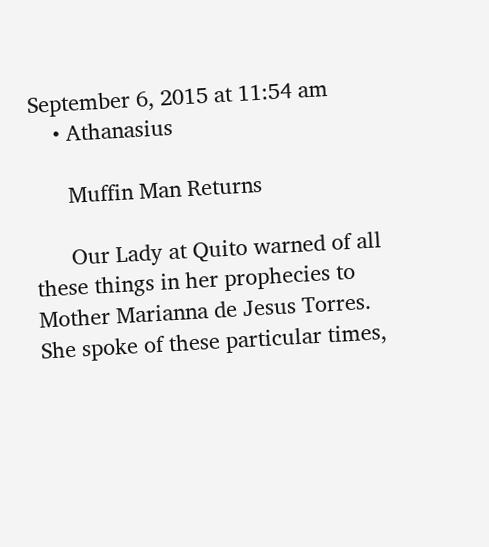September 6, 2015 at 11:54 am
    • Athanasius

      Muffin Man Returns

      Our Lady at Quito warned of all these things in her prophecies to Mother Marianna de Jesus Torres. She spoke of these particular times,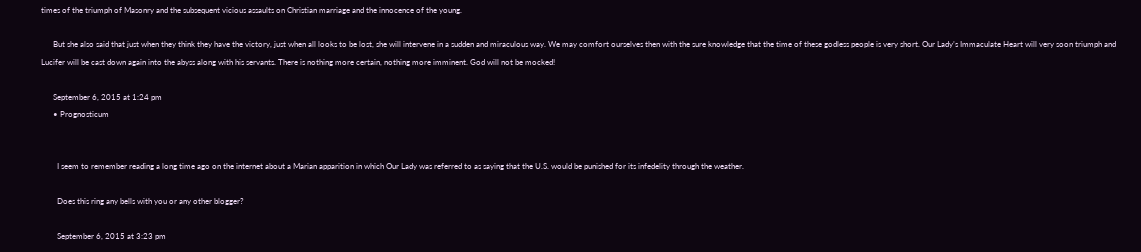times of the triumph of Masonry and the subsequent vicious assaults on Christian marriage and the innocence of the young.

      But she also said that just when they think they have the victory, just when all looks to be lost, she will intervene in a sudden and miraculous way. We may comfort ourselves then with the sure knowledge that the time of these godless people is very short. Our Lady’s Immaculate Heart will very soon triumph and Lucifer will be cast down again into the abyss along with his servants. There is nothing more certain, nothing more imminent. God will not be mocked!

      September 6, 2015 at 1:24 pm
      • Prognosticum


        I seem to remember reading a long time ago on the internet about a Marian apparition in which Our Lady was referred to as saying that the U.S. would be punished for its infedelity through the weather.

        Does this ring any bells with you or any other blogger?

        September 6, 2015 at 3:23 pm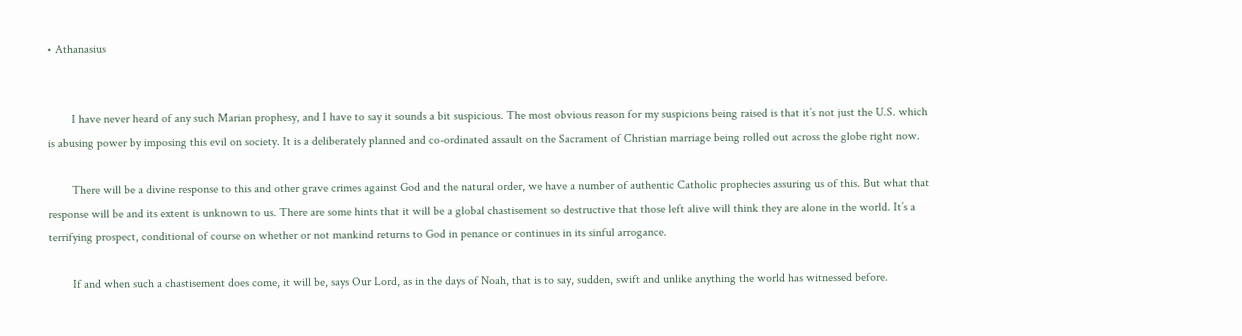• Athanasius


        I have never heard of any such Marian prophesy, and I have to say it sounds a bit suspicious. The most obvious reason for my suspicions being raised is that it’s not just the U.S. which is abusing power by imposing this evil on society. It is a deliberately planned and co-ordinated assault on the Sacrament of Christian marriage being rolled out across the globe right now.

        There will be a divine response to this and other grave crimes against God and the natural order, we have a number of authentic Catholic prophecies assuring us of this. But what that response will be and its extent is unknown to us. There are some hints that it will be a global chastisement so destructive that those left alive will think they are alone in the world. It’s a terrifying prospect, conditional of course on whether or not mankind returns to God in penance or continues in its sinful arrogance.

        If and when such a chastisement does come, it will be, says Our Lord, as in the days of Noah, that is to say, sudden, swift and unlike anything the world has witnessed before.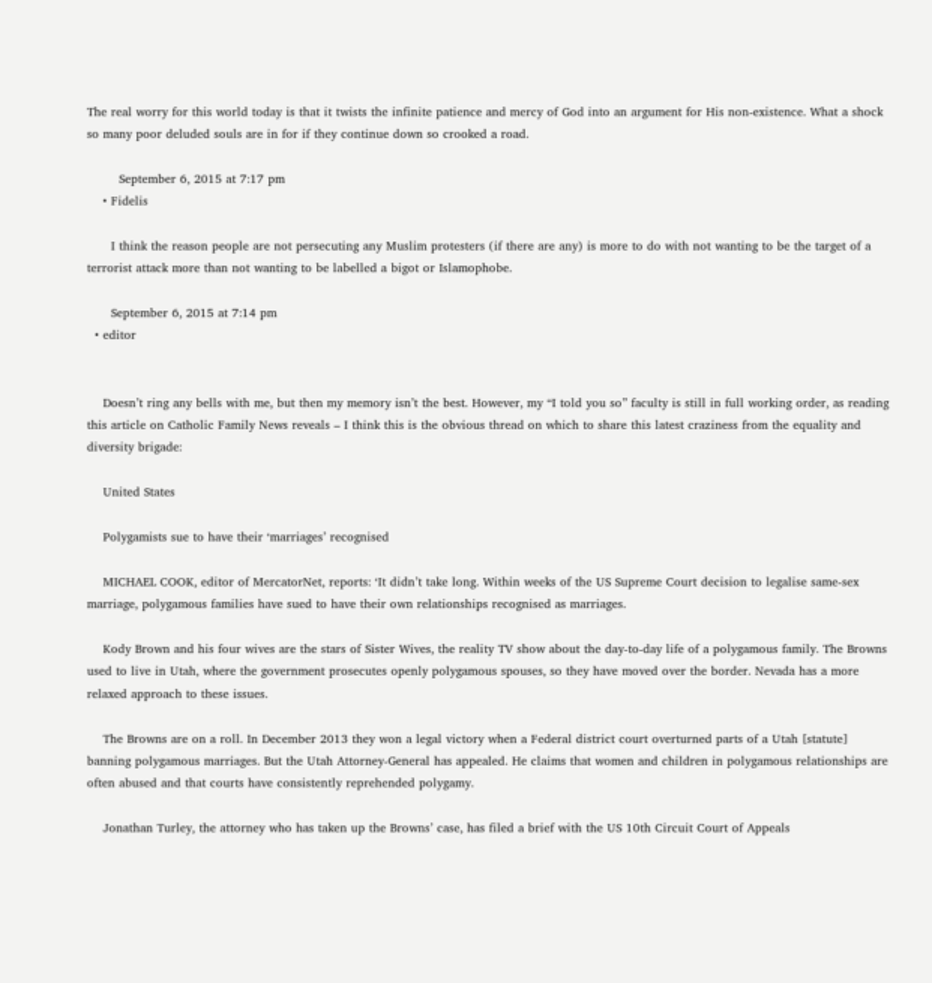The real worry for this world today is that it twists the infinite patience and mercy of God into an argument for His non-existence. What a shock so many poor deluded souls are in for if they continue down so crooked a road.

        September 6, 2015 at 7:17 pm
    • Fidelis

      I think the reason people are not persecuting any Muslim protesters (if there are any) is more to do with not wanting to be the target of a terrorist attack more than not wanting to be labelled a bigot or Islamophobe.

      September 6, 2015 at 7:14 pm
  • editor


    Doesn’t ring any bells with me, but then my memory isn’t the best. However, my “I told you so” faculty is still in full working order, as reading this article on Catholic Family News reveals – I think this is the obvious thread on which to share this latest craziness from the equality and diversity brigade:

    United States

    Polygamists sue to have their ‘marriages’ recognised

    MICHAEL COOK, editor of MercatorNet, reports: ‘It didn’t take long. Within weeks of the US Supreme Court decision to legalise same-sex marriage, polygamous families have sued to have their own relationships recognised as marriages.

    Kody Brown and his four wives are the stars of Sister Wives, the reality TV show about the day-to-day life of a polygamous family. The Browns used to live in Utah, where the government prosecutes openly polygamous spouses, so they have moved over the border. Nevada has a more relaxed approach to these issues.

    The Browns are on a roll. In December 2013 they won a legal victory when a Federal district court overturned parts of a Utah [statute] banning polygamous marriages. But the Utah Attorney-General has appealed. He claims that women and children in polygamous relationships are often abused and that courts have consistently reprehended polygamy.

    Jonathan Turley, the attorney who has taken up the Browns’ case, has filed a brief with the US 10th Circuit Court of Appeals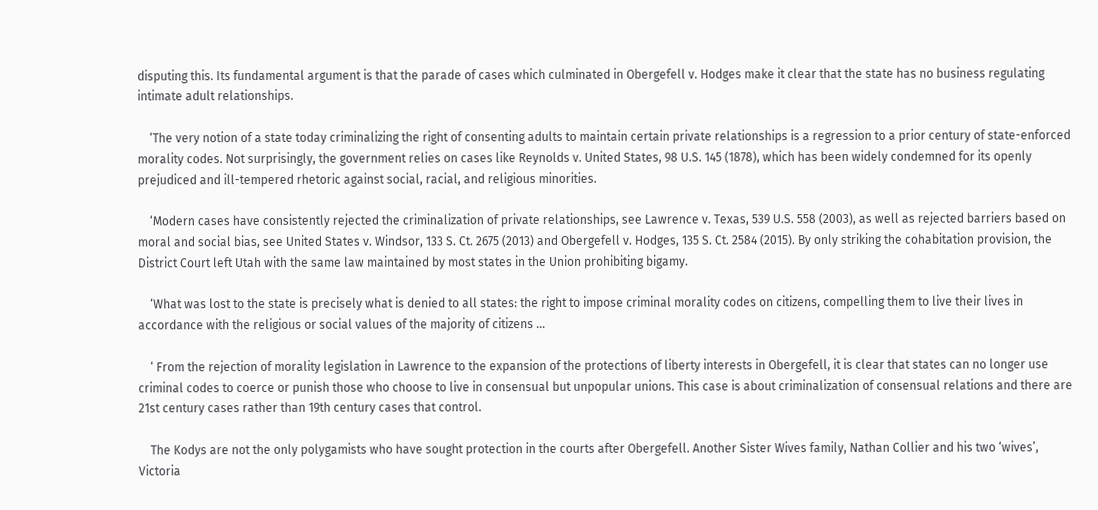disputing this. Its fundamental argument is that the parade of cases which culminated in Obergefell v. Hodges make it clear that the state has no business regulating intimate adult relationships.

    ‘The very notion of a state today criminalizing the right of consenting adults to maintain certain private relationships is a regression to a prior century of state-enforced morality codes. Not surprisingly, the government relies on cases like Reynolds v. United States, 98 U.S. 145 (1878), which has been widely condemned for its openly prejudiced and ill-tempered rhetoric against social, racial, and religious minorities.

    ‘Modern cases have consistently rejected the criminalization of private relationships, see Lawrence v. Texas, 539 U.S. 558 (2003), as well as rejected barriers based on moral and social bias, see United States v. Windsor, 133 S. Ct. 2675 (2013) and Obergefell v. Hodges, 135 S. Ct. 2584 (2015). By only striking the cohabitation provision, the District Court left Utah with the same law maintained by most states in the Union prohibiting bigamy.

    ‘What was lost to the state is precisely what is denied to all states: the right to impose criminal morality codes on citizens, compelling them to live their lives in accordance with the religious or social values of the majority of citizens …

    ‘ From the rejection of morality legislation in Lawrence to the expansion of the protections of liberty interests in Obergefell, it is clear that states can no longer use criminal codes to coerce or punish those who choose to live in consensual but unpopular unions. This case is about criminalization of consensual relations and there are 21st century cases rather than 19th century cases that control.

    The Kodys are not the only polygamists who have sought protection in the courts after Obergefell. Another Sister Wives family, Nathan Collier and his two ‘wives’, Victoria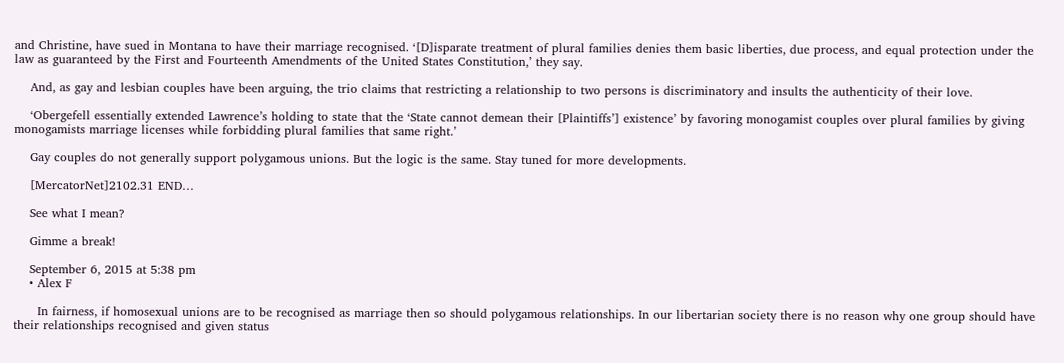and Christine, have sued in Montana to have their marriage recognised. ‘[D]isparate treatment of plural families denies them basic liberties, due process, and equal protection under the law as guaranteed by the First and Fourteenth Amendments of the United States Constitution,’ they say.

    And, as gay and lesbian couples have been arguing, the trio claims that restricting a relationship to two persons is discriminatory and insults the authenticity of their love.

    ‘Obergefell essentially extended Lawrence’s holding to state that the ‘State cannot demean their [Plaintiffs’] existence’ by favoring monogamist couples over plural families by giving monogamists marriage licenses while forbidding plural families that same right.’

    Gay couples do not generally support polygamous unions. But the logic is the same. Stay tuned for more developments.

    [MercatorNet]2102.31 END…

    See what I mean?

    Gimme a break!

    September 6, 2015 at 5:38 pm
    • Alex F

      In fairness, if homosexual unions are to be recognised as marriage then so should polygamous relationships. In our libertarian society there is no reason why one group should have their relationships recognised and given status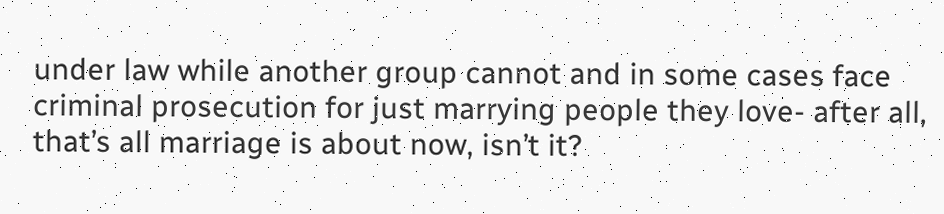under law while another group cannot and in some cases face criminal prosecution for just marrying people they love- after all, that’s all marriage is about now, isn’t it?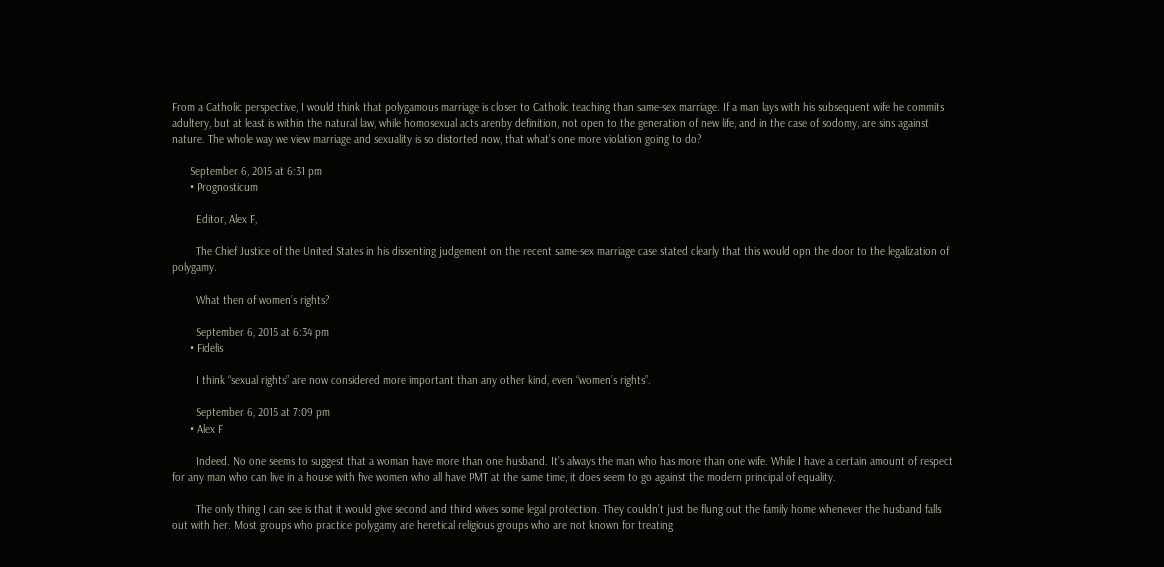From a Catholic perspective, I would think that polygamous marriage is closer to Catholic teaching than same-sex marriage. If a man lays with his subsequent wife he commits adultery, but at least is within the natural law, while homosexual acts arenby definition, not open to the generation of new life, and in the case of sodomy, are sins against nature. The whole way we view marriage and sexuality is so distorted now, that what’s one more violation going to do?

      September 6, 2015 at 6:31 pm
      • Prognosticum

        Editor, Alex F,

        The Chief Justice of the United States in his dissenting judgement on the recent same-sex marriage case stated clearly that this would opn the door to the legalization of polygamy.

        What then of women’s rights?

        September 6, 2015 at 6:34 pm
      • Fidelis

        I think “sexual rights” are now considered more important than any other kind, even “women’s rights”.

        September 6, 2015 at 7:09 pm
      • Alex F

        Indeed. No one seems to suggest that a woman have more than one husband. It’s always the man who has more than one wife. While I have a certain amount of respect for any man who can live in a house with five women who all have PMT at the same time, it does seem to go against the modern principal of equality.

        The only thing I can see is that it would give second and third wives some legal protection. They couldn’t just be flung out the family home whenever the husband falls out with her. Most groups who practice polygamy are heretical religious groups who are not known for treating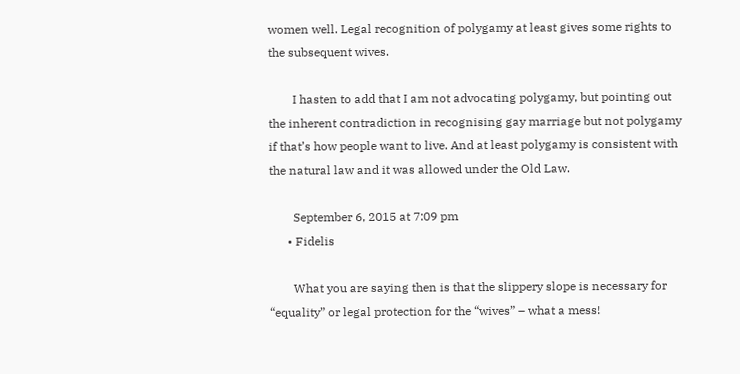women well. Legal recognition of polygamy at least gives some rights to the subsequent wives.

        I hasten to add that I am not advocating polygamy, but pointing out the inherent contradiction in recognising gay marriage but not polygamy if that’s how people want to live. And at least polygamy is consistent with the natural law and it was allowed under the Old Law.

        September 6, 2015 at 7:09 pm
      • Fidelis

        What you are saying then is that the slippery slope is necessary for “equality” or legal protection for the “wives” – what a mess!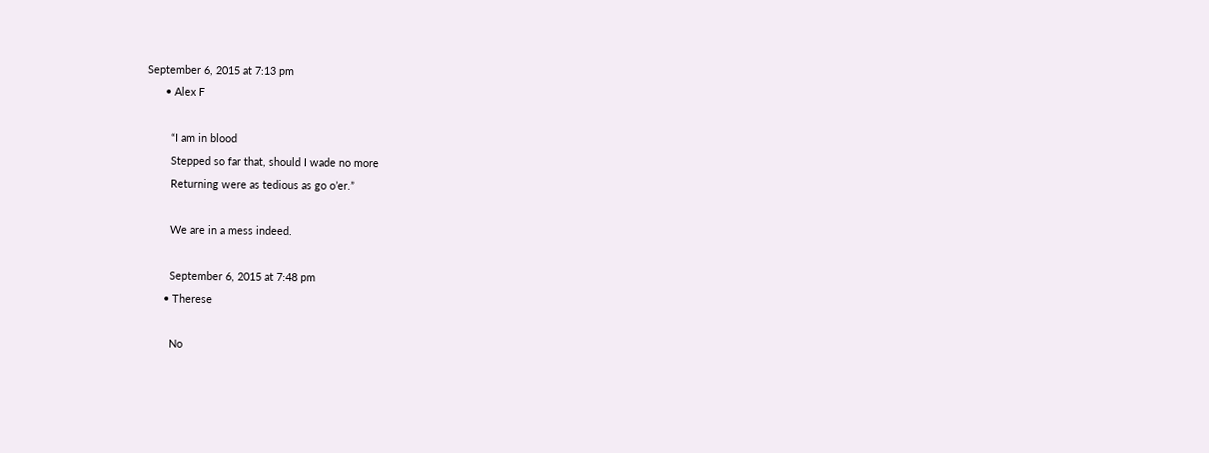September 6, 2015 at 7:13 pm
      • Alex F

        “I am in blood
        Stepped so far that, should I wade no more
        Returning were as tedious as go o’er.”

        We are in a mess indeed.

        September 6, 2015 at 7:48 pm
      • Therese

        No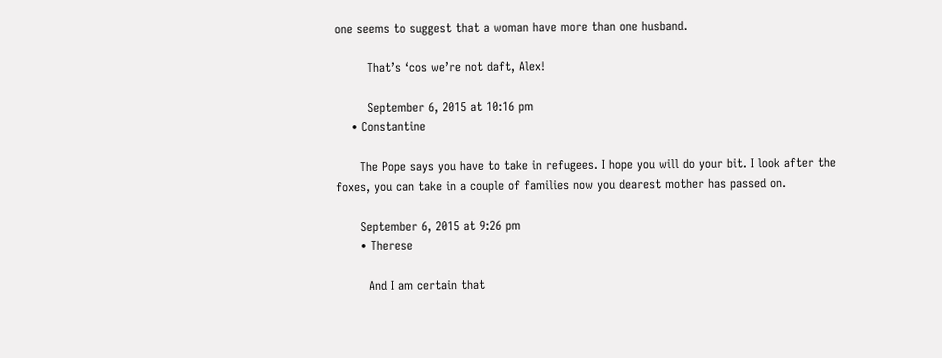one seems to suggest that a woman have more than one husband.

        That’s ‘cos we’re not daft, Alex!

        September 6, 2015 at 10:16 pm
    • Constantine

      The Pope says you have to take in refugees. I hope you will do your bit. I look after the foxes, you can take in a couple of families now you dearest mother has passed on.

      September 6, 2015 at 9:26 pm
      • Therese

        And I am certain that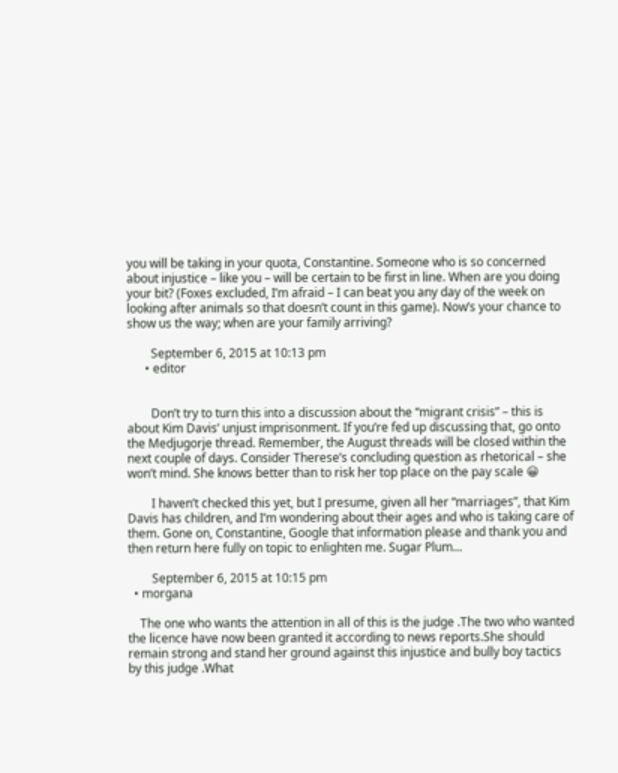you will be taking in your quota, Constantine. Someone who is so concerned about injustice – like you – will be certain to be first in line. When are you doing your bit? (Foxes excluded, I’m afraid – I can beat you any day of the week on looking after animals so that doesn’t count in this game). Now’s your chance to show us the way; when are your family arriving?

        September 6, 2015 at 10:13 pm
      • editor


        Don’t try to turn this into a discussion about the “migrant crisis” – this is about Kim Davis’ unjust imprisonment. If you’re fed up discussing that, go onto the Medjugorje thread. Remember, the August threads will be closed within the next couple of days. Consider Therese’s concluding question as rhetorical – she won’t mind. She knows better than to risk her top place on the pay scale 😀

        I haven’t checked this yet, but I presume, given all her “marriages”, that Kim Davis has children, and I’m wondering about their ages and who is taking care of them. Gone on, Constantine, Google that information please and thank you and then return here fully on topic to enlighten me. Sugar Plum…

        September 6, 2015 at 10:15 pm
  • morgana

    The one who wants the attention in all of this is the judge .The two who wanted the licence have now been granted it according to news reports.She should remain strong and stand her ground against this injustice and bully boy tactics by this judge .What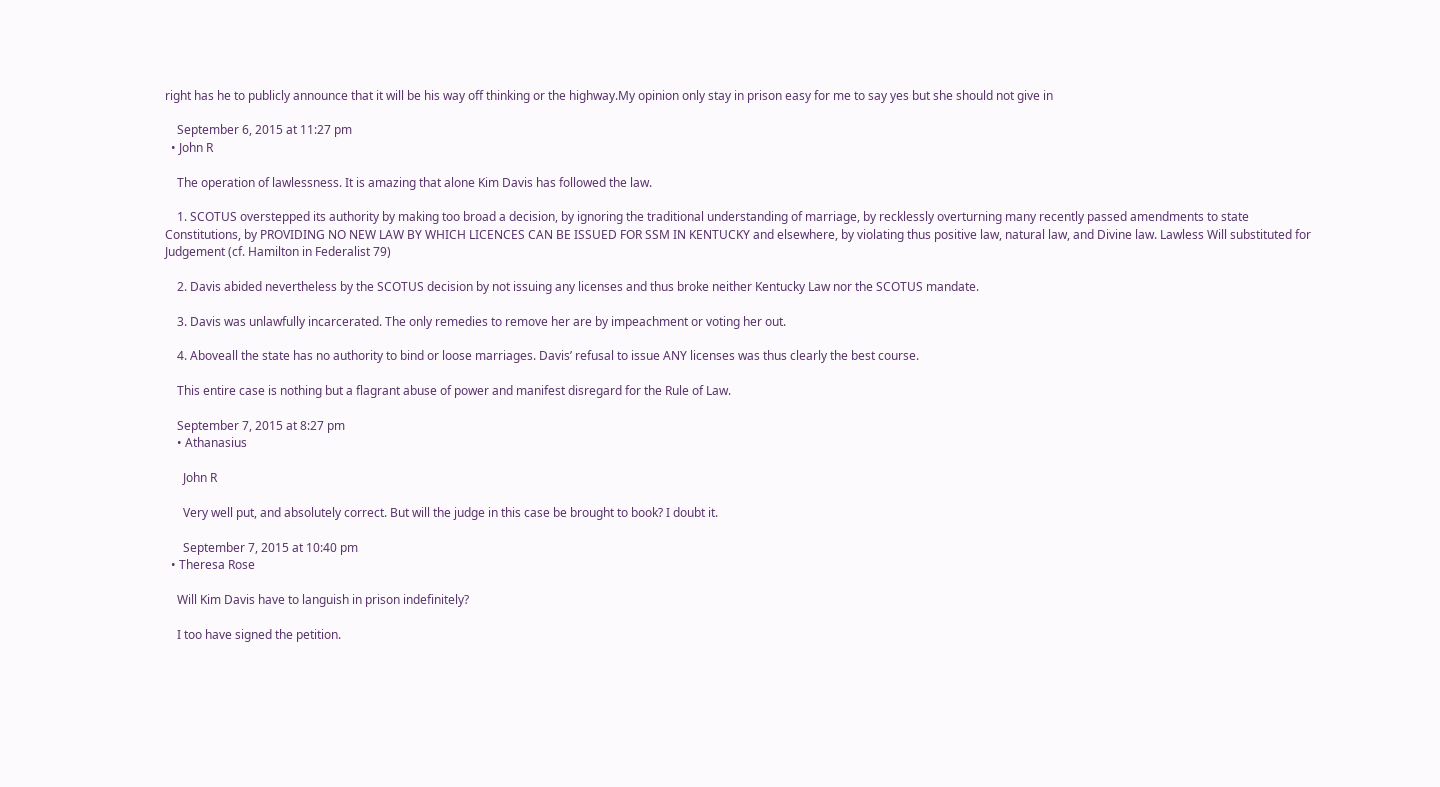right has he to publicly announce that it will be his way off thinking or the highway.My opinion only stay in prison easy for me to say yes but she should not give in

    September 6, 2015 at 11:27 pm
  • John R

    The operation of lawlessness. It is amazing that alone Kim Davis has followed the law.

    1. SCOTUS overstepped its authority by making too broad a decision, by ignoring the traditional understanding of marriage, by recklessly overturning many recently passed amendments to state Constitutions, by PROVIDING NO NEW LAW BY WHICH LICENCES CAN BE ISSUED FOR SSM IN KENTUCKY and elsewhere, by violating thus positive law, natural law, and Divine law. Lawless Will substituted for Judgement (cf. Hamilton in Federalist 79)

    2. Davis abided nevertheless by the SCOTUS decision by not issuing any licenses and thus broke neither Kentucky Law nor the SCOTUS mandate.

    3. Davis was unlawfully incarcerated. The only remedies to remove her are by impeachment or voting her out.

    4. Aboveall the state has no authority to bind or loose marriages. Davis’ refusal to issue ANY licenses was thus clearly the best course.

    This entire case is nothing but a flagrant abuse of power and manifest disregard for the Rule of Law.

    September 7, 2015 at 8:27 pm
    • Athanasius

      John R

      Very well put, and absolutely correct. But will the judge in this case be brought to book? I doubt it.

      September 7, 2015 at 10:40 pm
  • Theresa Rose

    Will Kim Davis have to languish in prison indefinitely?

    I too have signed the petition.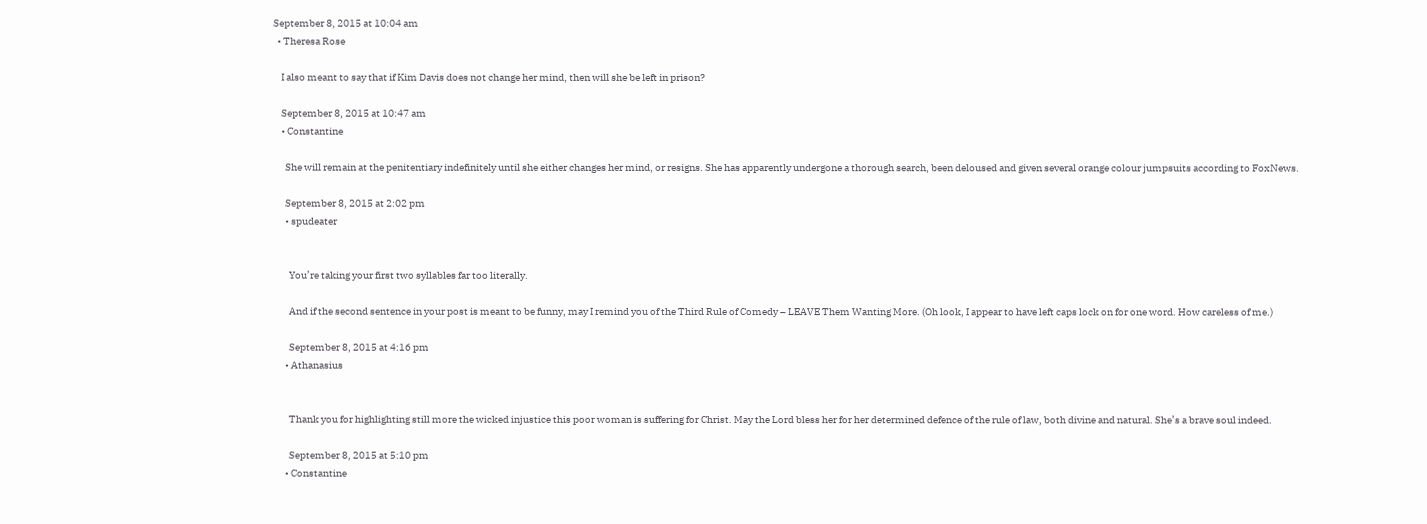September 8, 2015 at 10:04 am
  • Theresa Rose

    I also meant to say that if Kim Davis does not change her mind, then will she be left in prison?

    September 8, 2015 at 10:47 am
    • Constantine

      She will remain at the penitentiary indefinitely until she either changes her mind, or resigns. She has apparently undergone a thorough search, been deloused and given several orange colour jumpsuits according to FoxNews.

      September 8, 2015 at 2:02 pm
      • spudeater


        You’re taking your first two syllables far too literally.

        And if the second sentence in your post is meant to be funny, may I remind you of the Third Rule of Comedy – LEAVE Them Wanting More. (Oh look, I appear to have left caps lock on for one word. How careless of me.)

        September 8, 2015 at 4:16 pm
      • Athanasius


        Thank you for highlighting still more the wicked injustice this poor woman is suffering for Christ. May the Lord bless her for her determined defence of the rule of law, both divine and natural. She’s a brave soul indeed.

        September 8, 2015 at 5:10 pm
      • Constantine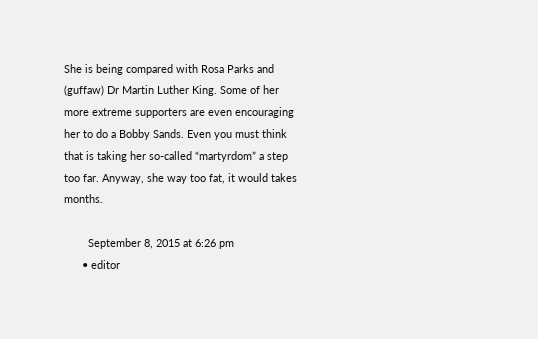She is being compared with Rosa Parks and (guffaw) Dr Martin Luther King. Some of her more extreme supporters are even encouraging her to do a Bobby Sands. Even you must think that is taking her so-called “martyrdom” a step too far. Anyway, she way too fat, it would takes months.

        September 8, 2015 at 6:26 pm
      • editor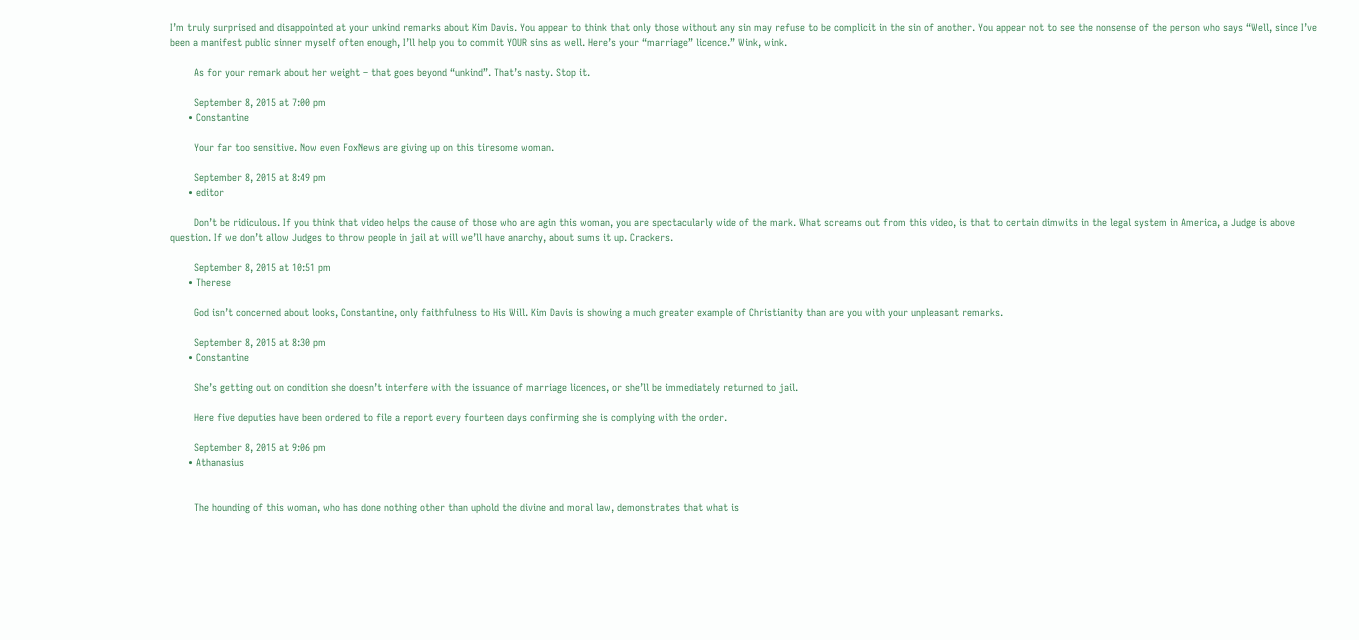I’m truly surprised and disappointed at your unkind remarks about Kim Davis. You appear to think that only those without any sin may refuse to be complicit in the sin of another. You appear not to see the nonsense of the person who says “Well, since I’ve been a manifest public sinner myself often enough, I’ll help you to commit YOUR sins as well. Here’s your “marriage” licence.” Wink, wink.

        As for your remark about her weight – that goes beyond “unkind”. That’s nasty. Stop it.

        September 8, 2015 at 7:00 pm
      • Constantine

        Your far too sensitive. Now even FoxNews are giving up on this tiresome woman.

        September 8, 2015 at 8:49 pm
      • editor

        Don’t be ridiculous. If you think that video helps the cause of those who are agin this woman, you are spectacularly wide of the mark. What screams out from this video, is that to certain dimwits in the legal system in America, a Judge is above question. If we don’t allow Judges to throw people in jail at will we’ll have anarchy, about sums it up. Crackers.

        September 8, 2015 at 10:51 pm
      • Therese

        God isn’t concerned about looks, Constantine, only faithfulness to His Will. Kim Davis is showing a much greater example of Christianity than are you with your unpleasant remarks.

        September 8, 2015 at 8:30 pm
      • Constantine

        She’s getting out on condition she doesn’t interfere with the issuance of marriage licences, or she’ll be immediately returned to jail.

        Here five deputies have been ordered to file a report every fourteen days confirming she is complying with the order.

        September 8, 2015 at 9:06 pm
      • Athanasius


        The hounding of this woman, who has done nothing other than uphold the divine and moral law, demonstrates that what is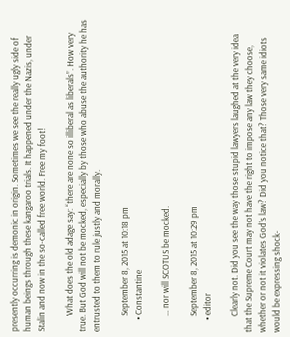presently occurring is demonic in origin. Sometimes we see the really ugly side of human beings through these kangaroo trials. It happened under the Nazis, under Stalin and now in the so-called free world. Free my foot!

        What does the old adage say: “there are none so illiberal as liberals”. How very true. But God will not be mocked, especially by those who abuse the authority he has entrusted to them to rule justly and morally.

        September 8, 2015 at 10:18 pm
      • Constantine

        … nor will SCOTUS be mocked.

        September 8, 2015 at 10:29 pm
      • editor

        Clearly not. Did you see the way those stupid lawyers laughed at the very idea that the Supreme Court may not have the right to impose any law they choose, whether or not it violates God’s law? Did you notice that? Those very same idiots would be expressing shock-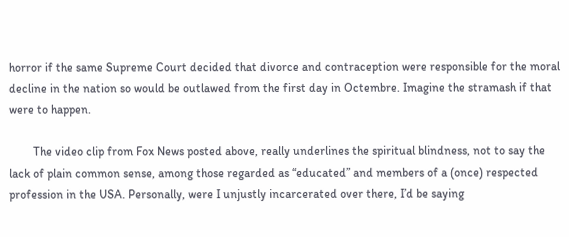horror if the same Supreme Court decided that divorce and contraception were responsible for the moral decline in the nation so would be outlawed from the first day in Octembre. Imagine the stramash if that were to happen.

        The video clip from Fox News posted above, really underlines the spiritual blindness, not to say the lack of plain common sense, among those regarded as “educated” and members of a (once) respected profession in the USA. Personally, were I unjustly incarcerated over there, I’d be saying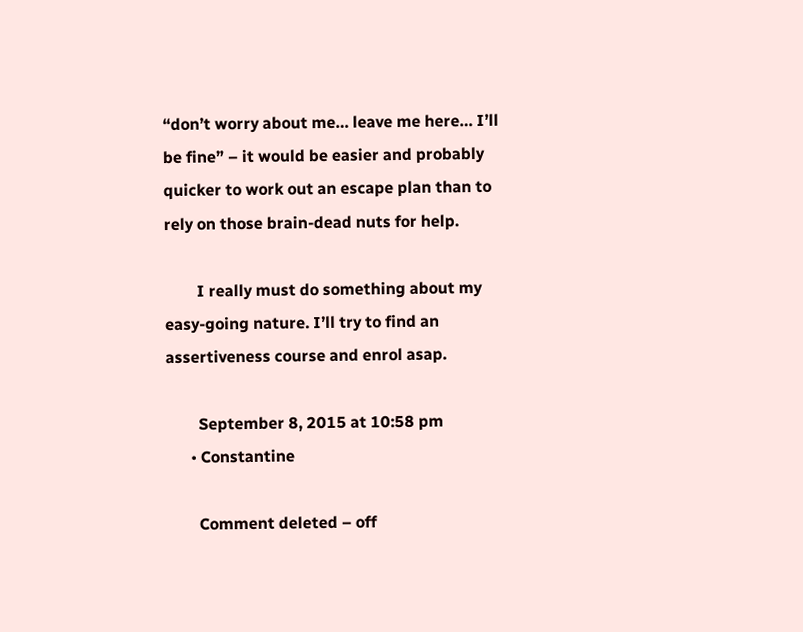“don’t worry about me… leave me here… I’ll be fine” – it would be easier and probably quicker to work out an escape plan than to rely on those brain-dead nuts for help.

        I really must do something about my easy-going nature. I’ll try to find an assertiveness course and enrol asap.

        September 8, 2015 at 10:58 pm
      • Constantine

        Comment deleted – off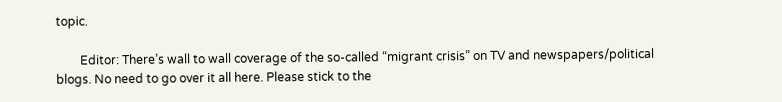topic.

        Editor: There’s wall to wall coverage of the so-called “migrant crisis” on TV and newspapers/political blogs. No need to go over it all here. Please stick to the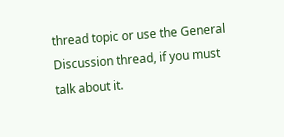thread topic or use the General Discussion thread, if you must talk about it.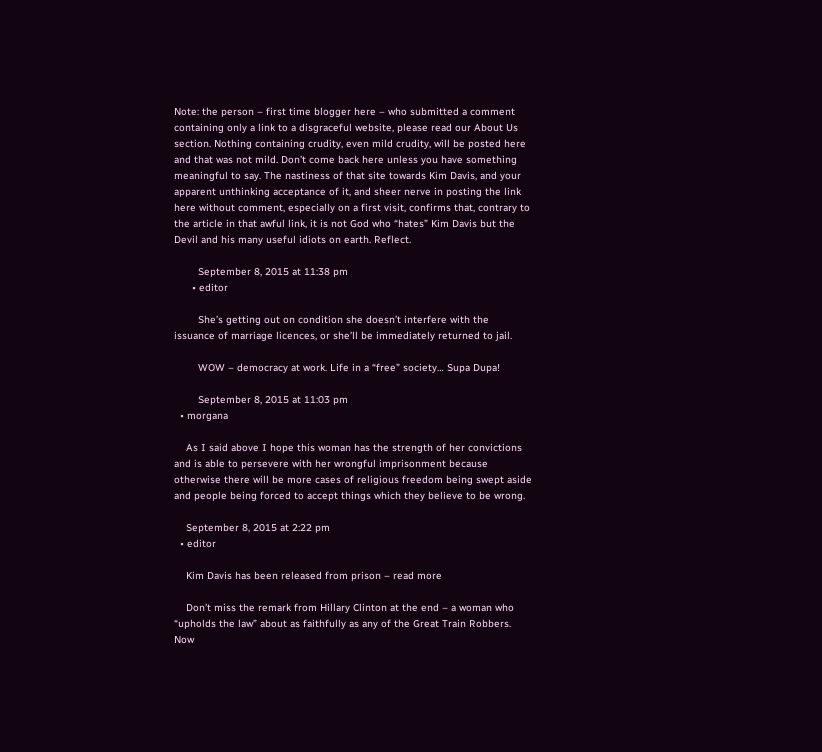Note: the person – first time blogger here – who submitted a comment containing only a link to a disgraceful website, please read our About Us section. Nothing containing crudity, even mild crudity, will be posted here and that was not mild. Don’t come back here unless you have something meaningful to say. The nastiness of that site towards Kim Davis, and your apparent unthinking acceptance of it, and sheer nerve in posting the link here without comment, especially on a first visit, confirms that, contrary to the article in that awful link, it is not God who “hates” Kim Davis but the Devil and his many useful idiots on earth. Reflect.

        September 8, 2015 at 11:38 pm
      • editor

        She’s getting out on condition she doesn’t interfere with the issuance of marriage licences, or she’ll be immediately returned to jail.

        WOW – democracy at work. Life in a “free” society… Supa Dupa!

        September 8, 2015 at 11:03 pm
  • morgana

    As I said above I hope this woman has the strength of her convictions and is able to persevere with her wrongful imprisonment because otherwise there will be more cases of religious freedom being swept aside and people being forced to accept things which they believe to be wrong.

    September 8, 2015 at 2:22 pm
  • editor

    Kim Davis has been released from prison – read more

    Don’t miss the remark from Hillary Clinton at the end – a woman who “upholds the law” about as faithfully as any of the Great Train Robbers. Now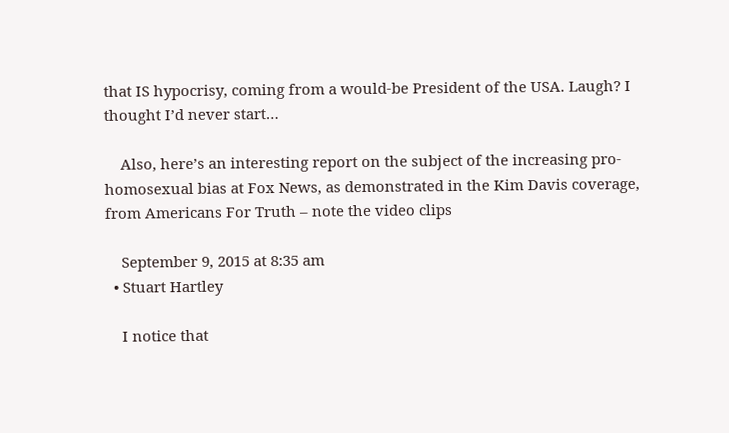that IS hypocrisy, coming from a would-be President of the USA. Laugh? I thought I’d never start…

    Also, here’s an interesting report on the subject of the increasing pro-homosexual bias at Fox News, as demonstrated in the Kim Davis coverage, from Americans For Truth – note the video clips

    September 9, 2015 at 8:35 am
  • Stuart Hartley

    I notice that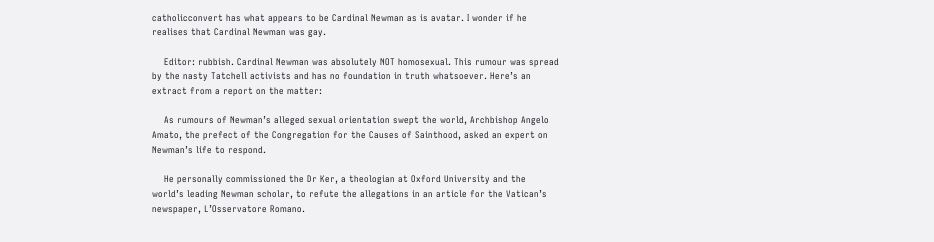catholicconvert has what appears to be Cardinal Newman as is avatar. I wonder if he realises that Cardinal Newman was gay.

    Editor: rubbish. Cardinal Newman was absolutely NOT homosexual. This rumour was spread by the nasty Tatchell activists and has no foundation in truth whatsoever. Here’s an extract from a report on the matter:

    As rumours of Newman’s alleged sexual orientation swept the world, Archbishop Angelo Amato, the prefect of the Congregation for the Causes of Sainthood, asked an expert on Newman’s life to respond.

    He personally commissioned the Dr Ker, a theologian at Oxford University and the world’s leading Newman scholar, to refute the allegations in an article for the Vatican’s newspaper, L’Osservatore Romano.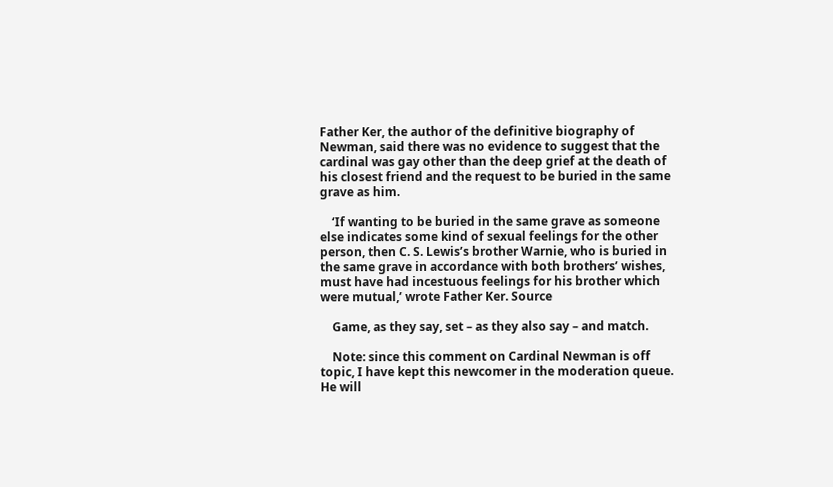Father Ker, the author of the definitive biography of Newman, said there was no evidence to suggest that the cardinal was gay other than the deep grief at the death of his closest friend and the request to be buried in the same grave as him.

    ‘If wanting to be buried in the same grave as someone else indicates some kind of sexual feelings for the other person, then C. S. Lewis’s brother Warnie, who is buried in the same grave in accordance with both brothers’ wishes, must have had incestuous feelings for his brother which were mutual,’ wrote Father Ker. Source

    Game, as they say, set – as they also say – and match.

    Note: since this comment on Cardinal Newman is off topic, I have kept this newcomer in the moderation queue. He will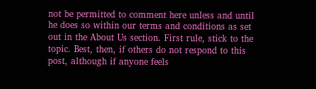not be permitted to comment here unless and until he does so within our terms and conditions as set out in the About Us section. First rule, stick to the topic. Best, then, if others do not respond to this post, although if anyone feels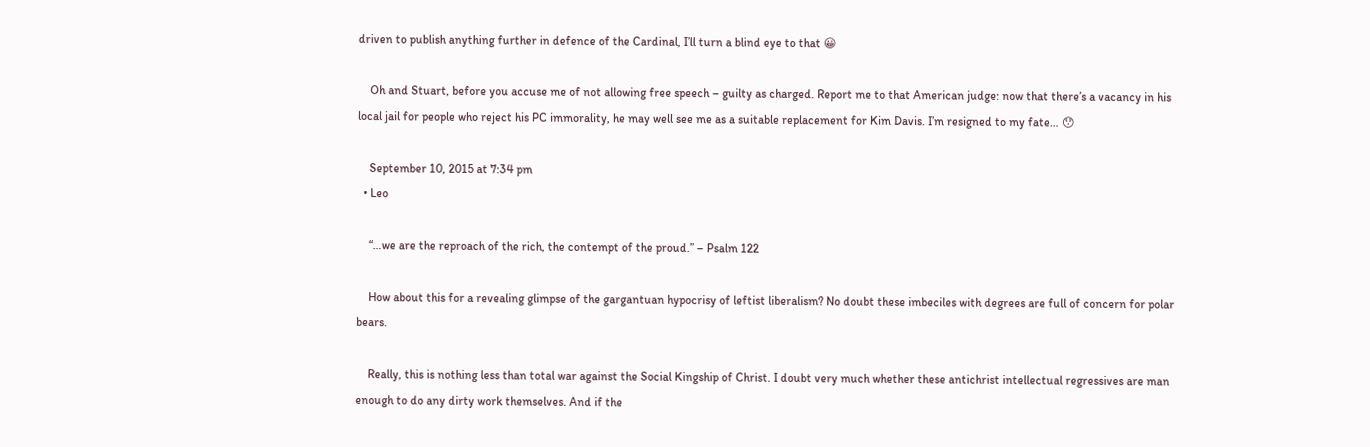driven to publish anything further in defence of the Cardinal, I’ll turn a blind eye to that 😀

    Oh and Stuart, before you accuse me of not allowing free speech – guilty as charged. Report me to that American judge: now that there’s a vacancy in his local jail for people who reject his PC immorality, he may well see me as a suitable replacement for Kim Davis. I’m resigned to my fate… 😯

    September 10, 2015 at 7:34 pm
  • Leo

    “…we are the reproach of the rich, the contempt of the proud.” – Psalm 122

    How about this for a revealing glimpse of the gargantuan hypocrisy of leftist liberalism? No doubt these imbeciles with degrees are full of concern for polar bears.

    Really, this is nothing less than total war against the Social Kingship of Christ. I doubt very much whether these antichrist intellectual regressives are man enough to do any dirty work themselves. And if the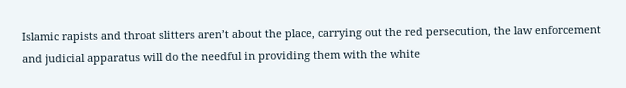Islamic rapists and throat slitters aren’t about the place, carrying out the red persecution, the law enforcement and judicial apparatus will do the needful in providing them with the white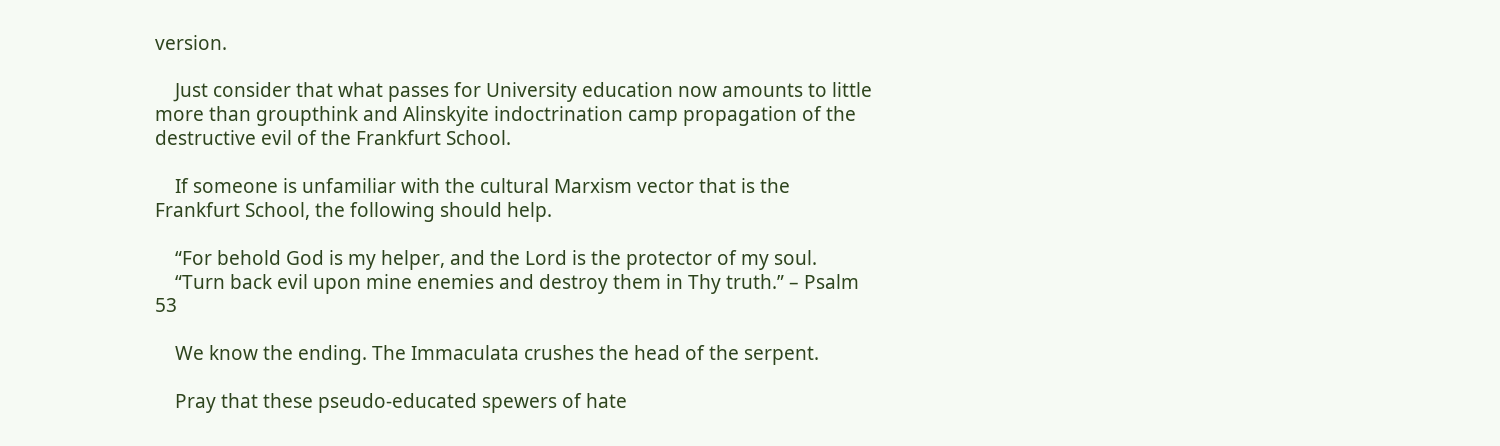version.

    Just consider that what passes for University education now amounts to little more than groupthink and Alinskyite indoctrination camp propagation of the destructive evil of the Frankfurt School.

    If someone is unfamiliar with the cultural Marxism vector that is the Frankfurt School, the following should help.

    “For behold God is my helper, and the Lord is the protector of my soul.
    “Turn back evil upon mine enemies and destroy them in Thy truth.” – Psalm 53

    We know the ending. The Immaculata crushes the head of the serpent.

    Pray that these pseudo-educated spewers of hate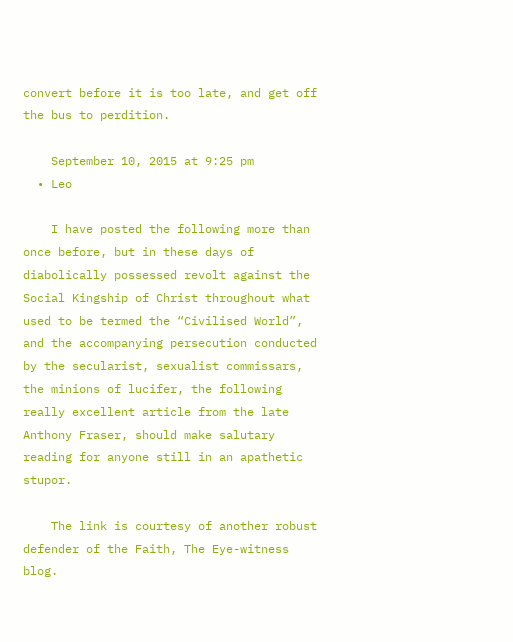convert before it is too late, and get off the bus to perdition.

    September 10, 2015 at 9:25 pm
  • Leo

    I have posted the following more than once before, but in these days of diabolically possessed revolt against the Social Kingship of Christ throughout what used to be termed the “Civilised World”, and the accompanying persecution conducted by the secularist, sexualist commissars, the minions of lucifer, the following really excellent article from the late Anthony Fraser, should make salutary reading for anyone still in an apathetic stupor.

    The link is courtesy of another robust defender of the Faith, The Eye-witness blog.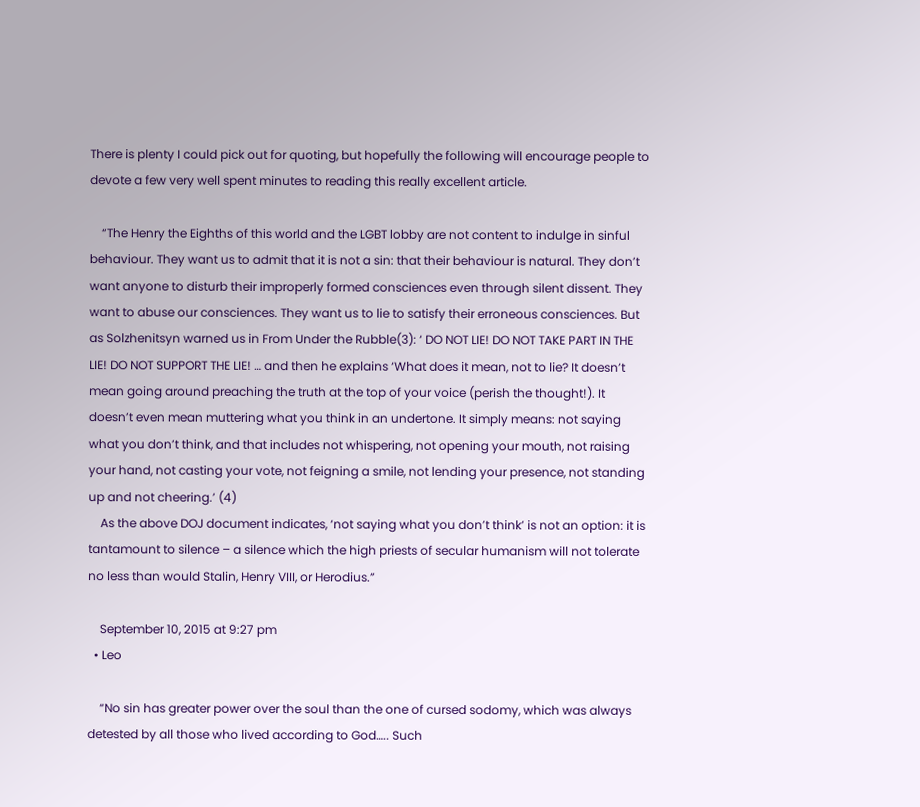There is plenty I could pick out for quoting, but hopefully the following will encourage people to devote a few very well spent minutes to reading this really excellent article.

    “The Henry the Eighths of this world and the LGBT lobby are not content to indulge in sinful behaviour. They want us to admit that it is not a sin: that their behaviour is natural. They don’t want anyone to disturb their improperly formed consciences even through silent dissent. They want to abuse our consciences. They want us to lie to satisfy their erroneous consciences. But as Solzhenitsyn warned us in From Under the Rubble(3): ‘ DO NOT LIE! DO NOT TAKE PART IN THE LIE! DO NOT SUPPORT THE LIE! … and then he explains ‘What does it mean, not to lie? It doesn’t mean going around preaching the truth at the top of your voice (perish the thought!). It doesn’t even mean muttering what you think in an undertone. It simply means: not saying what you don’t think, and that includes not whispering, not opening your mouth, not raising your hand, not casting your vote, not feigning a smile, not lending your presence, not standing up and not cheering.’ (4)
    As the above DOJ document indicates, ‘not saying what you don’t think’ is not an option: it is tantamount to silence – a silence which the high priests of secular humanism will not tolerate no less than would Stalin, Henry VIII, or Herodius.”

    September 10, 2015 at 9:27 pm
  • Leo

    “No sin has greater power over the soul than the one of cursed sodomy, which was always detested by all those who lived according to God….. Such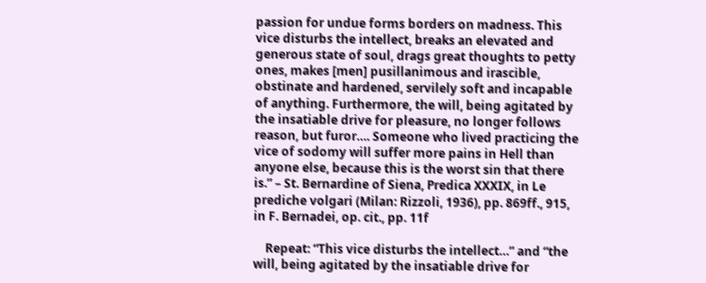passion for undue forms borders on madness. This vice disturbs the intellect, breaks an elevated and generous state of soul, drags great thoughts to petty ones, makes [men] pusillanimous and irascible, obstinate and hardened, servilely soft and incapable of anything. Furthermore, the will, being agitated by the insatiable drive for pleasure, no longer follows reason, but furor…. Someone who lived practicing the vice of sodomy will suffer more pains in Hell than anyone else, because this is the worst sin that there is.” – St. Bernardine of Siena, Predica XXXIX, in Le prediche volgari (Milan: Rizzoli, 1936), pp. 869ff., 915, in F. Bernadei, op. cit., pp. 11f

    Repeat: “This vice disturbs the intellect…” and “the will, being agitated by the insatiable drive for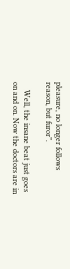pleasure, no longer follows reason, but furor”.

    Well, the insane beat just goes on and on. Now the doctors are in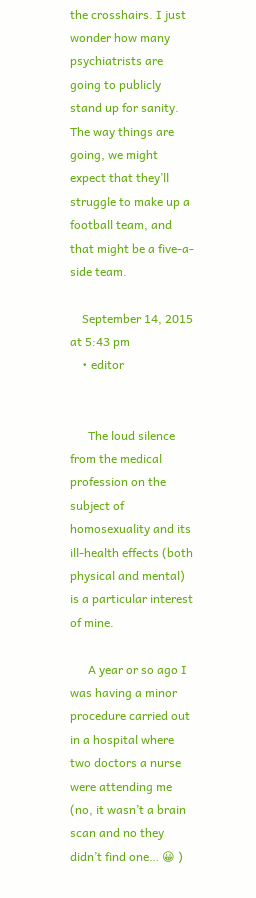the crosshairs. I just wonder how many psychiatrists are going to publicly stand up for sanity. The way things are going, we might expect that they’ll struggle to make up a football team, and that might be a five-a-side team.

    September 14, 2015 at 5:43 pm
    • editor


      The loud silence from the medical profession on the subject of homosexuality and its ill-health effects (both physical and mental) is a particular interest of mine.

      A year or so ago I was having a minor procedure carried out in a hospital where two doctors a nurse were attending me (no, it wasn’t a brain scan and no they didn’t find one… 😀 )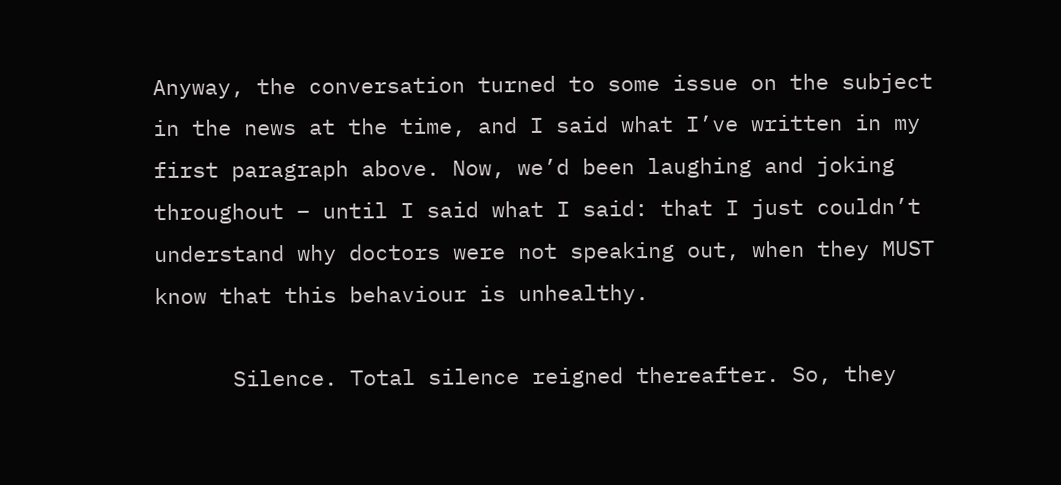Anyway, the conversation turned to some issue on the subject in the news at the time, and I said what I’ve written in my first paragraph above. Now, we’d been laughing and joking throughout – until I said what I said: that I just couldn’t understand why doctors were not speaking out, when they MUST know that this behaviour is unhealthy.

      Silence. Total silence reigned thereafter. So, they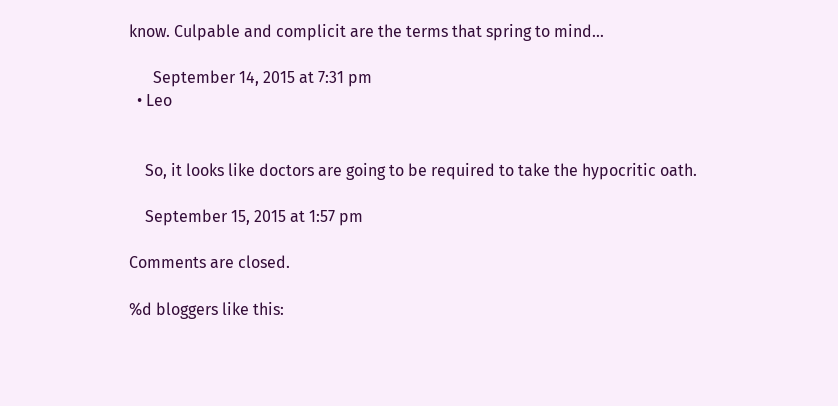know. Culpable and complicit are the terms that spring to mind…

      September 14, 2015 at 7:31 pm
  • Leo


    So, it looks like doctors are going to be required to take the hypocritic oath.

    September 15, 2015 at 1:57 pm

Comments are closed.

%d bloggers like this: